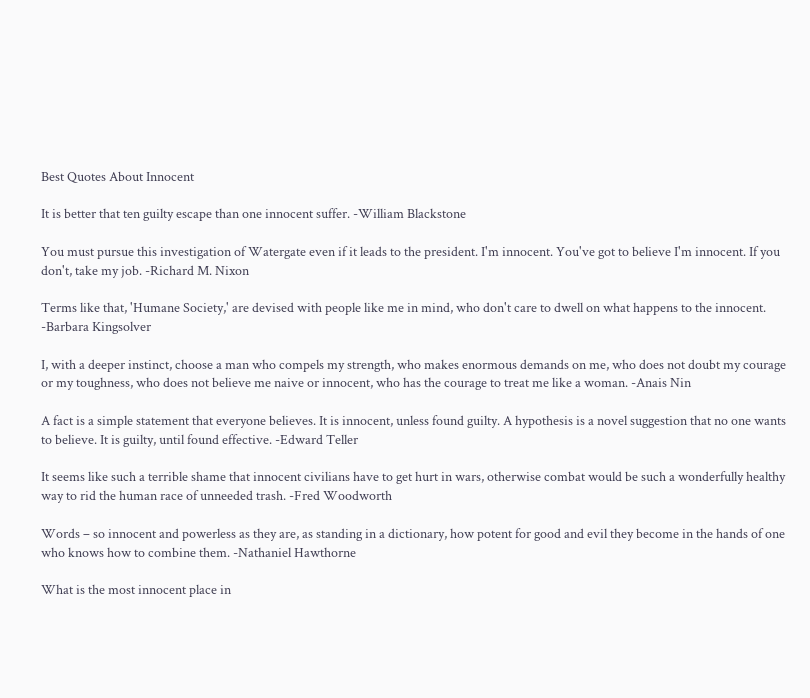Best Quotes About Innocent

It is better that ten guilty escape than one innocent suffer. -William Blackstone

You must pursue this investigation of Watergate even if it leads to the president. I'm innocent. You've got to believe I'm innocent. If you don't, take my job. -Richard M. Nixon

Terms like that, 'Humane Society,' are devised with people like me in mind, who don't care to dwell on what happens to the innocent. -Barbara Kingsolver

I, with a deeper instinct, choose a man who compels my strength, who makes enormous demands on me, who does not doubt my courage or my toughness, who does not believe me naive or innocent, who has the courage to treat me like a woman. -Anais Nin

A fact is a simple statement that everyone believes. It is innocent, unless found guilty. A hypothesis is a novel suggestion that no one wants to believe. It is guilty, until found effective. -Edward Teller

It seems like such a terrible shame that innocent civilians have to get hurt in wars, otherwise combat would be such a wonderfully healthy way to rid the human race of unneeded trash. -Fred Woodworth

Words – so innocent and powerless as they are, as standing in a dictionary, how potent for good and evil they become in the hands of one who knows how to combine them. -Nathaniel Hawthorne

What is the most innocent place in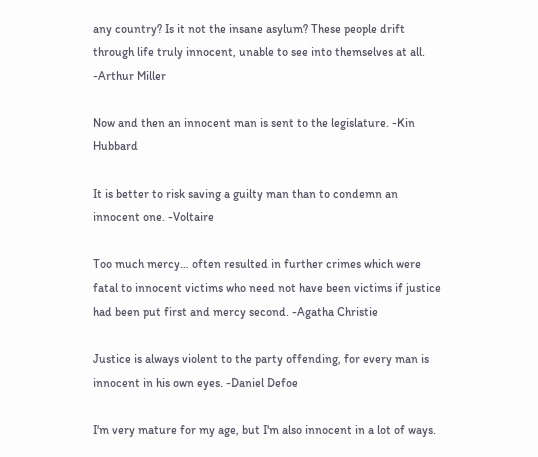any country? Is it not the insane asylum? These people drift through life truly innocent, unable to see into themselves at all. -Arthur Miller

Now and then an innocent man is sent to the legislature. -Kin Hubbard

It is better to risk saving a guilty man than to condemn an innocent one. -Voltaire

Too much mercy… often resulted in further crimes which were fatal to innocent victims who need not have been victims if justice had been put first and mercy second. -Agatha Christie

Justice is always violent to the party offending, for every man is innocent in his own eyes. -Daniel Defoe

I'm very mature for my age, but I'm also innocent in a lot of ways.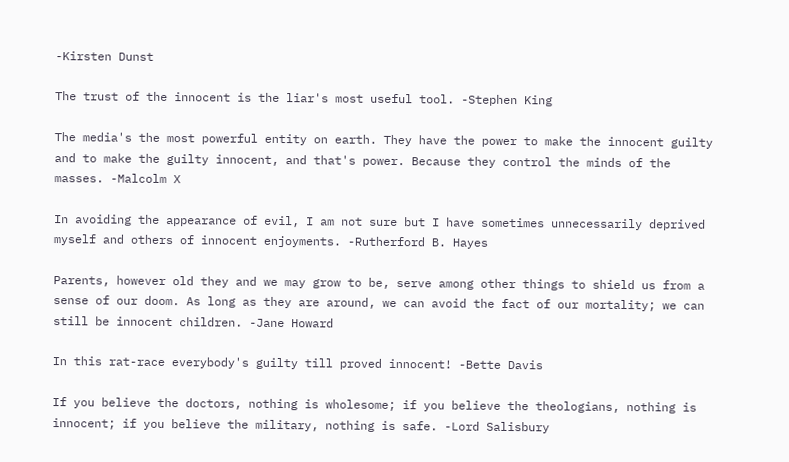-Kirsten Dunst

The trust of the innocent is the liar's most useful tool. -Stephen King

The media's the most powerful entity on earth. They have the power to make the innocent guilty and to make the guilty innocent, and that's power. Because they control the minds of the masses. -Malcolm X

In avoiding the appearance of evil, I am not sure but I have sometimes unnecessarily deprived myself and others of innocent enjoyments. -Rutherford B. Hayes

Parents, however old they and we may grow to be, serve among other things to shield us from a sense of our doom. As long as they are around, we can avoid the fact of our mortality; we can still be innocent children. -Jane Howard

In this rat-race everybody's guilty till proved innocent! -Bette Davis

If you believe the doctors, nothing is wholesome; if you believe the theologians, nothing is innocent; if you believe the military, nothing is safe. -Lord Salisbury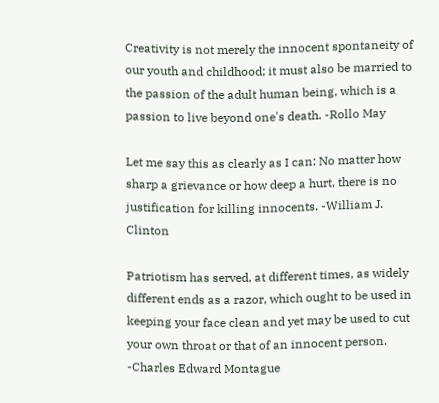Creativity is not merely the innocent spontaneity of our youth and childhood; it must also be married to the passion of the adult human being, which is a passion to live beyond one's death. -Rollo May

Let me say this as clearly as I can: No matter how sharp a grievance or how deep a hurt, there is no justification for killing innocents. -William J. Clinton

Patriotism has served, at different times, as widely different ends as a razor, which ought to be used in keeping your face clean and yet may be used to cut your own throat or that of an innocent person. -Charles Edward Montague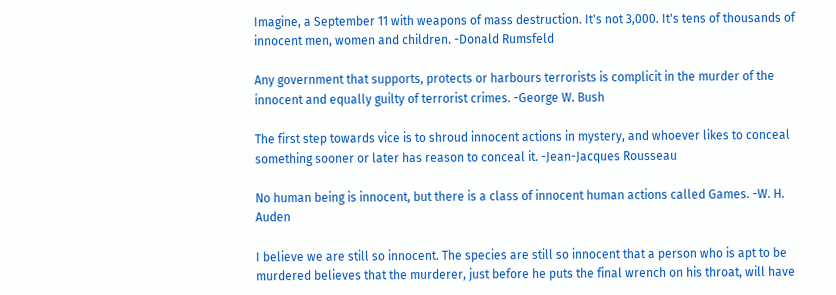Imagine, a September 11 with weapons of mass destruction. It's not 3,000. It's tens of thousands of innocent men, women and children. -Donald Rumsfeld

Any government that supports, protects or harbours terrorists is complicit in the murder of the innocent and equally guilty of terrorist crimes. -George W. Bush

The first step towards vice is to shroud innocent actions in mystery, and whoever likes to conceal something sooner or later has reason to conceal it. -Jean-Jacques Rousseau

No human being is innocent, but there is a class of innocent human actions called Games. -W. H. Auden

I believe we are still so innocent. The species are still so innocent that a person who is apt to be murdered believes that the murderer, just before he puts the final wrench on his throat, will have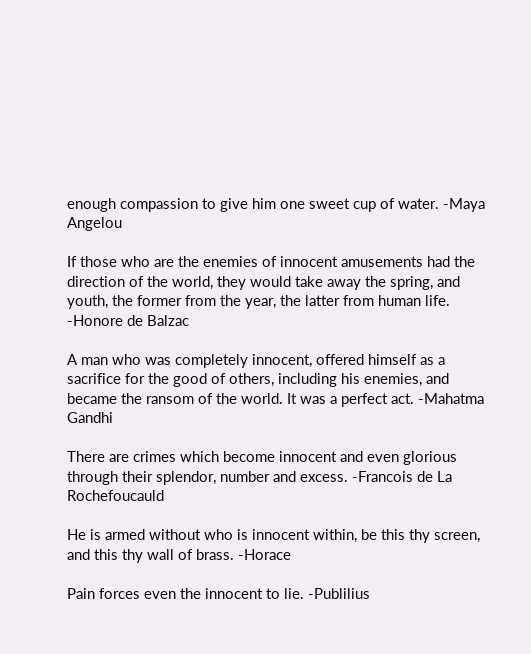enough compassion to give him one sweet cup of water. -Maya Angelou

If those who are the enemies of innocent amusements had the direction of the world, they would take away the spring, and youth, the former from the year, the latter from human life. -Honore de Balzac

A man who was completely innocent, offered himself as a sacrifice for the good of others, including his enemies, and became the ransom of the world. It was a perfect act. -Mahatma Gandhi

There are crimes which become innocent and even glorious through their splendor, number and excess. -Francois de La Rochefoucauld

He is armed without who is innocent within, be this thy screen, and this thy wall of brass. -Horace

Pain forces even the innocent to lie. -Publilius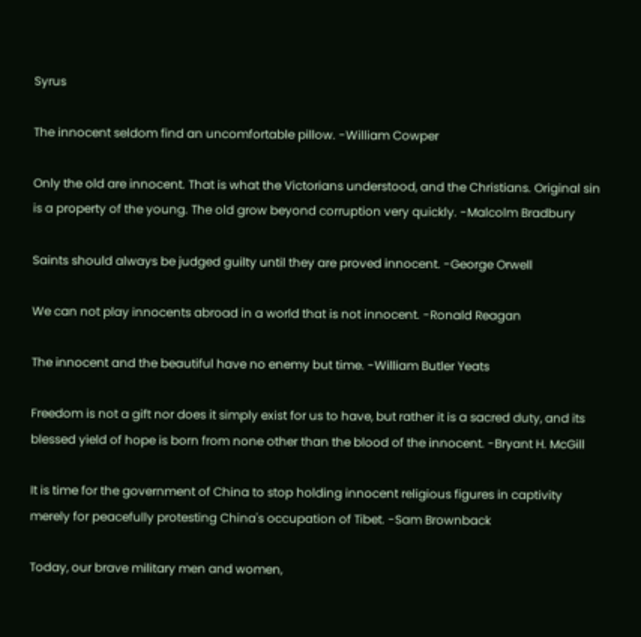Syrus

The innocent seldom find an uncomfortable pillow. -William Cowper

Only the old are innocent. That is what the Victorians understood, and the Christians. Original sin is a property of the young. The old grow beyond corruption very quickly. -Malcolm Bradbury

Saints should always be judged guilty until they are proved innocent. -George Orwell

We can not play innocents abroad in a world that is not innocent. -Ronald Reagan

The innocent and the beautiful have no enemy but time. -William Butler Yeats

Freedom is not a gift nor does it simply exist for us to have, but rather it is a sacred duty, and its blessed yield of hope is born from none other than the blood of the innocent. -Bryant H. McGill

It is time for the government of China to stop holding innocent religious figures in captivity merely for peacefully protesting China's occupation of Tibet. -Sam Brownback

Today, our brave military men and women,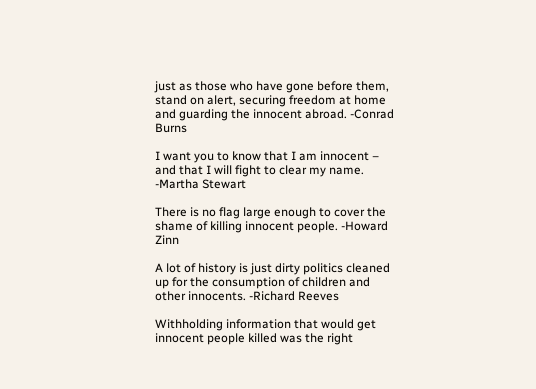just as those who have gone before them, stand on alert, securing freedom at home and guarding the innocent abroad. -Conrad Burns

I want you to know that I am innocent – and that I will fight to clear my name. -Martha Stewart

There is no flag large enough to cover the shame of killing innocent people. -Howard Zinn

A lot of history is just dirty politics cleaned up for the consumption of children and other innocents. -Richard Reeves

Withholding information that would get innocent people killed was the right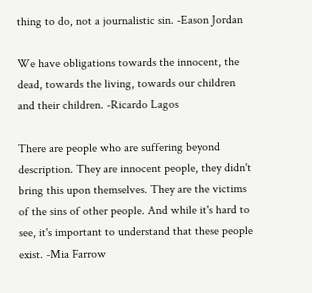thing to do, not a journalistic sin. -Eason Jordan

We have obligations towards the innocent, the dead, towards the living, towards our children and their children. -Ricardo Lagos

There are people who are suffering beyond description. They are innocent people, they didn't bring this upon themselves. They are the victims of the sins of other people. And while it's hard to see, it's important to understand that these people exist. -Mia Farrow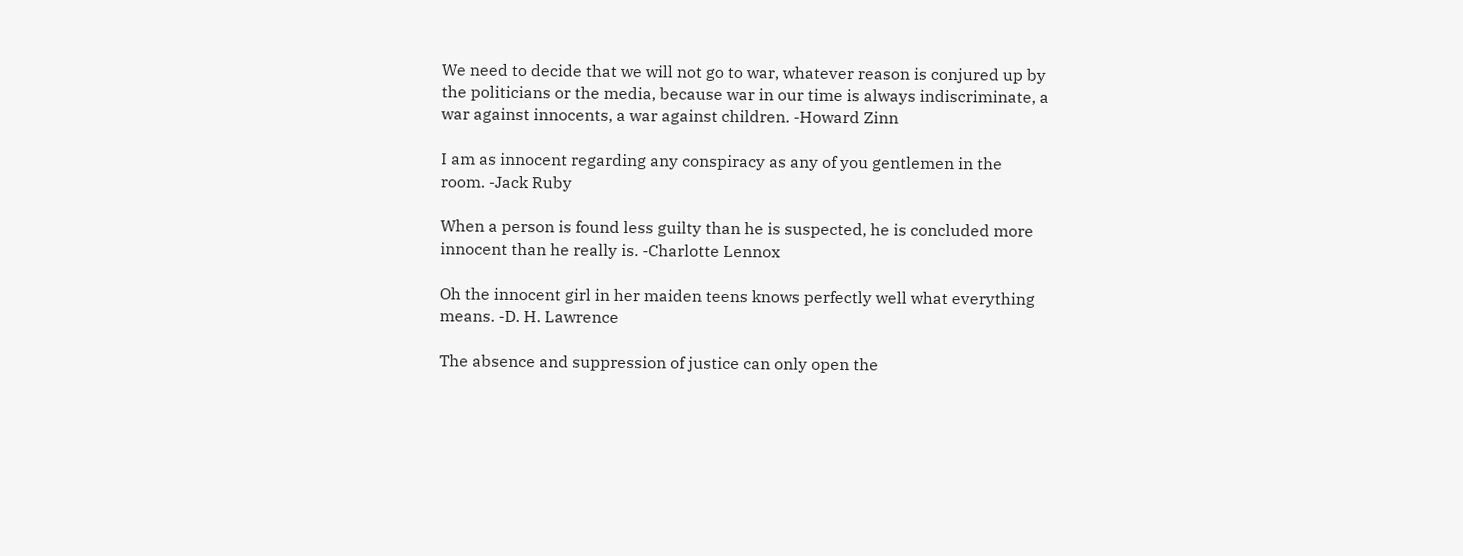We need to decide that we will not go to war, whatever reason is conjured up by the politicians or the media, because war in our time is always indiscriminate, a war against innocents, a war against children. -Howard Zinn

I am as innocent regarding any conspiracy as any of you gentlemen in the room. -Jack Ruby

When a person is found less guilty than he is suspected, he is concluded more innocent than he really is. -Charlotte Lennox

Oh the innocent girl in her maiden teens knows perfectly well what everything means. -D. H. Lawrence

The absence and suppression of justice can only open the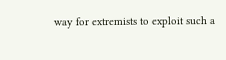way for extremists to exploit such a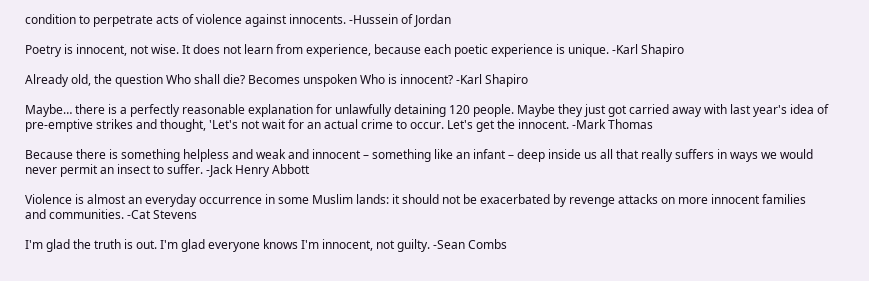condition to perpetrate acts of violence against innocents. -Hussein of Jordan

Poetry is innocent, not wise. It does not learn from experience, because each poetic experience is unique. -Karl Shapiro

Already old, the question Who shall die? Becomes unspoken Who is innocent? -Karl Shapiro

Maybe… there is a perfectly reasonable explanation for unlawfully detaining 120 people. Maybe they just got carried away with last year's idea of pre-emptive strikes and thought, 'Let's not wait for an actual crime to occur. Let's get the innocent. -Mark Thomas

Because there is something helpless and weak and innocent – something like an infant – deep inside us all that really suffers in ways we would never permit an insect to suffer. -Jack Henry Abbott

Violence is almost an everyday occurrence in some Muslim lands: it should not be exacerbated by revenge attacks on more innocent families and communities. -Cat Stevens

I'm glad the truth is out. I'm glad everyone knows I'm innocent, not guilty. -Sean Combs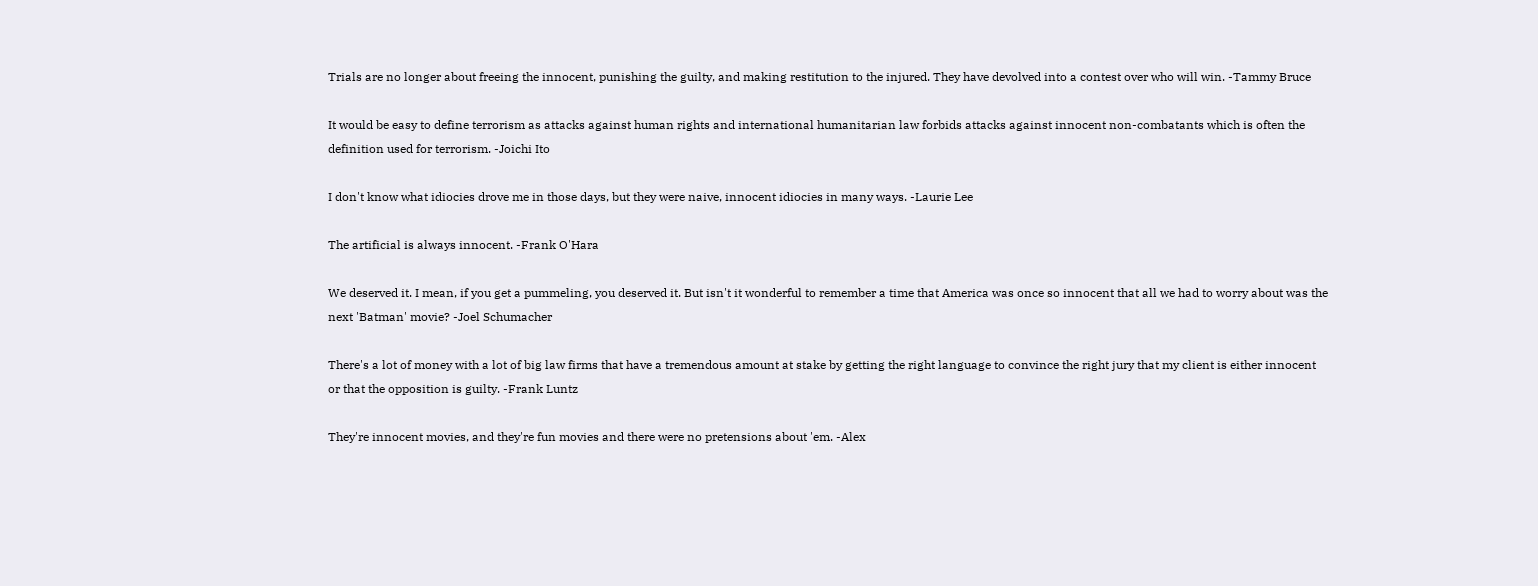Trials are no longer about freeing the innocent, punishing the guilty, and making restitution to the injured. They have devolved into a contest over who will win. -Tammy Bruce

It would be easy to define terrorism as attacks against human rights and international humanitarian law forbids attacks against innocent non-combatants which is often the definition used for terrorism. -Joichi Ito

I don't know what idiocies drove me in those days, but they were naive, innocent idiocies in many ways. -Laurie Lee

The artificial is always innocent. -Frank O'Hara

We deserved it. I mean, if you get a pummeling, you deserved it. But isn't it wonderful to remember a time that America was once so innocent that all we had to worry about was the next 'Batman' movie? -Joel Schumacher

There's a lot of money with a lot of big law firms that have a tremendous amount at stake by getting the right language to convince the right jury that my client is either innocent or that the opposition is guilty. -Frank Luntz

They're innocent movies, and they're fun movies and there were no pretensions about 'em. -Alex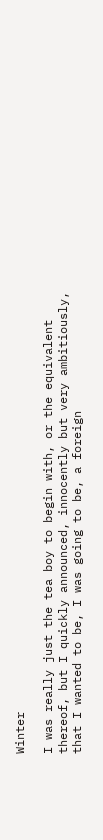Winter

I was really just the tea boy to begin with, or the equivalent thereof, but I quickly announced, innocently but very ambitiously, that I wanted to be, I was going to be, a foreign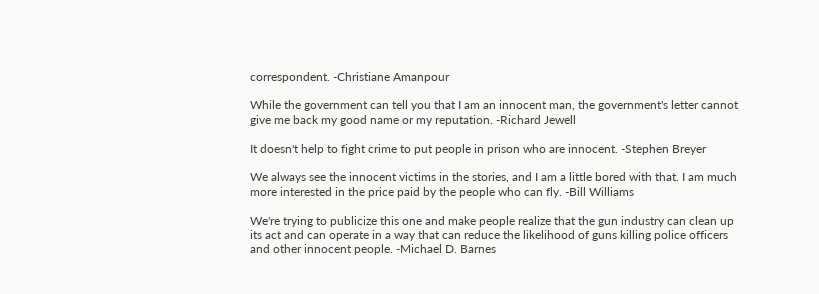correspondent. -Christiane Amanpour

While the government can tell you that I am an innocent man, the government's letter cannot give me back my good name or my reputation. -Richard Jewell

It doesn't help to fight crime to put people in prison who are innocent. -Stephen Breyer

We always see the innocent victims in the stories, and I am a little bored with that. I am much more interested in the price paid by the people who can fly. -Bill Williams

We're trying to publicize this one and make people realize that the gun industry can clean up its act and can operate in a way that can reduce the likelihood of guns killing police officers and other innocent people. -Michael D. Barnes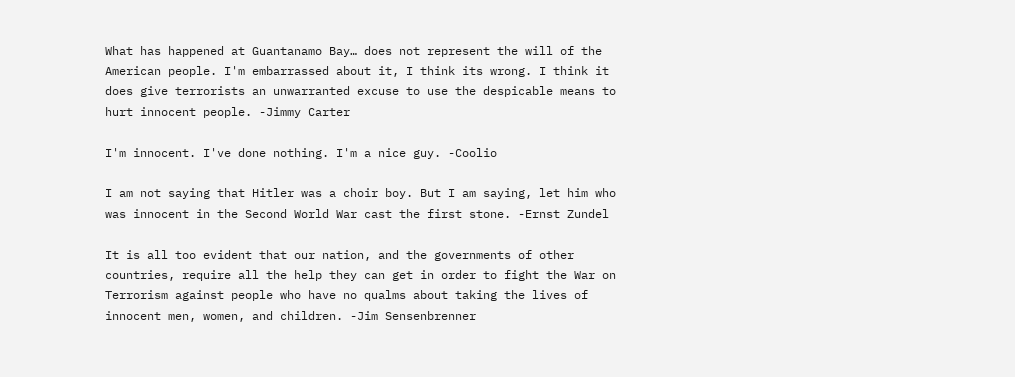What has happened at Guantanamo Bay… does not represent the will of the American people. I'm embarrassed about it, I think its wrong. I think it does give terrorists an unwarranted excuse to use the despicable means to hurt innocent people. -Jimmy Carter

I'm innocent. I've done nothing. I'm a nice guy. -Coolio

I am not saying that Hitler was a choir boy. But I am saying, let him who was innocent in the Second World War cast the first stone. -Ernst Zundel

It is all too evident that our nation, and the governments of other countries, require all the help they can get in order to fight the War on Terrorism against people who have no qualms about taking the lives of innocent men, women, and children. -Jim Sensenbrenner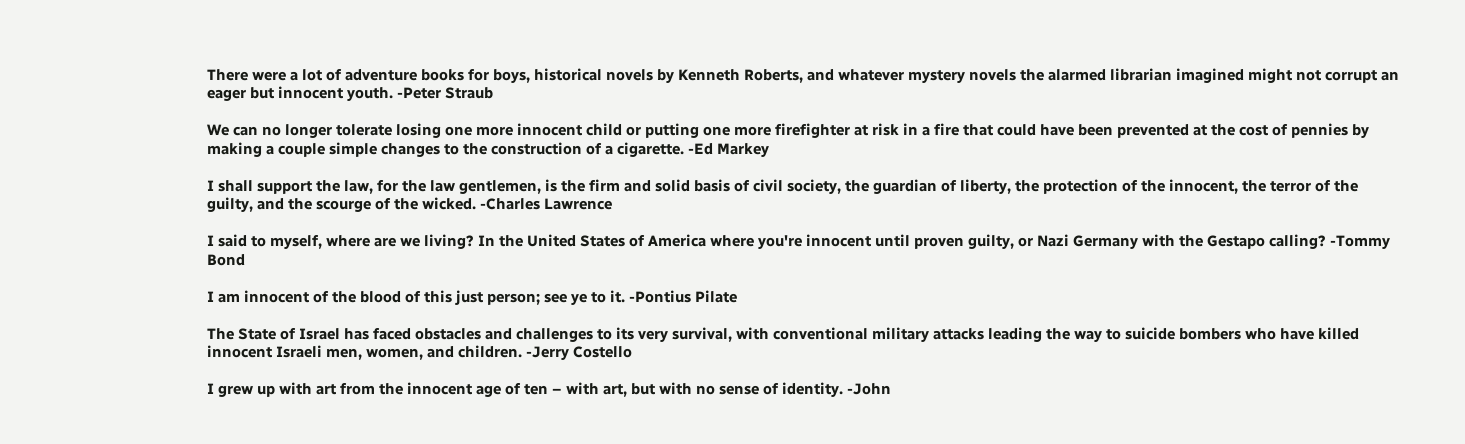There were a lot of adventure books for boys, historical novels by Kenneth Roberts, and whatever mystery novels the alarmed librarian imagined might not corrupt an eager but innocent youth. -Peter Straub

We can no longer tolerate losing one more innocent child or putting one more firefighter at risk in a fire that could have been prevented at the cost of pennies by making a couple simple changes to the construction of a cigarette. -Ed Markey

I shall support the law, for the law gentlemen, is the firm and solid basis of civil society, the guardian of liberty, the protection of the innocent, the terror of the guilty, and the scourge of the wicked. -Charles Lawrence

I said to myself, where are we living? In the United States of America where you're innocent until proven guilty, or Nazi Germany with the Gestapo calling? -Tommy Bond

I am innocent of the blood of this just person; see ye to it. -Pontius Pilate

The State of Israel has faced obstacles and challenges to its very survival, with conventional military attacks leading the way to suicide bombers who have killed innocent Israeli men, women, and children. -Jerry Costello

I grew up with art from the innocent age of ten – with art, but with no sense of identity. -John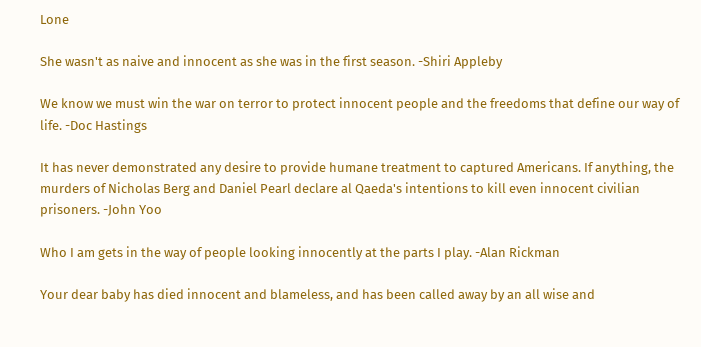Lone

She wasn't as naive and innocent as she was in the first season. -Shiri Appleby

We know we must win the war on terror to protect innocent people and the freedoms that define our way of life. -Doc Hastings

It has never demonstrated any desire to provide humane treatment to captured Americans. If anything, the murders of Nicholas Berg and Daniel Pearl declare al Qaeda's intentions to kill even innocent civilian prisoners. -John Yoo

Who I am gets in the way of people looking innocently at the parts I play. -Alan Rickman

Your dear baby has died innocent and blameless, and has been called away by an all wise and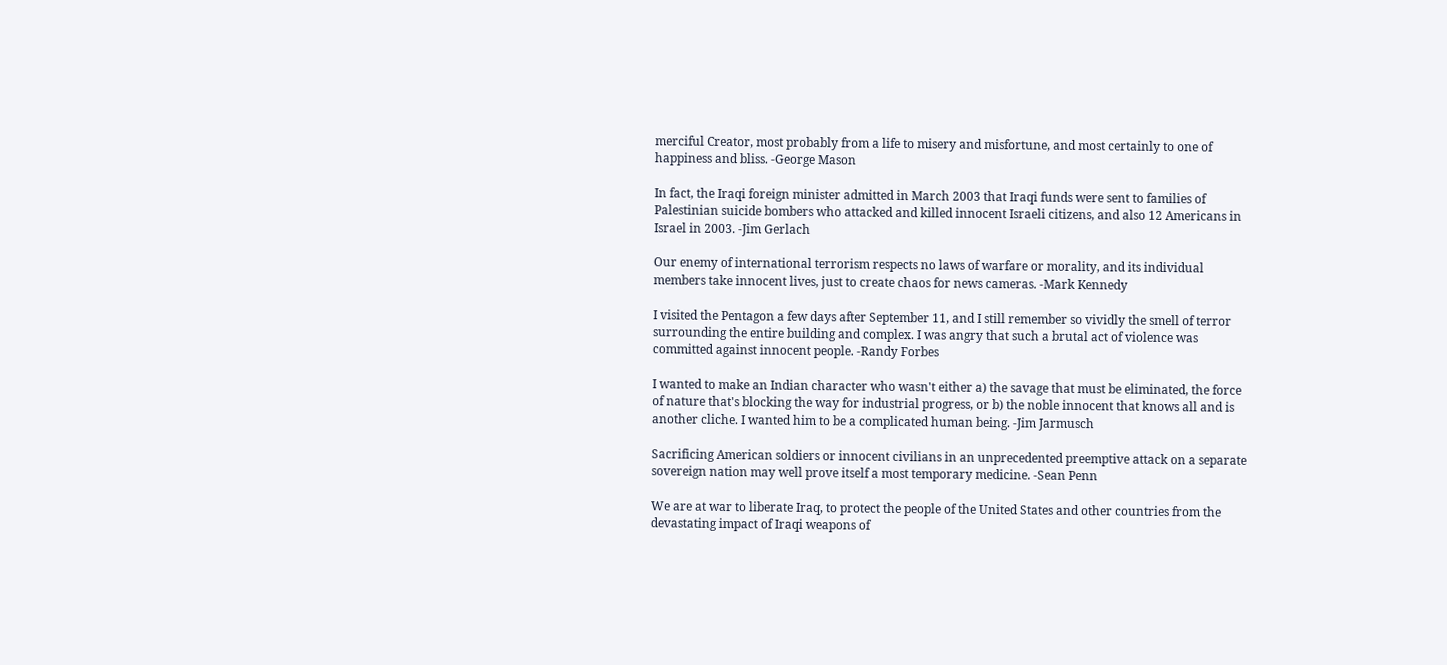merciful Creator, most probably from a life to misery and misfortune, and most certainly to one of happiness and bliss. -George Mason

In fact, the Iraqi foreign minister admitted in March 2003 that Iraqi funds were sent to families of Palestinian suicide bombers who attacked and killed innocent Israeli citizens, and also 12 Americans in Israel in 2003. -Jim Gerlach

Our enemy of international terrorism respects no laws of warfare or morality, and its individual members take innocent lives, just to create chaos for news cameras. -Mark Kennedy

I visited the Pentagon a few days after September 11, and I still remember so vividly the smell of terror surrounding the entire building and complex. I was angry that such a brutal act of violence was committed against innocent people. -Randy Forbes

I wanted to make an Indian character who wasn't either a) the savage that must be eliminated, the force of nature that's blocking the way for industrial progress, or b) the noble innocent that knows all and is another cliche. I wanted him to be a complicated human being. -Jim Jarmusch

Sacrificing American soldiers or innocent civilians in an unprecedented preemptive attack on a separate sovereign nation may well prove itself a most temporary medicine. -Sean Penn

We are at war to liberate Iraq, to protect the people of the United States and other countries from the devastating impact of Iraqi weapons of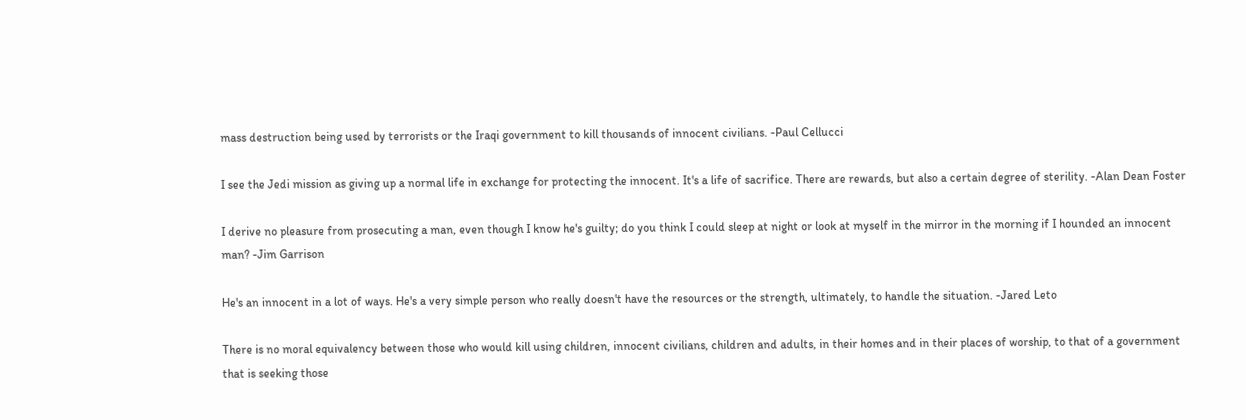mass destruction being used by terrorists or the Iraqi government to kill thousands of innocent civilians. -Paul Cellucci

I see the Jedi mission as giving up a normal life in exchange for protecting the innocent. It's a life of sacrifice. There are rewards, but also a certain degree of sterility. -Alan Dean Foster

I derive no pleasure from prosecuting a man, even though I know he's guilty; do you think I could sleep at night or look at myself in the mirror in the morning if I hounded an innocent man? -Jim Garrison

He's an innocent in a lot of ways. He's a very simple person who really doesn't have the resources or the strength, ultimately, to handle the situation. -Jared Leto

There is no moral equivalency between those who would kill using children, innocent civilians, children and adults, in their homes and in their places of worship, to that of a government that is seeking those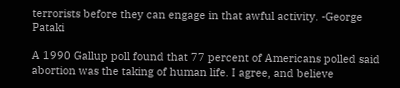terrorists before they can engage in that awful activity. -George Pataki

A 1990 Gallup poll found that 77 percent of Americans polled said abortion was the taking of human life. I agree, and believe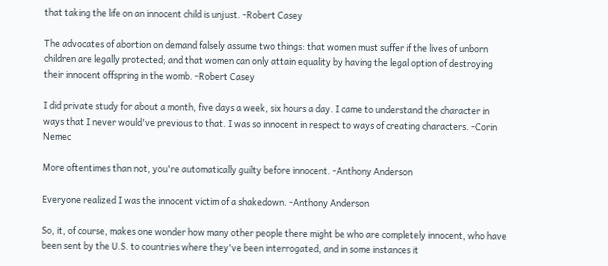that taking the life on an innocent child is unjust. -Robert Casey

The advocates of abortion on demand falsely assume two things: that women must suffer if the lives of unborn children are legally protected; and that women can only attain equality by having the legal option of destroying their innocent offspring in the womb. -Robert Casey

I did private study for about a month, five days a week, six hours a day. I came to understand the character in ways that I never would've previous to that. I was so innocent in respect to ways of creating characters. -Corin Nemec

More oftentimes than not, you're automatically guilty before innocent. -Anthony Anderson

Everyone realized I was the innocent victim of a shakedown. -Anthony Anderson

So, it, of course, makes one wonder how many other people there might be who are completely innocent, who have been sent by the U.S. to countries where they've been interrogated, and in some instances it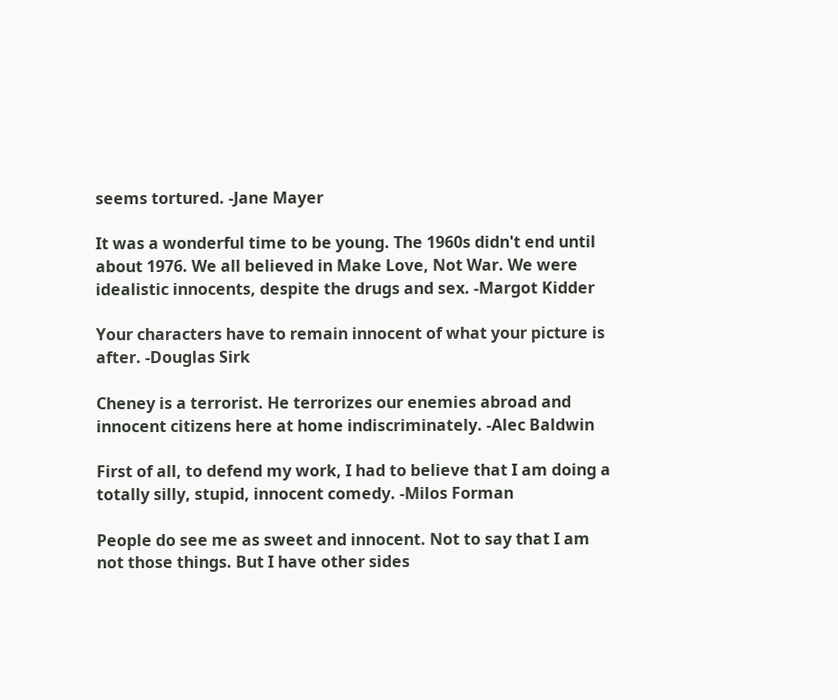seems tortured. -Jane Mayer

It was a wonderful time to be young. The 1960s didn't end until about 1976. We all believed in Make Love, Not War. We were idealistic innocents, despite the drugs and sex. -Margot Kidder

Your characters have to remain innocent of what your picture is after. -Douglas Sirk

Cheney is a terrorist. He terrorizes our enemies abroad and innocent citizens here at home indiscriminately. -Alec Baldwin

First of all, to defend my work, I had to believe that I am doing a totally silly, stupid, innocent comedy. -Milos Forman

People do see me as sweet and innocent. Not to say that I am not those things. But I have other sides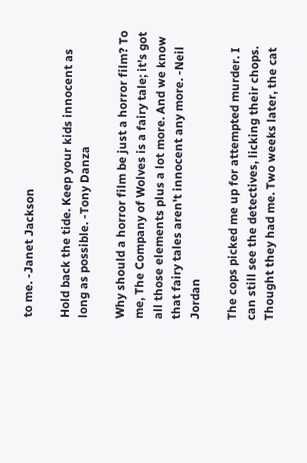to me. -Janet Jackson

Hold back the tide. Keep your kids innocent as long as possible. -Tony Danza

Why should a horror film be just a horror film? To me, The Company of Wolves is a fairy tale; it's got all those elements plus a lot more. And we know that fairy tales aren't innocent any more. -Neil Jordan

The cops picked me up for attempted murder. I can still see the detectives, licking their chops. Thought they had me. Two weeks later, the cat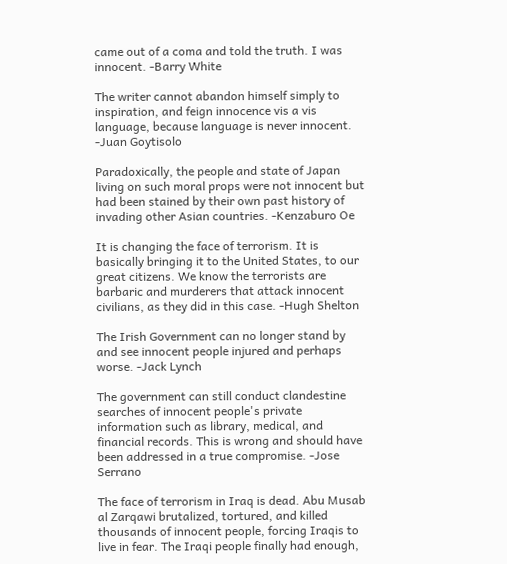came out of a coma and told the truth. I was innocent. -Barry White

The writer cannot abandon himself simply to inspiration, and feign innocence vis a vis language, because language is never innocent. -Juan Goytisolo

Paradoxically, the people and state of Japan living on such moral props were not innocent but had been stained by their own past history of invading other Asian countries. -Kenzaburo Oe

It is changing the face of terrorism. It is basically bringing it to the United States, to our great citizens. We know the terrorists are barbaric and murderers that attack innocent civilians, as they did in this case. -Hugh Shelton

The Irish Government can no longer stand by and see innocent people injured and perhaps worse. -Jack Lynch

The government can still conduct clandestine searches of innocent people's private information such as library, medical, and financial records. This is wrong and should have been addressed in a true compromise. -Jose Serrano

The face of terrorism in Iraq is dead. Abu Musab al Zarqawi brutalized, tortured, and killed thousands of innocent people, forcing Iraqis to live in fear. The Iraqi people finally had enough,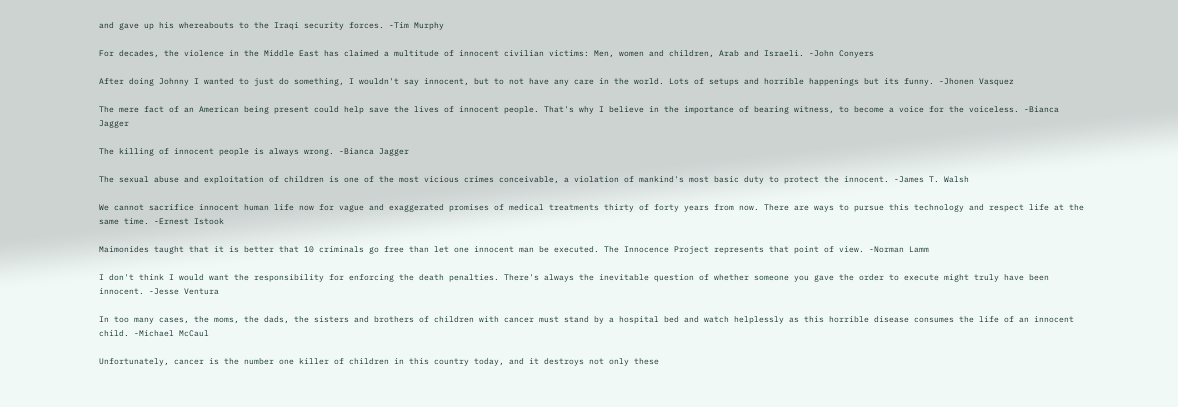and gave up his whereabouts to the Iraqi security forces. -Tim Murphy

For decades, the violence in the Middle East has claimed a multitude of innocent civilian victims: Men, women and children, Arab and Israeli. -John Conyers

After doing Johnny I wanted to just do something, I wouldn't say innocent, but to not have any care in the world. Lots of setups and horrible happenings but its funny. -Jhonen Vasquez

The mere fact of an American being present could help save the lives of innocent people. That's why I believe in the importance of bearing witness, to become a voice for the voiceless. -Bianca Jagger

The killing of innocent people is always wrong. -Bianca Jagger

The sexual abuse and exploitation of children is one of the most vicious crimes conceivable, a violation of mankind's most basic duty to protect the innocent. -James T. Walsh

We cannot sacrifice innocent human life now for vague and exaggerated promises of medical treatments thirty of forty years from now. There are ways to pursue this technology and respect life at the same time. -Ernest Istook

Maimonides taught that it is better that 10 criminals go free than let one innocent man be executed. The Innocence Project represents that point of view. -Norman Lamm

I don't think I would want the responsibility for enforcing the death penalties. There's always the inevitable question of whether someone you gave the order to execute might truly have been innocent. -Jesse Ventura

In too many cases, the moms, the dads, the sisters and brothers of children with cancer must stand by a hospital bed and watch helplessly as this horrible disease consumes the life of an innocent child. -Michael McCaul

Unfortunately, cancer is the number one killer of children in this country today, and it destroys not only these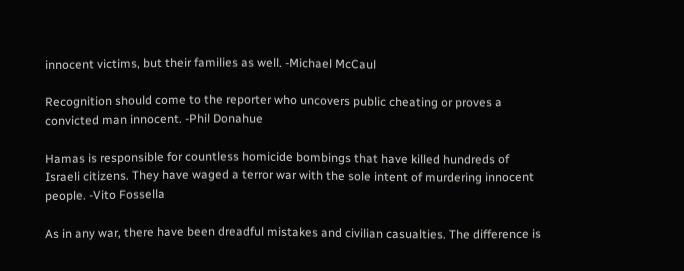innocent victims, but their families as well. -Michael McCaul

Recognition should come to the reporter who uncovers public cheating or proves a convicted man innocent. -Phil Donahue

Hamas is responsible for countless homicide bombings that have killed hundreds of Israeli citizens. They have waged a terror war with the sole intent of murdering innocent people. -Vito Fossella

As in any war, there have been dreadful mistakes and civilian casualties. The difference is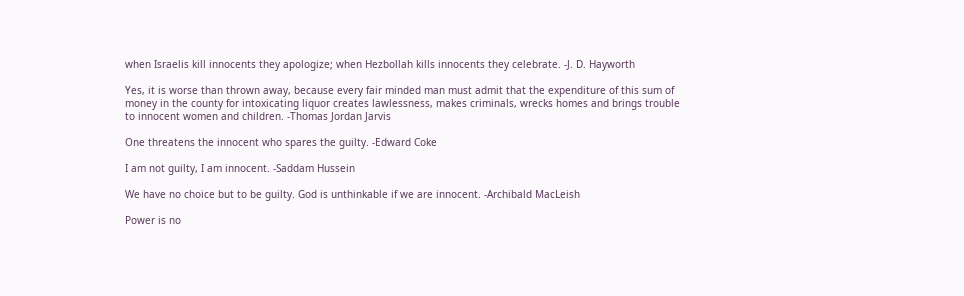when Israelis kill innocents they apologize; when Hezbollah kills innocents they celebrate. -J. D. Hayworth

Yes, it is worse than thrown away, because every fair minded man must admit that the expenditure of this sum of money in the county for intoxicating liquor creates lawlessness, makes criminals, wrecks homes and brings trouble to innocent women and children. -Thomas Jordan Jarvis

One threatens the innocent who spares the guilty. -Edward Coke

I am not guilty, I am innocent. -Saddam Hussein

We have no choice but to be guilty. God is unthinkable if we are innocent. -Archibald MacLeish

Power is no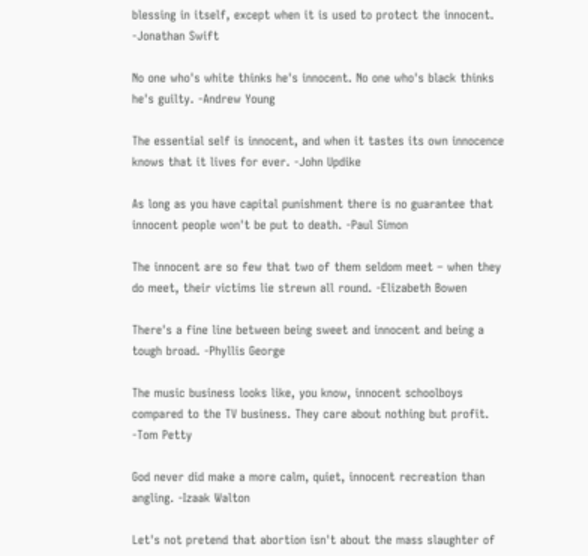blessing in itself, except when it is used to protect the innocent. -Jonathan Swift

No one who's white thinks he's innocent. No one who's black thinks he's guilty. -Andrew Young

The essential self is innocent, and when it tastes its own innocence knows that it lives for ever. -John Updike

As long as you have capital punishment there is no guarantee that innocent people won't be put to death. -Paul Simon

The innocent are so few that two of them seldom meet – when they do meet, their victims lie strewn all round. -Elizabeth Bowen

There's a fine line between being sweet and innocent and being a tough broad. -Phyllis George

The music business looks like, you know, innocent schoolboys compared to the TV business. They care about nothing but profit. -Tom Petty

God never did make a more calm, quiet, innocent recreation than angling. -Izaak Walton

Let's not pretend that abortion isn't about the mass slaughter of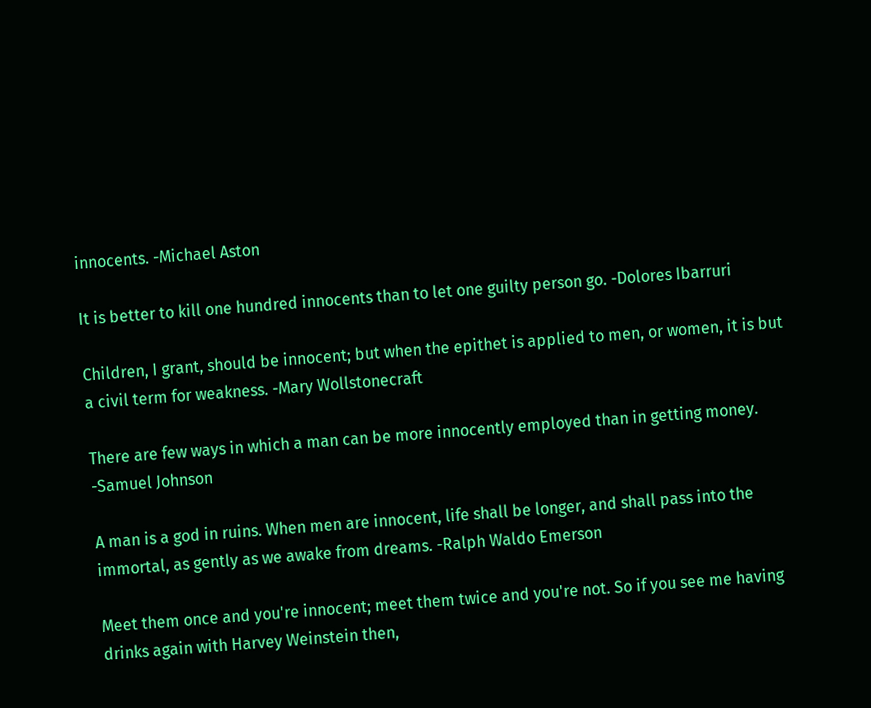innocents. -Michael Aston

It is better to kill one hundred innocents than to let one guilty person go. -Dolores Ibarruri

Children, I grant, should be innocent; but when the epithet is applied to men, or women, it is but a civil term for weakness. -Mary Wollstonecraft

There are few ways in which a man can be more innocently employed than in getting money. -Samuel Johnson

A man is a god in ruins. When men are innocent, life shall be longer, and shall pass into the immortal, as gently as we awake from dreams. -Ralph Waldo Emerson

Meet them once and you're innocent; meet them twice and you're not. So if you see me having drinks again with Harvey Weinstein then,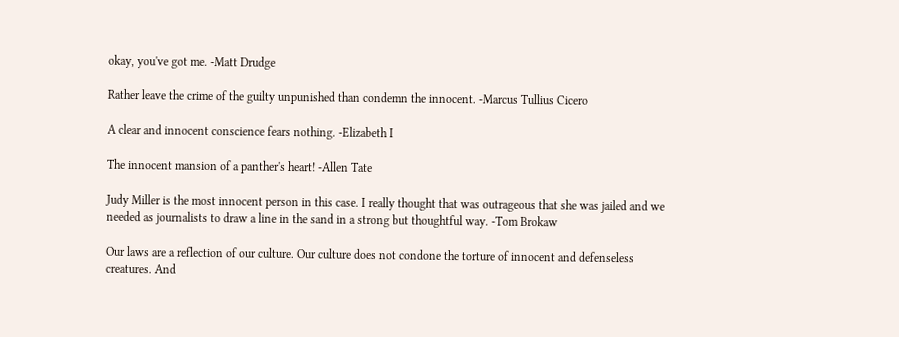okay, you've got me. -Matt Drudge

Rather leave the crime of the guilty unpunished than condemn the innocent. -Marcus Tullius Cicero

A clear and innocent conscience fears nothing. -Elizabeth I

The innocent mansion of a panther's heart! -Allen Tate

Judy Miller is the most innocent person in this case. I really thought that was outrageous that she was jailed and we needed as journalists to draw a line in the sand in a strong but thoughtful way. -Tom Brokaw

Our laws are a reflection of our culture. Our culture does not condone the torture of innocent and defenseless creatures. And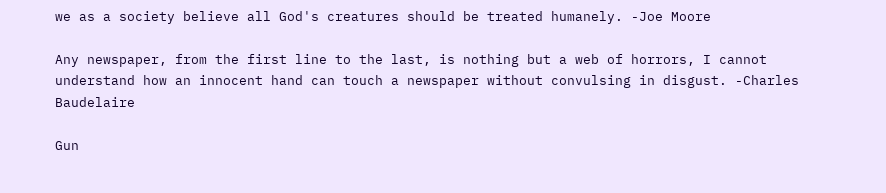we as a society believe all God's creatures should be treated humanely. -Joe Moore

Any newspaper, from the first line to the last, is nothing but a web of horrors, I cannot understand how an innocent hand can touch a newspaper without convulsing in disgust. -Charles Baudelaire

Gun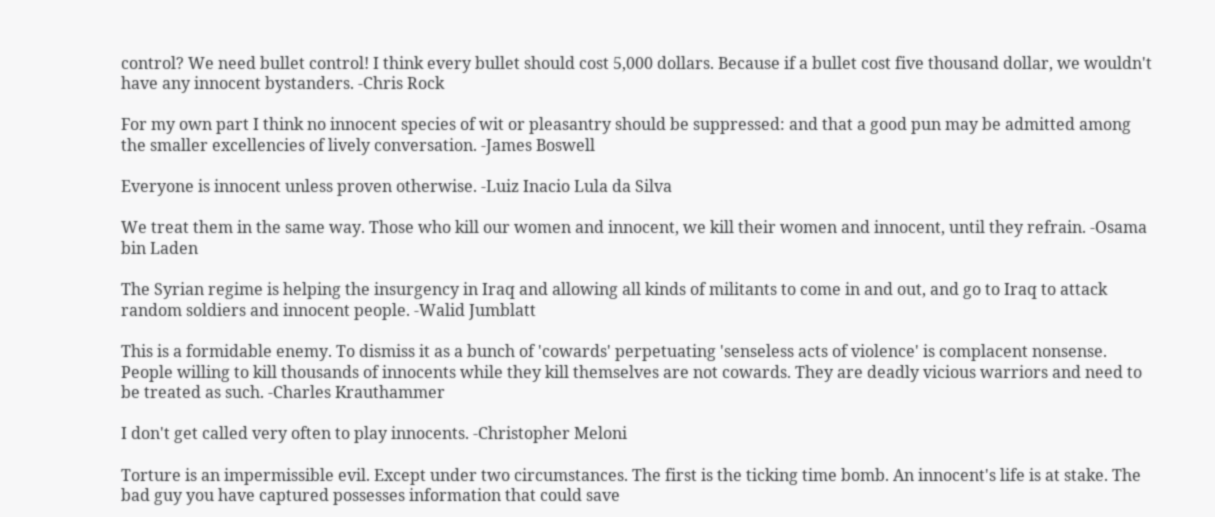control? We need bullet control! I think every bullet should cost 5,000 dollars. Because if a bullet cost five thousand dollar, we wouldn't have any innocent bystanders. -Chris Rock

For my own part I think no innocent species of wit or pleasantry should be suppressed: and that a good pun may be admitted among the smaller excellencies of lively conversation. -James Boswell

Everyone is innocent unless proven otherwise. -Luiz Inacio Lula da Silva

We treat them in the same way. Those who kill our women and innocent, we kill their women and innocent, until they refrain. -Osama bin Laden

The Syrian regime is helping the insurgency in Iraq and allowing all kinds of militants to come in and out, and go to Iraq to attack random soldiers and innocent people. -Walid Jumblatt

This is a formidable enemy. To dismiss it as a bunch of 'cowards' perpetuating 'senseless acts of violence' is complacent nonsense. People willing to kill thousands of innocents while they kill themselves are not cowards. They are deadly vicious warriors and need to be treated as such. -Charles Krauthammer

I don't get called very often to play innocents. -Christopher Meloni

Torture is an impermissible evil. Except under two circumstances. The first is the ticking time bomb. An innocent's life is at stake. The bad guy you have captured possesses information that could save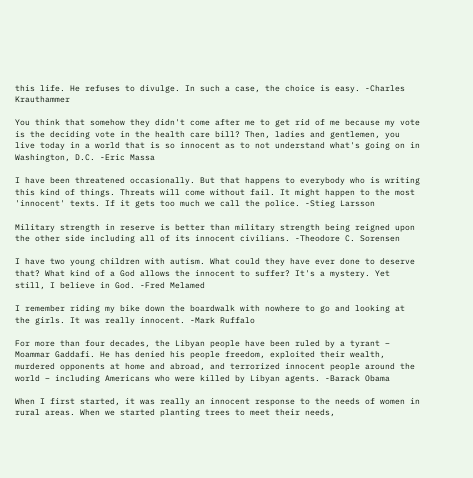this life. He refuses to divulge. In such a case, the choice is easy. -Charles Krauthammer

You think that somehow they didn't come after me to get rid of me because my vote is the deciding vote in the health care bill? Then, ladies and gentlemen, you live today in a world that is so innocent as to not understand what's going on in Washington, D.C. -Eric Massa

I have been threatened occasionally. But that happens to everybody who is writing this kind of things. Threats will come without fail. It might happen to the most 'innocent' texts. If it gets too much we call the police. -Stieg Larsson

Military strength in reserve is better than military strength being reigned upon the other side including all of its innocent civilians. -Theodore C. Sorensen

I have two young children with autism. What could they have ever done to deserve that? What kind of a God allows the innocent to suffer? It's a mystery. Yet still, I believe in God. -Fred Melamed

I remember riding my bike down the boardwalk with nowhere to go and looking at the girls. It was really innocent. -Mark Ruffalo

For more than four decades, the Libyan people have been ruled by a tyrant – Moammar Gaddafi. He has denied his people freedom, exploited their wealth, murdered opponents at home and abroad, and terrorized innocent people around the world – including Americans who were killed by Libyan agents. -Barack Obama

When I first started, it was really an innocent response to the needs of women in rural areas. When we started planting trees to meet their needs,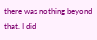there was nothing beyond that. I did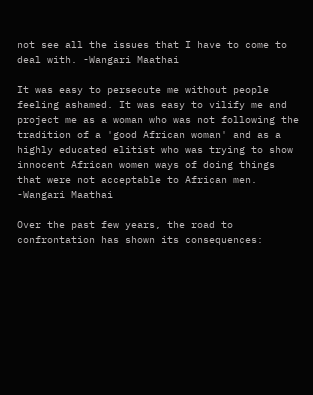not see all the issues that I have to come to deal with. -Wangari Maathai

It was easy to persecute me without people feeling ashamed. It was easy to vilify me and project me as a woman who was not following the tradition of a 'good African woman' and as a highly educated elitist who was trying to show innocent African women ways of doing things that were not acceptable to African men. -Wangari Maathai

Over the past few years, the road to confrontation has shown its consequences: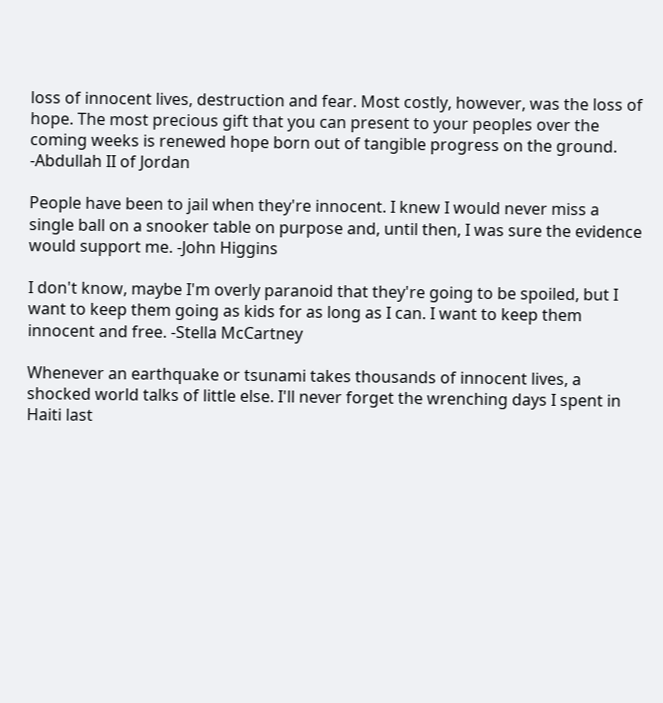loss of innocent lives, destruction and fear. Most costly, however, was the loss of hope. The most precious gift that you can present to your peoples over the coming weeks is renewed hope born out of tangible progress on the ground. -Abdullah II of Jordan

People have been to jail when they're innocent. I knew I would never miss a single ball on a snooker table on purpose and, until then, I was sure the evidence would support me. -John Higgins

I don't know, maybe I'm overly paranoid that they're going to be spoiled, but I want to keep them going as kids for as long as I can. I want to keep them innocent and free. -Stella McCartney

Whenever an earthquake or tsunami takes thousands of innocent lives, a shocked world talks of little else. I'll never forget the wrenching days I spent in Haiti last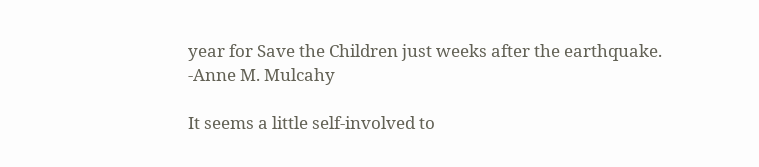year for Save the Children just weeks after the earthquake. -Anne M. Mulcahy

It seems a little self-involved to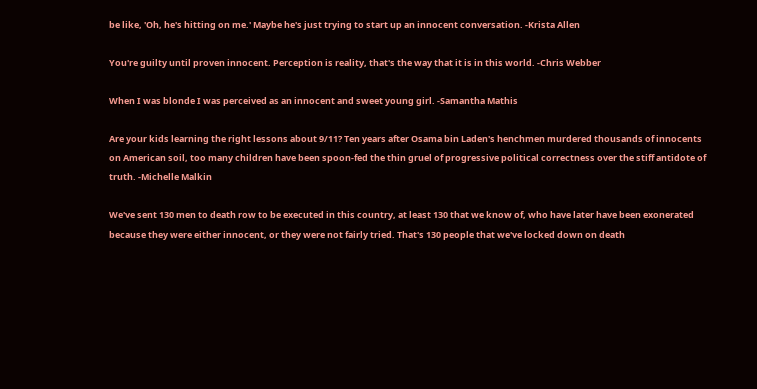be like, 'Oh, he's hitting on me.' Maybe he's just trying to start up an innocent conversation. -Krista Allen

You're guilty until proven innocent. Perception is reality, that's the way that it is in this world. -Chris Webber

When I was blonde I was perceived as an innocent and sweet young girl. -Samantha Mathis

Are your kids learning the right lessons about 9/11? Ten years after Osama bin Laden's henchmen murdered thousands of innocents on American soil, too many children have been spoon-fed the thin gruel of progressive political correctness over the stiff antidote of truth. -Michelle Malkin

We've sent 130 men to death row to be executed in this country, at least 130 that we know of, who have later have been exonerated because they were either innocent, or they were not fairly tried. That's 130 people that we've locked down on death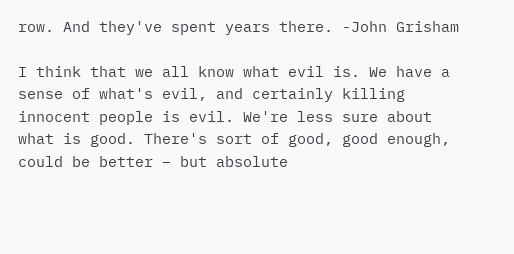row. And they've spent years there. -John Grisham

I think that we all know what evil is. We have a sense of what's evil, and certainly killing innocent people is evil. We're less sure about what is good. There's sort of good, good enough, could be better – but absolute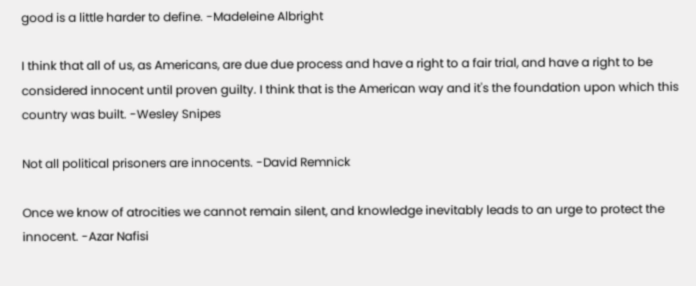good is a little harder to define. -Madeleine Albright

I think that all of us, as Americans, are due due process and have a right to a fair trial, and have a right to be considered innocent until proven guilty. I think that is the American way and it's the foundation upon which this country was built. -Wesley Snipes

Not all political prisoners are innocents. -David Remnick

Once we know of atrocities we cannot remain silent, and knowledge inevitably leads to an urge to protect the innocent. -Azar Nafisi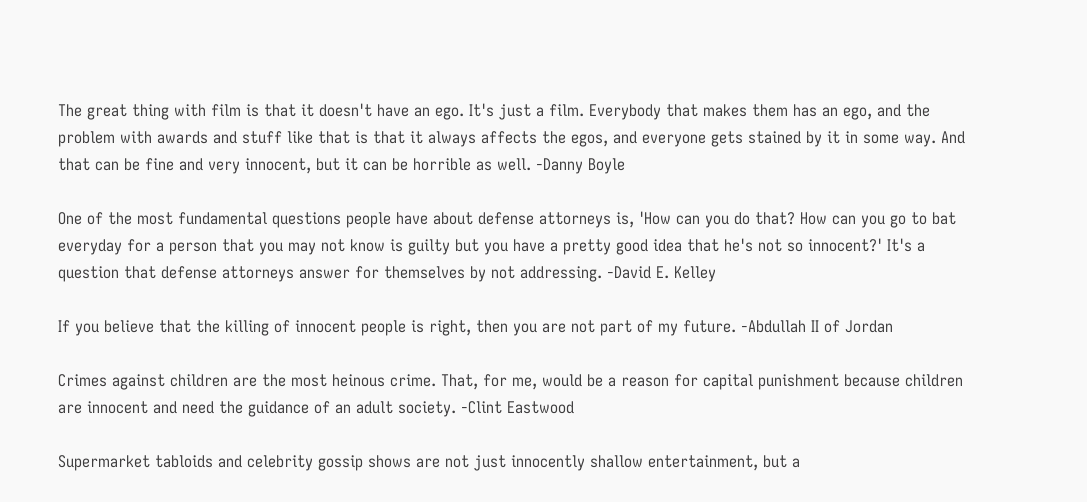The great thing with film is that it doesn't have an ego. It's just a film. Everybody that makes them has an ego, and the problem with awards and stuff like that is that it always affects the egos, and everyone gets stained by it in some way. And that can be fine and very innocent, but it can be horrible as well. -Danny Boyle

One of the most fundamental questions people have about defense attorneys is, 'How can you do that? How can you go to bat everyday for a person that you may not know is guilty but you have a pretty good idea that he's not so innocent?' It's a question that defense attorneys answer for themselves by not addressing. -David E. Kelley

If you believe that the killing of innocent people is right, then you are not part of my future. -Abdullah II of Jordan

Crimes against children are the most heinous crime. That, for me, would be a reason for capital punishment because children are innocent and need the guidance of an adult society. -Clint Eastwood

Supermarket tabloids and celebrity gossip shows are not just innocently shallow entertainment, but a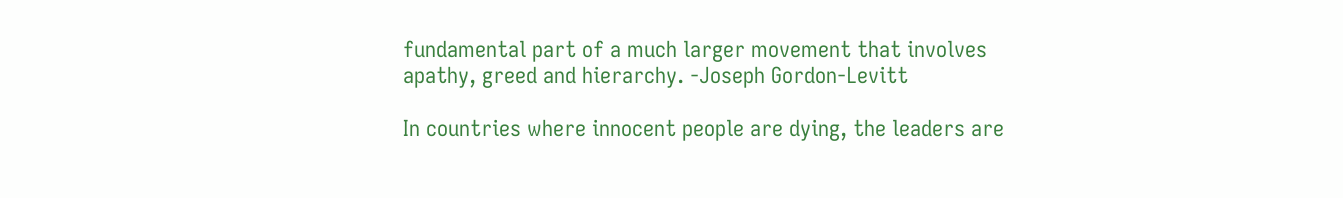fundamental part of a much larger movement that involves apathy, greed and hierarchy. -Joseph Gordon-Levitt

In countries where innocent people are dying, the leaders are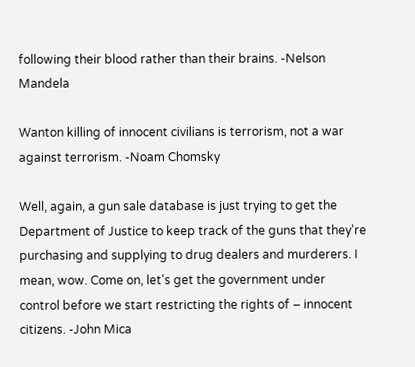following their blood rather than their brains. -Nelson Mandela

Wanton killing of innocent civilians is terrorism, not a war against terrorism. -Noam Chomsky

Well, again, a gun sale database is just trying to get the Department of Justice to keep track of the guns that they're purchasing and supplying to drug dealers and murderers. I mean, wow. Come on, let's get the government under control before we start restricting the rights of – innocent citizens. -John Mica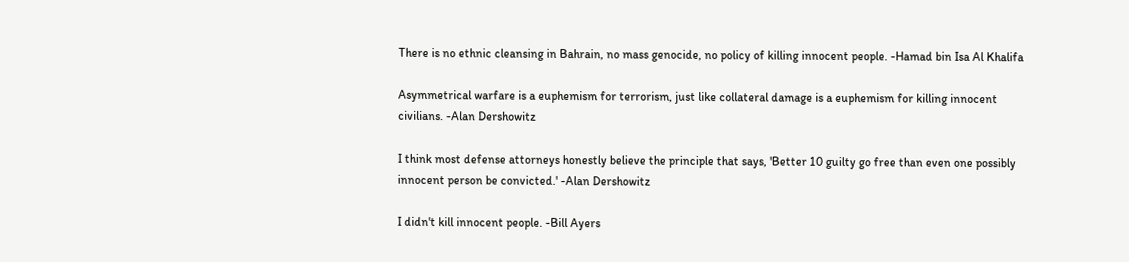There is no ethnic cleansing in Bahrain, no mass genocide, no policy of killing innocent people. -Hamad bin Isa Al Khalifa

Asymmetrical warfare is a euphemism for terrorism, just like collateral damage is a euphemism for killing innocent civilians. -Alan Dershowitz

I think most defense attorneys honestly believe the principle that says, 'Better 10 guilty go free than even one possibly innocent person be convicted.' -Alan Dershowitz

I didn't kill innocent people. -Bill Ayers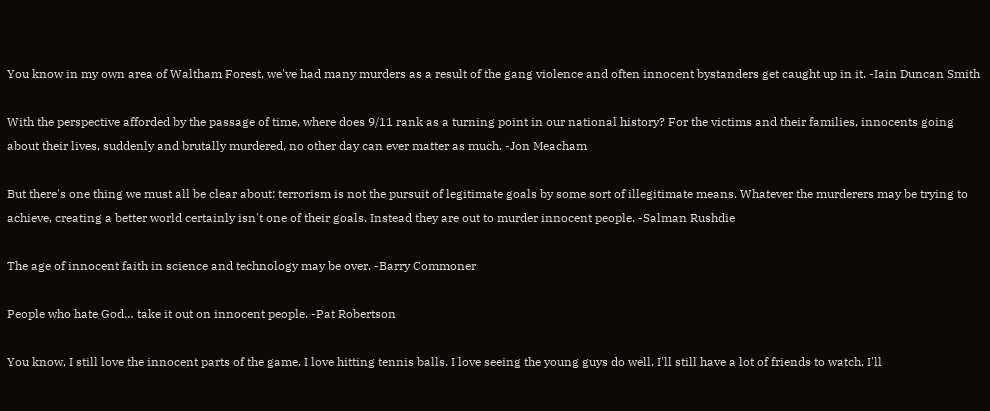You know in my own area of Waltham Forest, we've had many murders as a result of the gang violence and often innocent bystanders get caught up in it. -Iain Duncan Smith

With the perspective afforded by the passage of time, where does 9/11 rank as a turning point in our national history? For the victims and their families, innocents going about their lives, suddenly and brutally murdered, no other day can ever matter as much. -Jon Meacham

But there's one thing we must all be clear about: terrorism is not the pursuit of legitimate goals by some sort of illegitimate means. Whatever the murderers may be trying to achieve, creating a better world certainly isn't one of their goals. Instead they are out to murder innocent people. -Salman Rushdie

The age of innocent faith in science and technology may be over. -Barry Commoner

People who hate God… take it out on innocent people. -Pat Robertson

You know, I still love the innocent parts of the game. I love hitting tennis balls. I love seeing the young guys do well. I'll still have a lot of friends to watch. I'll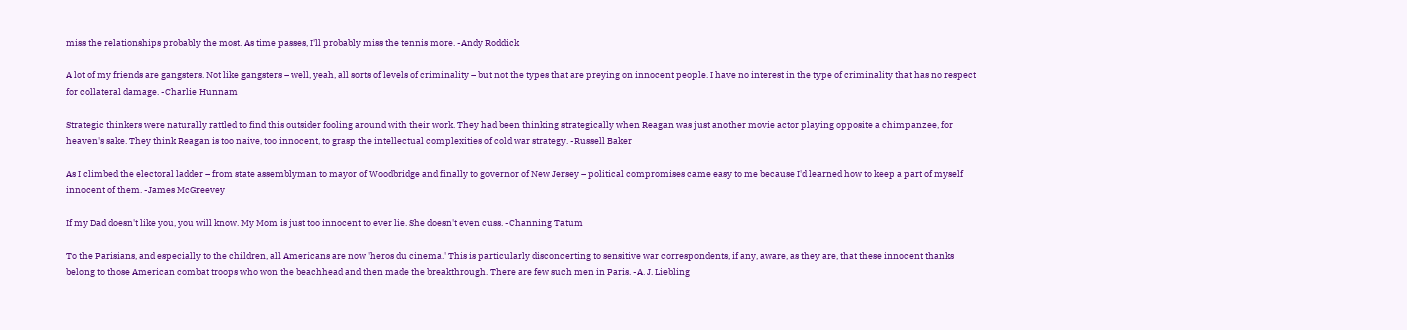miss the relationships probably the most. As time passes, I'll probably miss the tennis more. -Andy Roddick

A lot of my friends are gangsters. Not like gangsters – well, yeah, all sorts of levels of criminality – but not the types that are preying on innocent people. I have no interest in the type of criminality that has no respect for collateral damage. -Charlie Hunnam

Strategic thinkers were naturally rattled to find this outsider fooling around with their work. They had been thinking strategically when Reagan was just another movie actor playing opposite a chimpanzee, for heaven's sake. They think Reagan is too naive, too innocent, to grasp the intellectual complexities of cold war strategy. -Russell Baker

As I climbed the electoral ladder – from state assemblyman to mayor of Woodbridge and finally to governor of New Jersey – political compromises came easy to me because I'd learned how to keep a part of myself innocent of them. -James McGreevey

If my Dad doesn't like you, you will know. My Mom is just too innocent to ever lie. She doesn't even cuss. -Channing Tatum

To the Parisians, and especially to the children, all Americans are now 'heros du cinema.' This is particularly disconcerting to sensitive war correspondents, if any, aware, as they are, that these innocent thanks belong to those American combat troops who won the beachhead and then made the breakthrough. There are few such men in Paris. -A. J. Liebling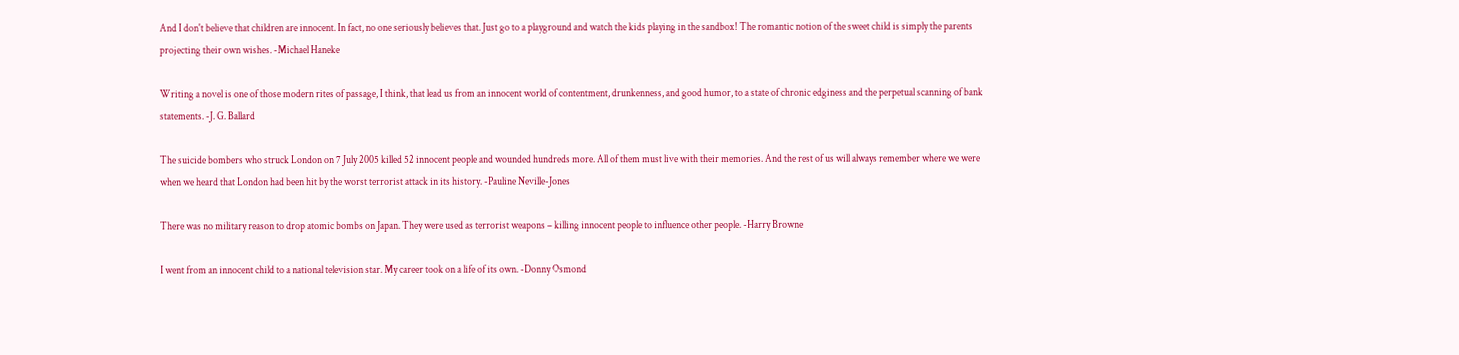And I don't believe that children are innocent. In fact, no one seriously believes that. Just go to a playground and watch the kids playing in the sandbox! The romantic notion of the sweet child is simply the parents projecting their own wishes. -Michael Haneke

Writing a novel is one of those modern rites of passage, I think, that lead us from an innocent world of contentment, drunkenness, and good humor, to a state of chronic edginess and the perpetual scanning of bank statements. -J. G. Ballard

The suicide bombers who struck London on 7 July 2005 killed 52 innocent people and wounded hundreds more. All of them must live with their memories. And the rest of us will always remember where we were when we heard that London had been hit by the worst terrorist attack in its history. -Pauline Neville-Jones

There was no military reason to drop atomic bombs on Japan. They were used as terrorist weapons – killing innocent people to influence other people. -Harry Browne

I went from an innocent child to a national television star. My career took on a life of its own. -Donny Osmond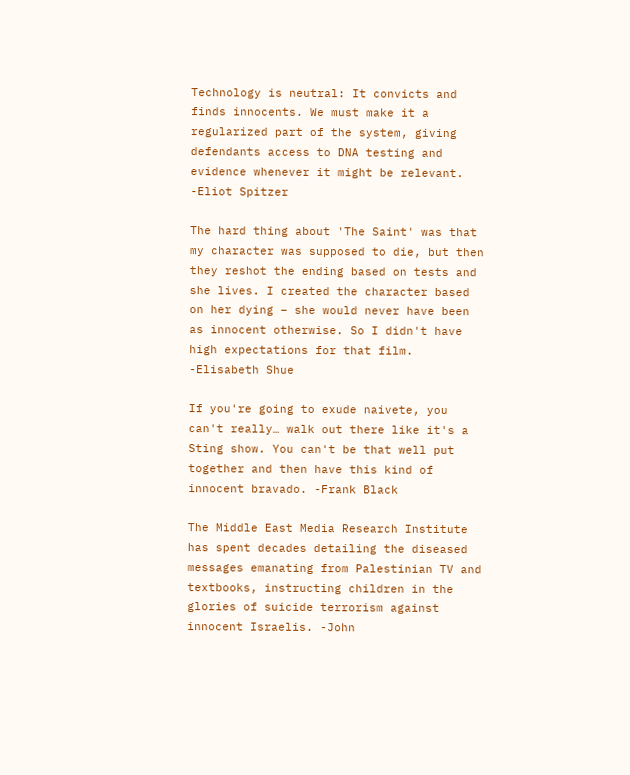Technology is neutral: It convicts and finds innocents. We must make it a regularized part of the system, giving defendants access to DNA testing and evidence whenever it might be relevant. -Eliot Spitzer

The hard thing about 'The Saint' was that my character was supposed to die, but then they reshot the ending based on tests and she lives. I created the character based on her dying – she would never have been as innocent otherwise. So I didn't have high expectations for that film. -Elisabeth Shue

If you're going to exude naivete, you can't really… walk out there like it's a Sting show. You can't be that well put together and then have this kind of innocent bravado. -Frank Black

The Middle East Media Research Institute has spent decades detailing the diseased messages emanating from Palestinian TV and textbooks, instructing children in the glories of suicide terrorism against innocent Israelis. -John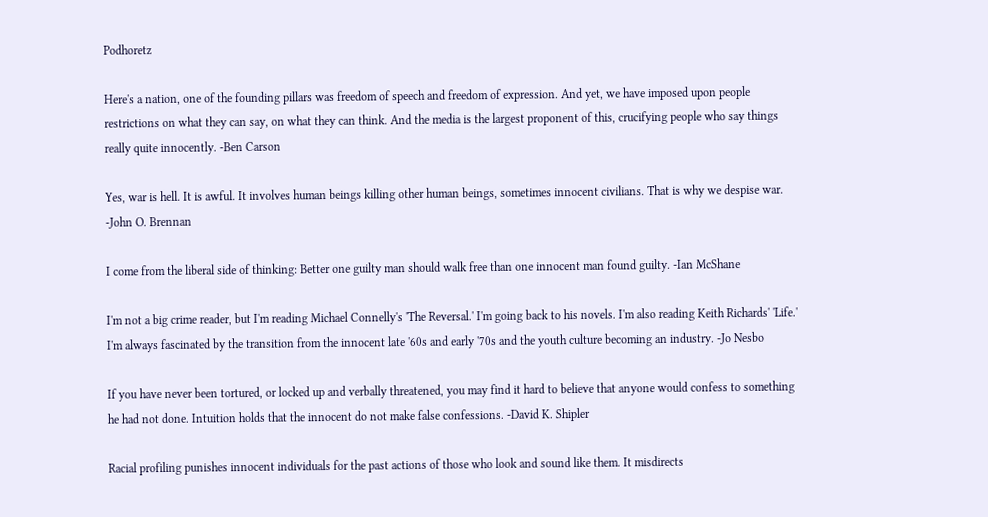Podhoretz

Here's a nation, one of the founding pillars was freedom of speech and freedom of expression. And yet, we have imposed upon people restrictions on what they can say, on what they can think. And the media is the largest proponent of this, crucifying people who say things really quite innocently. -Ben Carson

Yes, war is hell. It is awful. It involves human beings killing other human beings, sometimes innocent civilians. That is why we despise war. -John O. Brennan

I come from the liberal side of thinking: Better one guilty man should walk free than one innocent man found guilty. -Ian McShane

I'm not a big crime reader, but I'm reading Michael Connelly's 'The Reversal.' I'm going back to his novels. I'm also reading Keith Richards' 'Life.' I'm always fascinated by the transition from the innocent late '60s and early '70s and the youth culture becoming an industry. -Jo Nesbo

If you have never been tortured, or locked up and verbally threatened, you may find it hard to believe that anyone would confess to something he had not done. Intuition holds that the innocent do not make false confessions. -David K. Shipler

Racial profiling punishes innocent individuals for the past actions of those who look and sound like them. It misdirects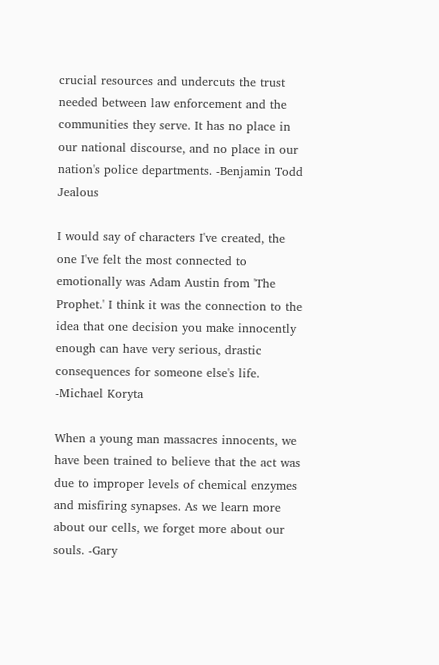crucial resources and undercuts the trust needed between law enforcement and the communities they serve. It has no place in our national discourse, and no place in our nation's police departments. -Benjamin Todd Jealous

I would say of characters I've created, the one I've felt the most connected to emotionally was Adam Austin from 'The Prophet.' I think it was the connection to the idea that one decision you make innocently enough can have very serious, drastic consequences for someone else's life. -Michael Koryta

When a young man massacres innocents, we have been trained to believe that the act was due to improper levels of chemical enzymes and misfiring synapses. As we learn more about our cells, we forget more about our souls. -Gary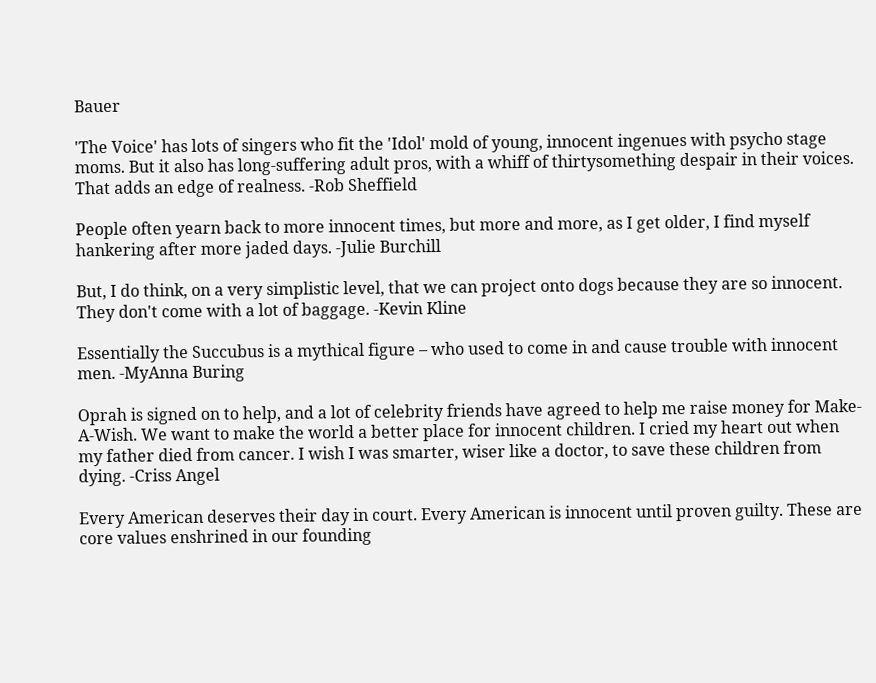Bauer

'The Voice' has lots of singers who fit the 'Idol' mold of young, innocent ingenues with psycho stage moms. But it also has long-suffering adult pros, with a whiff of thirtysomething despair in their voices. That adds an edge of realness. -Rob Sheffield

People often yearn back to more innocent times, but more and more, as I get older, I find myself hankering after more jaded days. -Julie Burchill

But, I do think, on a very simplistic level, that we can project onto dogs because they are so innocent. They don't come with a lot of baggage. -Kevin Kline

Essentially the Succubus is a mythical figure – who used to come in and cause trouble with innocent men. -MyAnna Buring

Oprah is signed on to help, and a lot of celebrity friends have agreed to help me raise money for Make-A-Wish. We want to make the world a better place for innocent children. I cried my heart out when my father died from cancer. I wish I was smarter, wiser like a doctor, to save these children from dying. -Criss Angel

Every American deserves their day in court. Every American is innocent until proven guilty. These are core values enshrined in our founding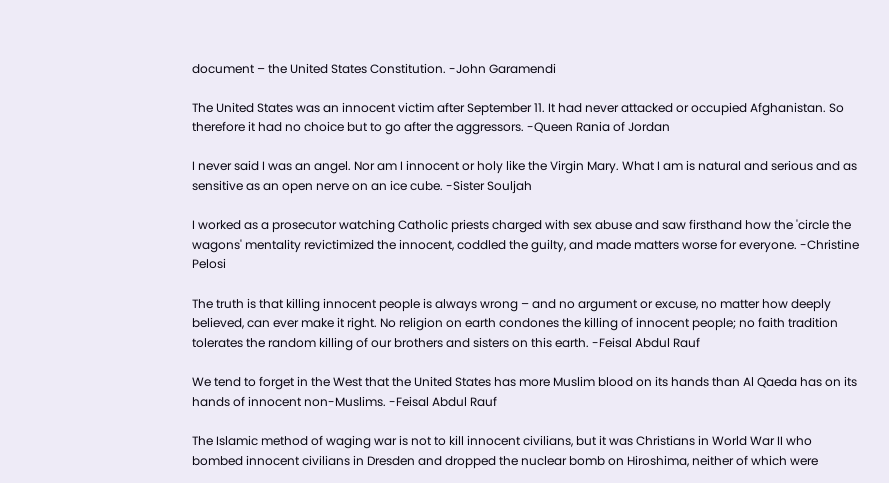document – the United States Constitution. -John Garamendi

The United States was an innocent victim after September 11. It had never attacked or occupied Afghanistan. So therefore it had no choice but to go after the aggressors. -Queen Rania of Jordan

I never said I was an angel. Nor am I innocent or holy like the Virgin Mary. What I am is natural and serious and as sensitive as an open nerve on an ice cube. -Sister Souljah

I worked as a prosecutor watching Catholic priests charged with sex abuse and saw firsthand how the 'circle the wagons' mentality revictimized the innocent, coddled the guilty, and made matters worse for everyone. -Christine Pelosi

The truth is that killing innocent people is always wrong – and no argument or excuse, no matter how deeply believed, can ever make it right. No religion on earth condones the killing of innocent people; no faith tradition tolerates the random killing of our brothers and sisters on this earth. -Feisal Abdul Rauf

We tend to forget in the West that the United States has more Muslim blood on its hands than Al Qaeda has on its hands of innocent non-Muslims. -Feisal Abdul Rauf

The Islamic method of waging war is not to kill innocent civilians, but it was Christians in World War II who bombed innocent civilians in Dresden and dropped the nuclear bomb on Hiroshima, neither of which were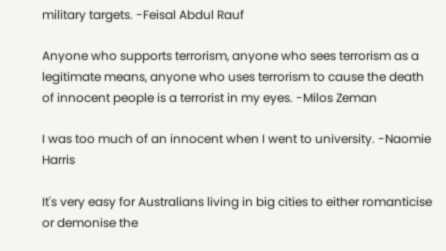military targets. -Feisal Abdul Rauf

Anyone who supports terrorism, anyone who sees terrorism as a legitimate means, anyone who uses terrorism to cause the death of innocent people is a terrorist in my eyes. -Milos Zeman

I was too much of an innocent when I went to university. -Naomie Harris

It's very easy for Australians living in big cities to either romanticise or demonise the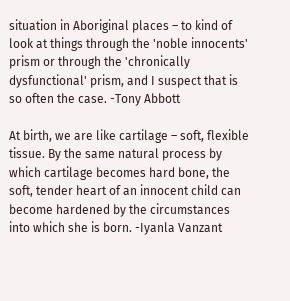situation in Aboriginal places – to kind of look at things through the 'noble innocents' prism or through the 'chronically dysfunctional' prism, and I suspect that is so often the case. -Tony Abbott

At birth, we are like cartilage – soft, flexible tissue. By the same natural process by which cartilage becomes hard bone, the soft, tender heart of an innocent child can become hardened by the circumstances into which she is born. -Iyanla Vanzant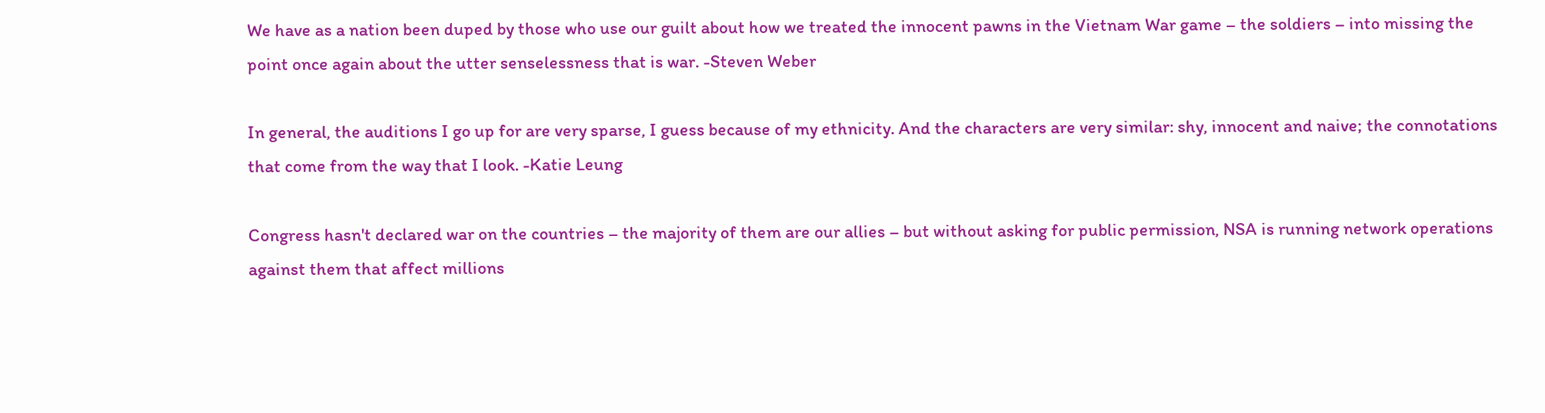We have as a nation been duped by those who use our guilt about how we treated the innocent pawns in the Vietnam War game – the soldiers – into missing the point once again about the utter senselessness that is war. -Steven Weber

In general, the auditions I go up for are very sparse, I guess because of my ethnicity. And the characters are very similar: shy, innocent and naive; the connotations that come from the way that I look. -Katie Leung

Congress hasn't declared war on the countries – the majority of them are our allies – but without asking for public permission, NSA is running network operations against them that affect millions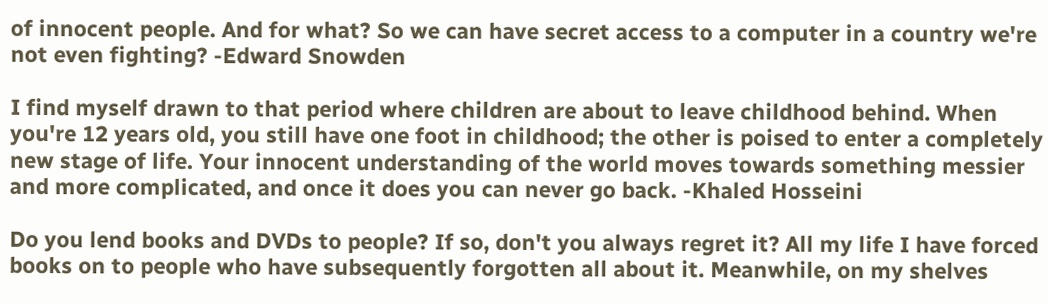of innocent people. And for what? So we can have secret access to a computer in a country we're not even fighting? -Edward Snowden

I find myself drawn to that period where children are about to leave childhood behind. When you're 12 years old, you still have one foot in childhood; the other is poised to enter a completely new stage of life. Your innocent understanding of the world moves towards something messier and more complicated, and once it does you can never go back. -Khaled Hosseini

Do you lend books and DVDs to people? If so, don't you always regret it? All my life I have forced books on to people who have subsequently forgotten all about it. Meanwhile, on my shelves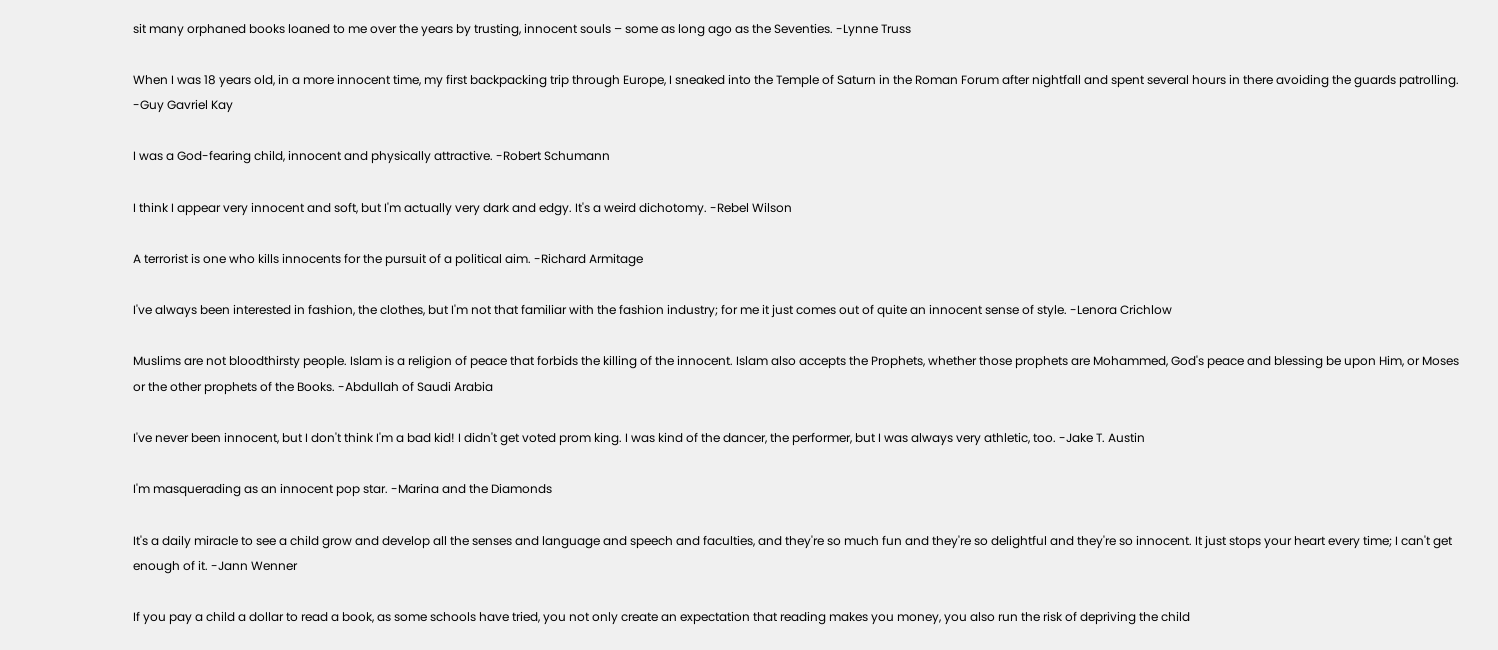sit many orphaned books loaned to me over the years by trusting, innocent souls – some as long ago as the Seventies. -Lynne Truss

When I was 18 years old, in a more innocent time, my first backpacking trip through Europe, I sneaked into the Temple of Saturn in the Roman Forum after nightfall and spent several hours in there avoiding the guards patrolling. -Guy Gavriel Kay

I was a God-fearing child, innocent and physically attractive. -Robert Schumann

I think I appear very innocent and soft, but I'm actually very dark and edgy. It's a weird dichotomy. -Rebel Wilson

A terrorist is one who kills innocents for the pursuit of a political aim. -Richard Armitage

I've always been interested in fashion, the clothes, but I'm not that familiar with the fashion industry; for me it just comes out of quite an innocent sense of style. -Lenora Crichlow

Muslims are not bloodthirsty people. Islam is a religion of peace that forbids the killing of the innocent. Islam also accepts the Prophets, whether those prophets are Mohammed, God's peace and blessing be upon Him, or Moses or the other prophets of the Books. -Abdullah of Saudi Arabia

I've never been innocent, but I don't think I'm a bad kid! I didn't get voted prom king. I was kind of the dancer, the performer, but I was always very athletic, too. -Jake T. Austin

I'm masquerading as an innocent pop star. -Marina and the Diamonds

It's a daily miracle to see a child grow and develop all the senses and language and speech and faculties, and they're so much fun and they're so delightful and they're so innocent. It just stops your heart every time; I can't get enough of it. -Jann Wenner

If you pay a child a dollar to read a book, as some schools have tried, you not only create an expectation that reading makes you money, you also run the risk of depriving the child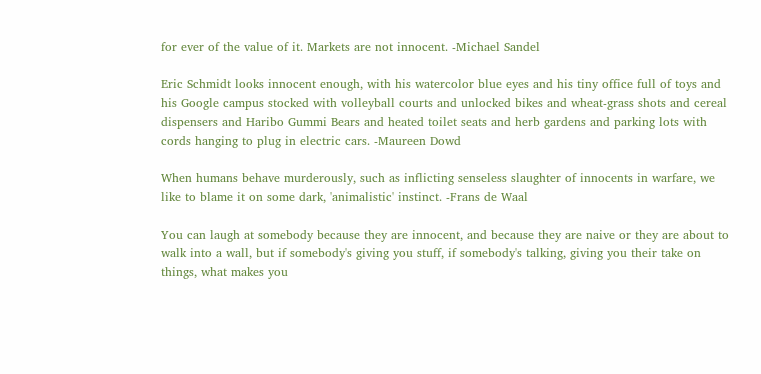for ever of the value of it. Markets are not innocent. -Michael Sandel

Eric Schmidt looks innocent enough, with his watercolor blue eyes and his tiny office full of toys and his Google campus stocked with volleyball courts and unlocked bikes and wheat-grass shots and cereal dispensers and Haribo Gummi Bears and heated toilet seats and herb gardens and parking lots with cords hanging to plug in electric cars. -Maureen Dowd

When humans behave murderously, such as inflicting senseless slaughter of innocents in warfare, we like to blame it on some dark, 'animalistic' instinct. -Frans de Waal

You can laugh at somebody because they are innocent, and because they are naive or they are about to walk into a wall, but if somebody's giving you stuff, if somebody's talking, giving you their take on things, what makes you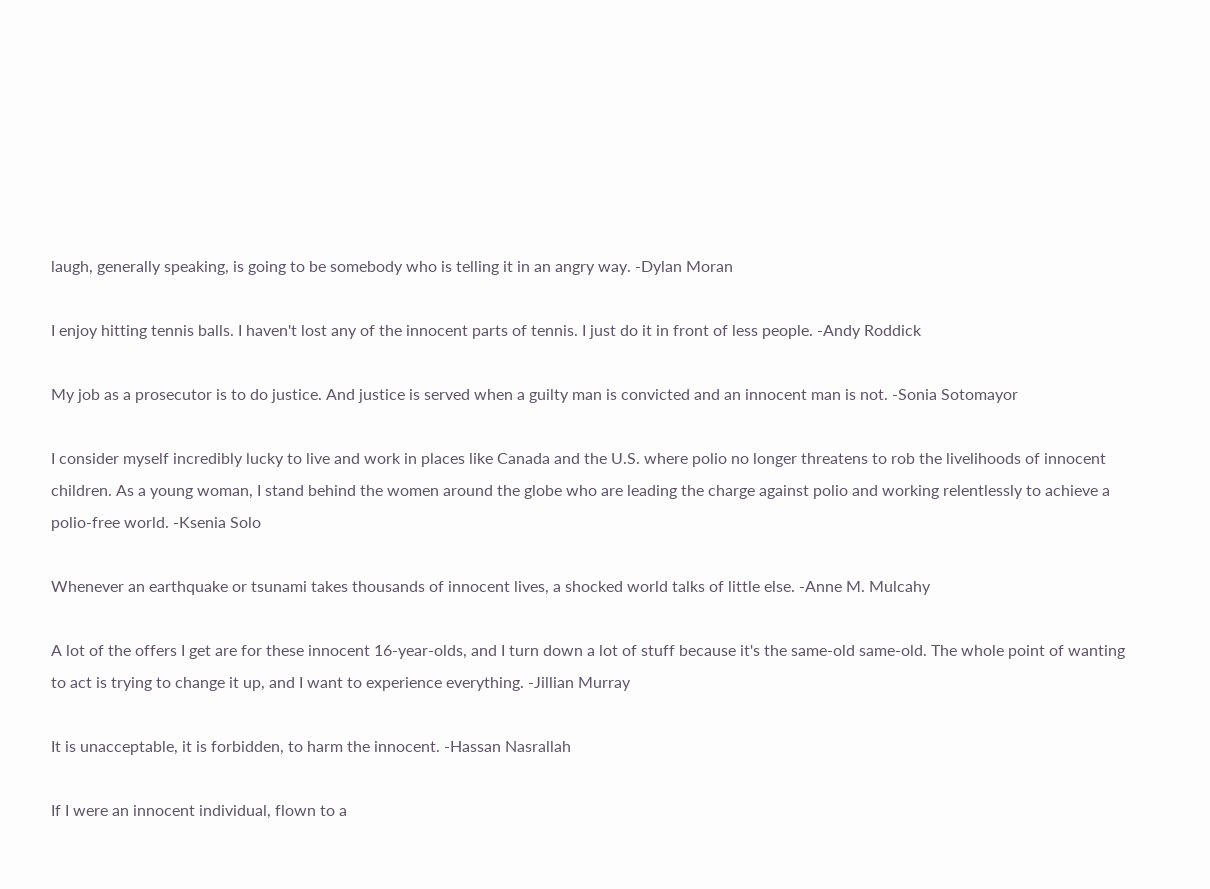laugh, generally speaking, is going to be somebody who is telling it in an angry way. -Dylan Moran

I enjoy hitting tennis balls. I haven't lost any of the innocent parts of tennis. I just do it in front of less people. -Andy Roddick

My job as a prosecutor is to do justice. And justice is served when a guilty man is convicted and an innocent man is not. -Sonia Sotomayor

I consider myself incredibly lucky to live and work in places like Canada and the U.S. where polio no longer threatens to rob the livelihoods of innocent children. As a young woman, I stand behind the women around the globe who are leading the charge against polio and working relentlessly to achieve a polio-free world. -Ksenia Solo

Whenever an earthquake or tsunami takes thousands of innocent lives, a shocked world talks of little else. -Anne M. Mulcahy

A lot of the offers I get are for these innocent 16-year-olds, and I turn down a lot of stuff because it's the same-old same-old. The whole point of wanting to act is trying to change it up, and I want to experience everything. -Jillian Murray

It is unacceptable, it is forbidden, to harm the innocent. -Hassan Nasrallah

If I were an innocent individual, flown to a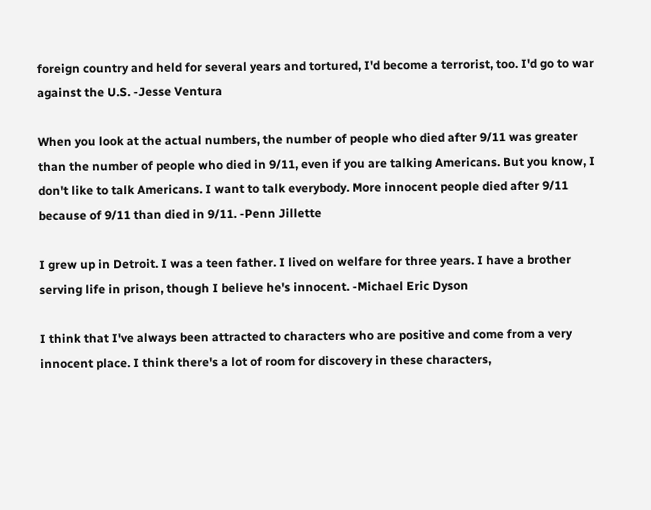foreign country and held for several years and tortured, I'd become a terrorist, too. I'd go to war against the U.S. -Jesse Ventura

When you look at the actual numbers, the number of people who died after 9/11 was greater than the number of people who died in 9/11, even if you are talking Americans. But you know, I don't like to talk Americans. I want to talk everybody. More innocent people died after 9/11 because of 9/11 than died in 9/11. -Penn Jillette

I grew up in Detroit. I was a teen father. I lived on welfare for three years. I have a brother serving life in prison, though I believe he's innocent. -Michael Eric Dyson

I think that I've always been attracted to characters who are positive and come from a very innocent place. I think there's a lot of room for discovery in these characters,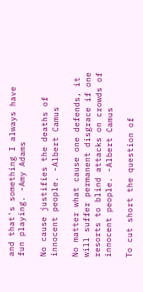and that's something I always have fun playing. -Amy Adams

No cause justifies the deaths of innocent people. -Albert Camus

No matter what cause one defends, it will suffer permanent disgrace if one resorts to blind attacks on crowds of innocent people. -Albert Camus

To cut short the question of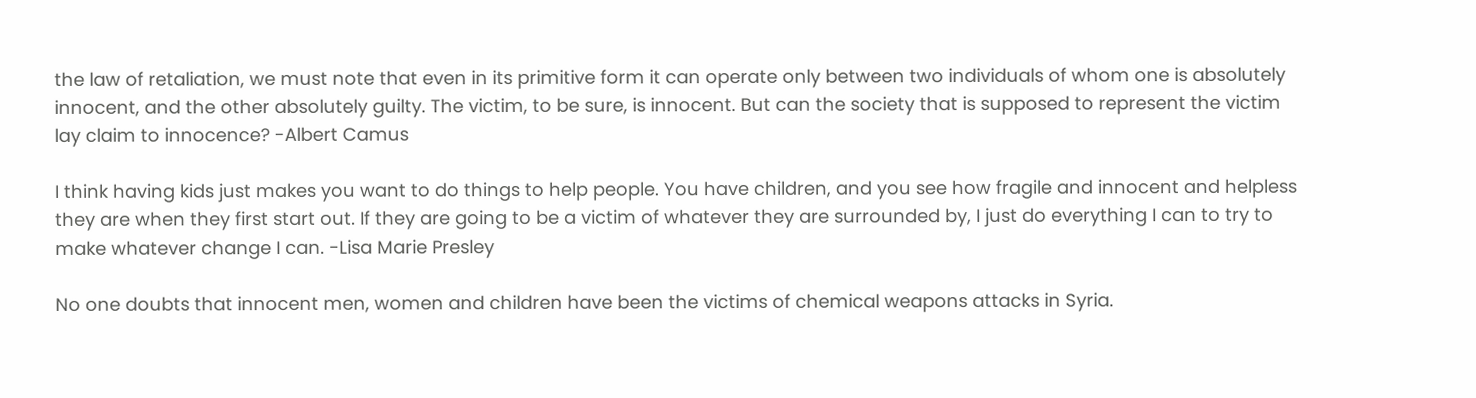the law of retaliation, we must note that even in its primitive form it can operate only between two individuals of whom one is absolutely innocent, and the other absolutely guilty. The victim, to be sure, is innocent. But can the society that is supposed to represent the victim lay claim to innocence? -Albert Camus

I think having kids just makes you want to do things to help people. You have children, and you see how fragile and innocent and helpless they are when they first start out. If they are going to be a victim of whatever they are surrounded by, I just do everything I can to try to make whatever change I can. -Lisa Marie Presley

No one doubts that innocent men, women and children have been the victims of chemical weapons attacks in Syria.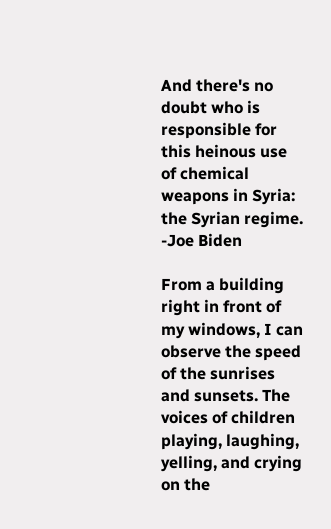And there's no doubt who is responsible for this heinous use of chemical weapons in Syria: the Syrian regime. -Joe Biden

From a building right in front of my windows, I can observe the speed of the sunrises and sunsets. The voices of children playing, laughing, yelling, and crying on the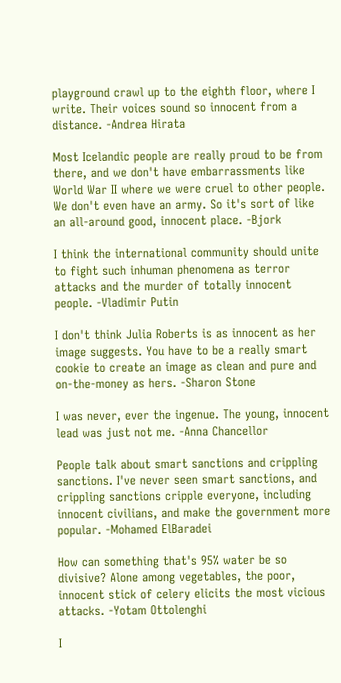playground crawl up to the eighth floor, where I write. Their voices sound so innocent from a distance. -Andrea Hirata

Most Icelandic people are really proud to be from there, and we don't have embarrassments like World War II where we were cruel to other people. We don't even have an army. So it's sort of like an all-around good, innocent place. -Bjork

I think the international community should unite to fight such inhuman phenomena as terror attacks and the murder of totally innocent people. -Vladimir Putin

I don't think Julia Roberts is as innocent as her image suggests. You have to be a really smart cookie to create an image as clean and pure and on-the-money as hers. -Sharon Stone

I was never, ever the ingenue. The young, innocent lead was just not me. -Anna Chancellor

People talk about smart sanctions and crippling sanctions. I've never seen smart sanctions, and crippling sanctions cripple everyone, including innocent civilians, and make the government more popular. -Mohamed ElBaradei

How can something that's 95% water be so divisive? Alone among vegetables, the poor, innocent stick of celery elicits the most vicious attacks. -Yotam Ottolenghi

I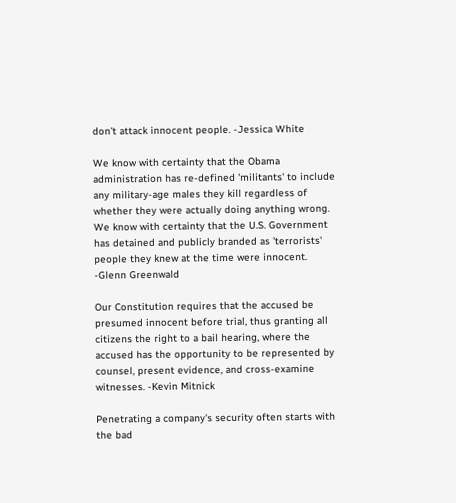don't attack innocent people. -Jessica White

We know with certainty that the Obama administration has re-defined 'militants' to include any military-age males they kill regardless of whether they were actually doing anything wrong. We know with certainty that the U.S. Government has detained and publicly branded as 'terrorists' people they knew at the time were innocent. -Glenn Greenwald

Our Constitution requires that the accused be presumed innocent before trial, thus granting all citizens the right to a bail hearing, where the accused has the opportunity to be represented by counsel, present evidence, and cross-examine witnesses. -Kevin Mitnick

Penetrating a company's security often starts with the bad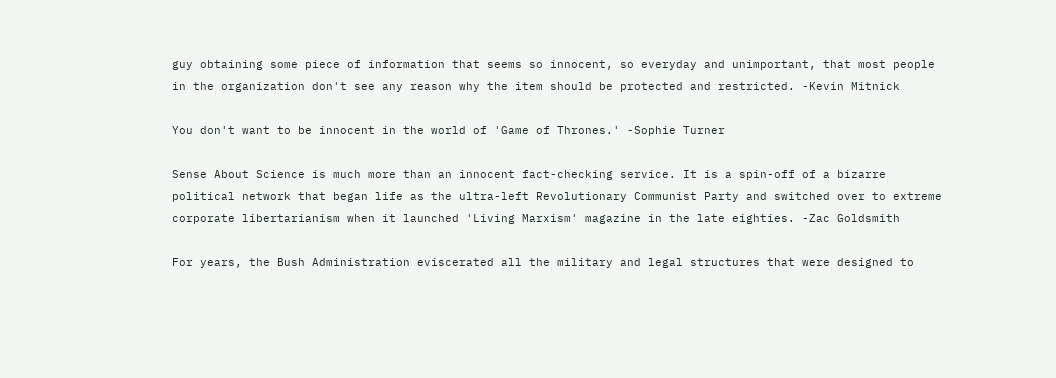guy obtaining some piece of information that seems so innocent, so everyday and unimportant, that most people in the organization don't see any reason why the item should be protected and restricted. -Kevin Mitnick

You don't want to be innocent in the world of 'Game of Thrones.' -Sophie Turner

Sense About Science is much more than an innocent fact-checking service. It is a spin-off of a bizarre political network that began life as the ultra-left Revolutionary Communist Party and switched over to extreme corporate libertarianism when it launched 'Living Marxism' magazine in the late eighties. -Zac Goldsmith

For years, the Bush Administration eviscerated all the military and legal structures that were designed to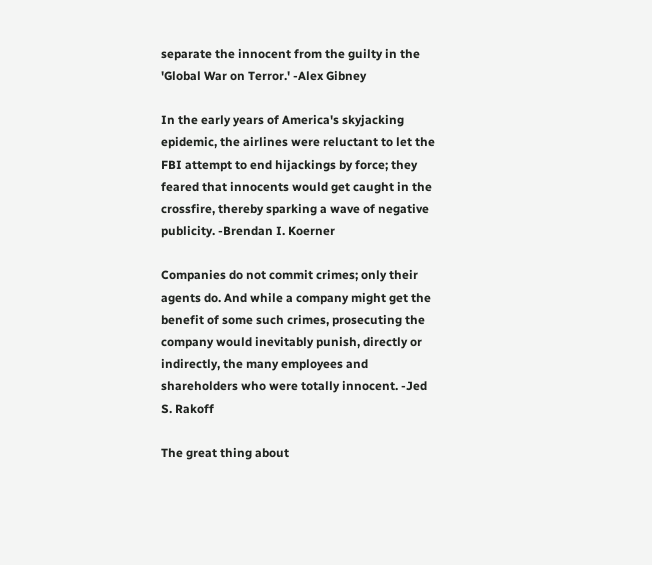separate the innocent from the guilty in the 'Global War on Terror.' -Alex Gibney

In the early years of America's skyjacking epidemic, the airlines were reluctant to let the FBI attempt to end hijackings by force; they feared that innocents would get caught in the crossfire, thereby sparking a wave of negative publicity. -Brendan I. Koerner

Companies do not commit crimes; only their agents do. And while a company might get the benefit of some such crimes, prosecuting the company would inevitably punish, directly or indirectly, the many employees and shareholders who were totally innocent. -Jed S. Rakoff

The great thing about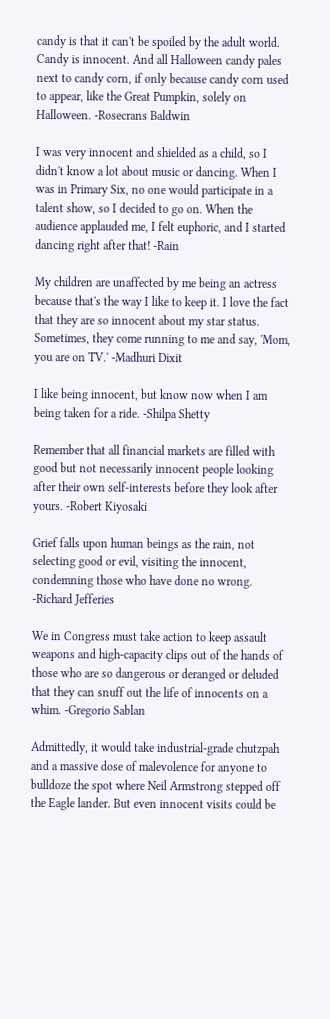candy is that it can't be spoiled by the adult world. Candy is innocent. And all Halloween candy pales next to candy corn, if only because candy corn used to appear, like the Great Pumpkin, solely on Halloween. -Rosecrans Baldwin

I was very innocent and shielded as a child, so I didn't know a lot about music or dancing. When I was in Primary Six, no one would participate in a talent show, so I decided to go on. When the audience applauded me, I felt euphoric, and I started dancing right after that! -Rain

My children are unaffected by me being an actress because that's the way I like to keep it. I love the fact that they are so innocent about my star status. Sometimes, they come running to me and say, 'Mom, you are on TV.' -Madhuri Dixit

I like being innocent, but know now when I am being taken for a ride. -Shilpa Shetty

Remember that all financial markets are filled with good but not necessarily innocent people looking after their own self-interests before they look after yours. -Robert Kiyosaki

Grief falls upon human beings as the rain, not selecting good or evil, visiting the innocent, condemning those who have done no wrong. -Richard Jefferies

We in Congress must take action to keep assault weapons and high-capacity clips out of the hands of those who are so dangerous or deranged or deluded that they can snuff out the life of innocents on a whim. -Gregorio Sablan

Admittedly, it would take industrial-grade chutzpah and a massive dose of malevolence for anyone to bulldoze the spot where Neil Armstrong stepped off the Eagle lander. But even innocent visits could be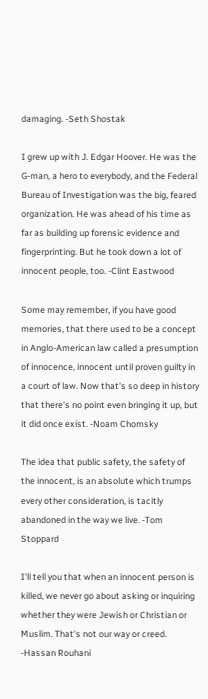damaging. -Seth Shostak

I grew up with J. Edgar Hoover. He was the G-man, a hero to everybody, and the Federal Bureau of Investigation was the big, feared organization. He was ahead of his time as far as building up forensic evidence and fingerprinting. But he took down a lot of innocent people, too. -Clint Eastwood

Some may remember, if you have good memories, that there used to be a concept in Anglo-American law called a presumption of innocence, innocent until proven guilty in a court of law. Now that's so deep in history that there's no point even bringing it up, but it did once exist. -Noam Chomsky

The idea that public safety, the safety of the innocent, is an absolute which trumps every other consideration, is tacitly abandoned in the way we live. -Tom Stoppard

I'll tell you that when an innocent person is killed, we never go about asking or inquiring whether they were Jewish or Christian or Muslim. That's not our way or creed. -Hassan Rouhani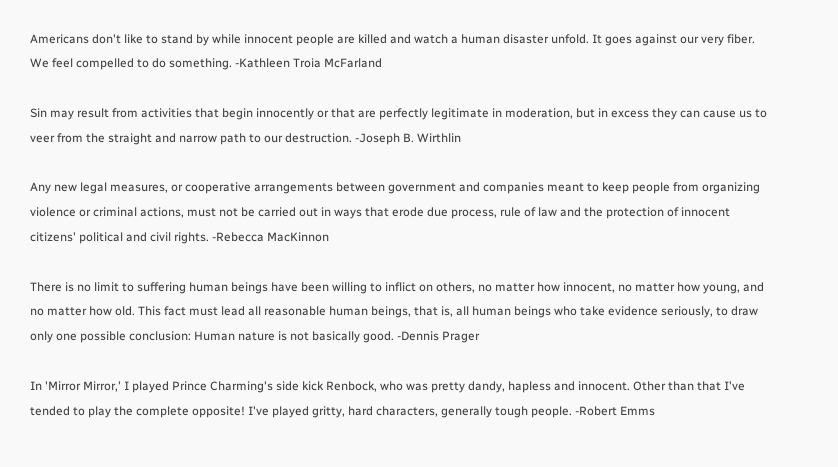Americans don't like to stand by while innocent people are killed and watch a human disaster unfold. It goes against our very fiber. We feel compelled to do something. -Kathleen Troia McFarland

Sin may result from activities that begin innocently or that are perfectly legitimate in moderation, but in excess they can cause us to veer from the straight and narrow path to our destruction. -Joseph B. Wirthlin

Any new legal measures, or cooperative arrangements between government and companies meant to keep people from organizing violence or criminal actions, must not be carried out in ways that erode due process, rule of law and the protection of innocent citizens' political and civil rights. -Rebecca MacKinnon

There is no limit to suffering human beings have been willing to inflict on others, no matter how innocent, no matter how young, and no matter how old. This fact must lead all reasonable human beings, that is, all human beings who take evidence seriously, to draw only one possible conclusion: Human nature is not basically good. -Dennis Prager

In 'Mirror Mirror,' I played Prince Charming's side kick Renbock, who was pretty dandy, hapless and innocent. Other than that I've tended to play the complete opposite! I've played gritty, hard characters, generally tough people. -Robert Emms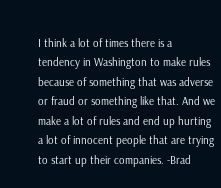I think a lot of times there is a tendency in Washington to make rules because of something that was adverse or fraud or something like that. And we make a lot of rules and end up hurting a lot of innocent people that are trying to start up their companies. -Brad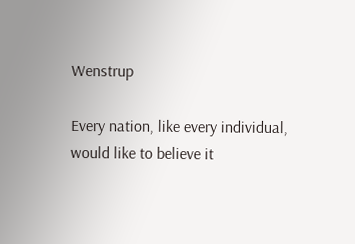Wenstrup

Every nation, like every individual, would like to believe it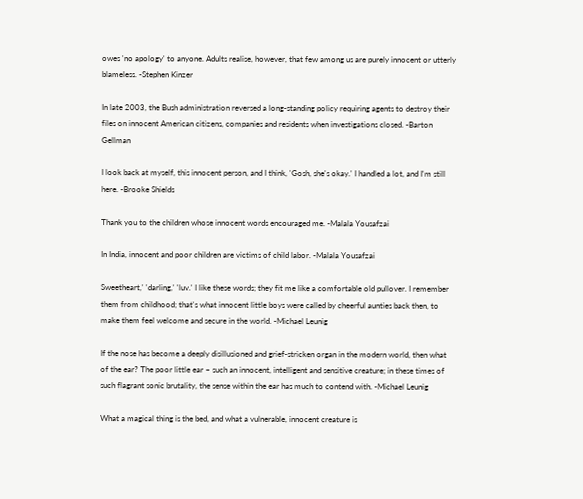owes 'no apology' to anyone. Adults realise, however, that few among us are purely innocent or utterly blameless. -Stephen Kinzer

In late 2003, the Bush administration reversed a long-standing policy requiring agents to destroy their files on innocent American citizens, companies and residents when investigations closed. -Barton Gellman

I look back at myself, this innocent person, and I think, 'Gosh, she's okay.' I handled a lot, and I'm still here. -Brooke Shields

Thank you to the children whose innocent words encouraged me. -Malala Yousafzai

In India, innocent and poor children are victims of child labor. -Malala Yousafzai

Sweetheart,' 'darling,' 'luv.' I like these words; they fit me like a comfortable old pullover. I remember them from childhood; that's what innocent little boys were called by cheerful aunties back then, to make them feel welcome and secure in the world. -Michael Leunig

If the nose has become a deeply disillusioned and grief-stricken organ in the modern world, then what of the ear? The poor little ear – such an innocent, intelligent and sensitive creature; in these times of such flagrant sonic brutality, the sense within the ear has much to contend with. -Michael Leunig

What a magical thing is the bed, and what a vulnerable, innocent creature is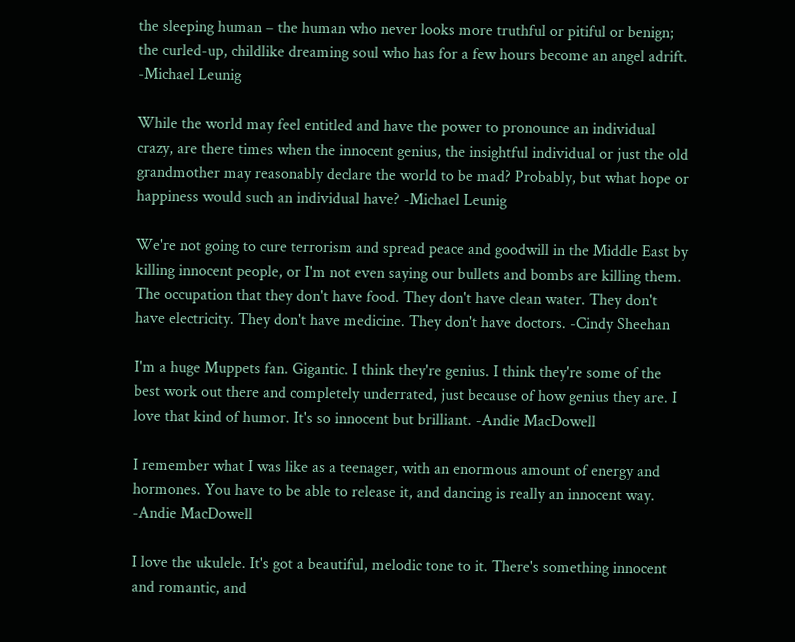the sleeping human – the human who never looks more truthful or pitiful or benign; the curled-up, childlike dreaming soul who has for a few hours become an angel adrift. -Michael Leunig

While the world may feel entitled and have the power to pronounce an individual crazy, are there times when the innocent genius, the insightful individual or just the old grandmother may reasonably declare the world to be mad? Probably, but what hope or happiness would such an individual have? -Michael Leunig

We're not going to cure terrorism and spread peace and goodwill in the Middle East by killing innocent people, or I'm not even saying our bullets and bombs are killing them. The occupation that they don't have food. They don't have clean water. They don't have electricity. They don't have medicine. They don't have doctors. -Cindy Sheehan

I'm a huge Muppets fan. Gigantic. I think they're genius. I think they're some of the best work out there and completely underrated, just because of how genius they are. I love that kind of humor. It's so innocent but brilliant. -Andie MacDowell

I remember what I was like as a teenager, with an enormous amount of energy and hormones. You have to be able to release it, and dancing is really an innocent way. -Andie MacDowell

I love the ukulele. It's got a beautiful, melodic tone to it. There's something innocent and romantic, and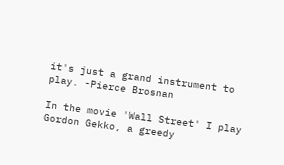it's just a grand instrument to play. -Pierce Brosnan

In the movie 'Wall Street' I play Gordon Gekko, a greedy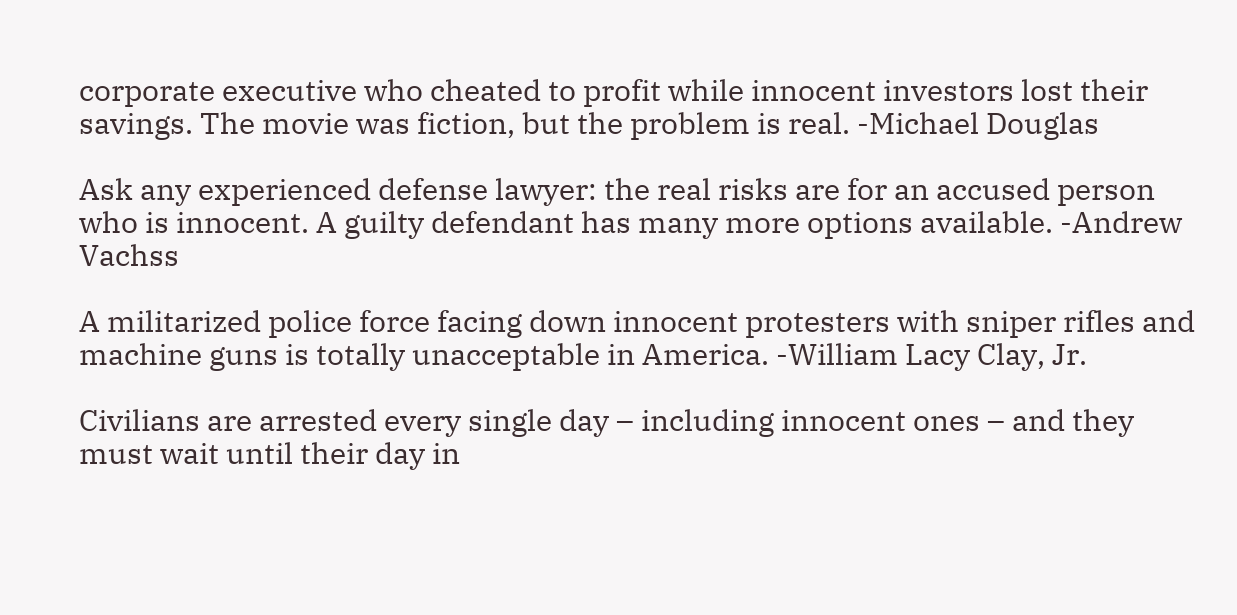corporate executive who cheated to profit while innocent investors lost their savings. The movie was fiction, but the problem is real. -Michael Douglas

Ask any experienced defense lawyer: the real risks are for an accused person who is innocent. A guilty defendant has many more options available. -Andrew Vachss

A militarized police force facing down innocent protesters with sniper rifles and machine guns is totally unacceptable in America. -William Lacy Clay, Jr.

Civilians are arrested every single day – including innocent ones – and they must wait until their day in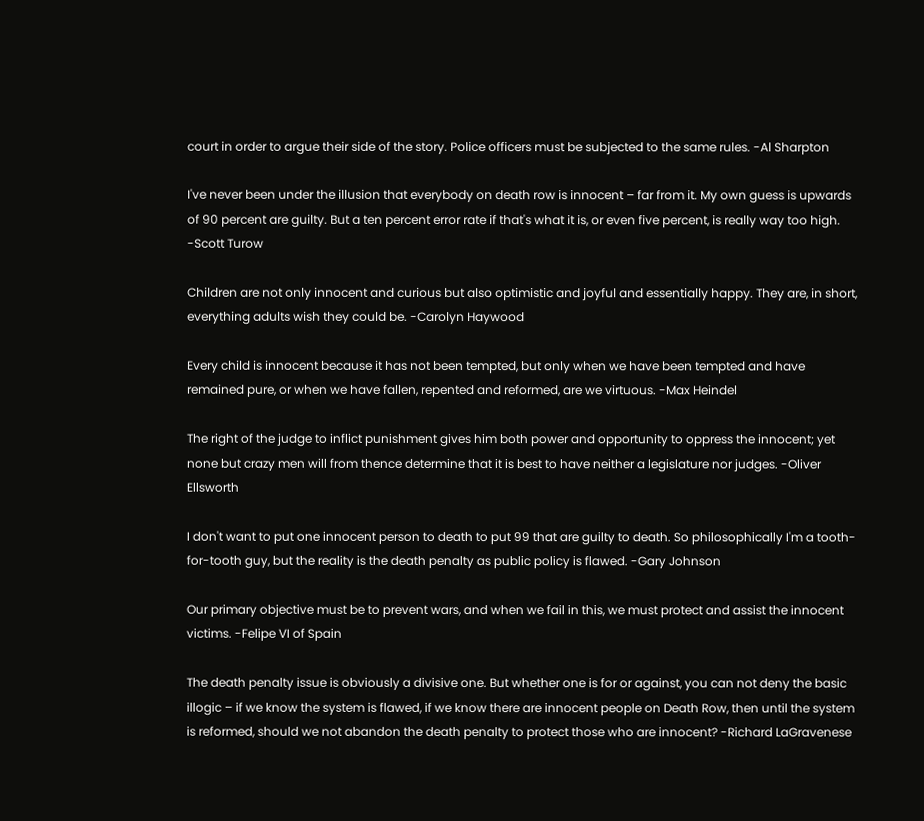court in order to argue their side of the story. Police officers must be subjected to the same rules. -Al Sharpton

I've never been under the illusion that everybody on death row is innocent – far from it. My own guess is upwards of 90 percent are guilty. But a ten percent error rate if that's what it is, or even five percent, is really way too high. -Scott Turow

Children are not only innocent and curious but also optimistic and joyful and essentially happy. They are, in short, everything adults wish they could be. -Carolyn Haywood

Every child is innocent because it has not been tempted, but only when we have been tempted and have remained pure, or when we have fallen, repented and reformed, are we virtuous. -Max Heindel

The right of the judge to inflict punishment gives him both power and opportunity to oppress the innocent; yet none but crazy men will from thence determine that it is best to have neither a legislature nor judges. -Oliver Ellsworth

I don't want to put one innocent person to death to put 99 that are guilty to death. So philosophically I'm a tooth-for-tooth guy, but the reality is the death penalty as public policy is flawed. -Gary Johnson

Our primary objective must be to prevent wars, and when we fail in this, we must protect and assist the innocent victims. -Felipe VI of Spain

The death penalty issue is obviously a divisive one. But whether one is for or against, you can not deny the basic illogic – if we know the system is flawed, if we know there are innocent people on Death Row, then until the system is reformed, should we not abandon the death penalty to protect those who are innocent? -Richard LaGravenese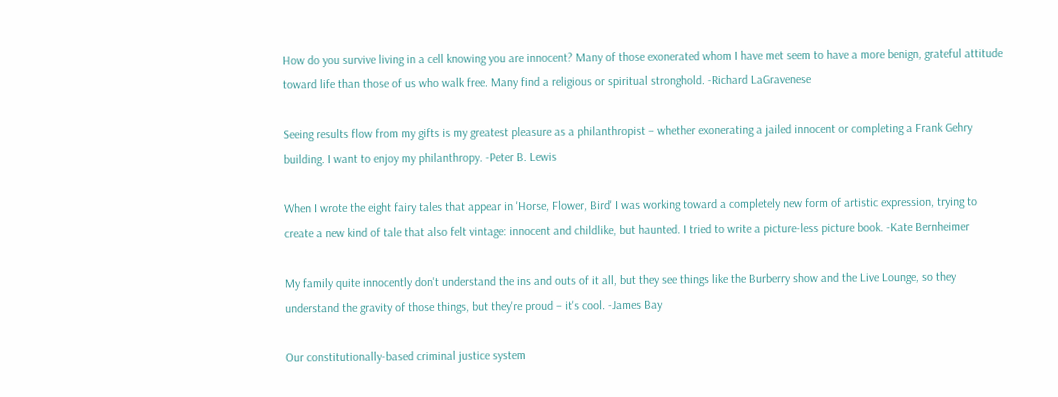How do you survive living in a cell knowing you are innocent? Many of those exonerated whom I have met seem to have a more benign, grateful attitude toward life than those of us who walk free. Many find a religious or spiritual stronghold. -Richard LaGravenese

Seeing results flow from my gifts is my greatest pleasure as a philanthropist – whether exonerating a jailed innocent or completing a Frank Gehry building. I want to enjoy my philanthropy. -Peter B. Lewis

When I wrote the eight fairy tales that appear in 'Horse, Flower, Bird' I was working toward a completely new form of artistic expression, trying to create a new kind of tale that also felt vintage: innocent and childlike, but haunted. I tried to write a picture-less picture book. -Kate Bernheimer

My family quite innocently don't understand the ins and outs of it all, but they see things like the Burberry show and the Live Lounge, so they understand the gravity of those things, but they're proud – it's cool. -James Bay

Our constitutionally-based criminal justice system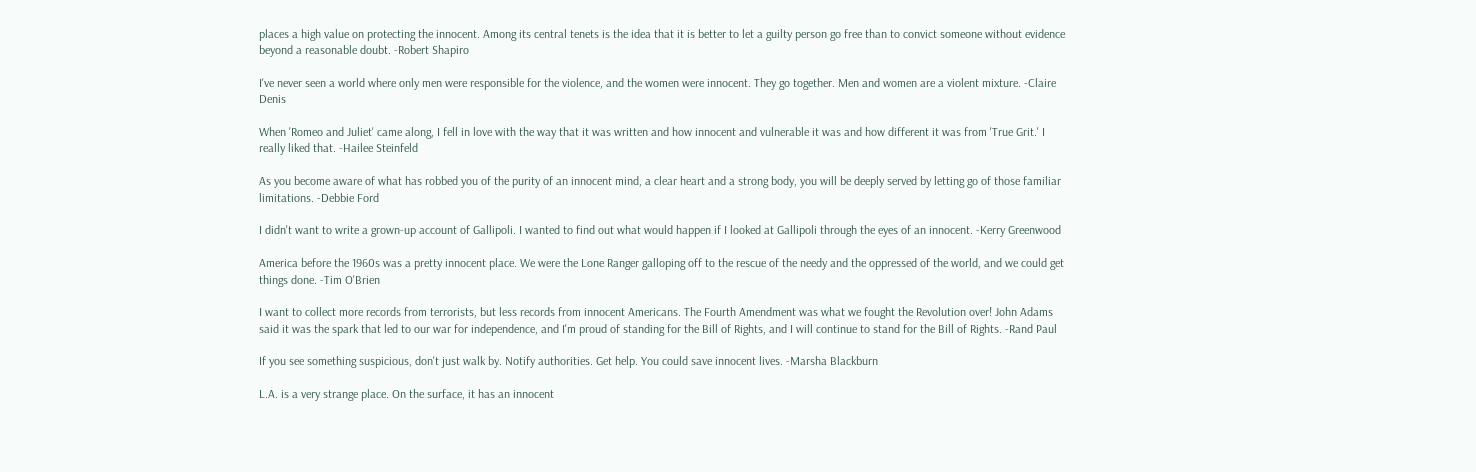places a high value on protecting the innocent. Among its central tenets is the idea that it is better to let a guilty person go free than to convict someone without evidence beyond a reasonable doubt. -Robert Shapiro

I've never seen a world where only men were responsible for the violence, and the women were innocent. They go together. Men and women are a violent mixture. -Claire Denis

When 'Romeo and Juliet' came along, I fell in love with the way that it was written and how innocent and vulnerable it was and how different it was from 'True Grit.' I really liked that. -Hailee Steinfeld

As you become aware of what has robbed you of the purity of an innocent mind, a clear heart and a strong body, you will be deeply served by letting go of those familiar limitations. -Debbie Ford

I didn't want to write a grown-up account of Gallipoli. I wanted to find out what would happen if I looked at Gallipoli through the eyes of an innocent. -Kerry Greenwood

America before the 1960s was a pretty innocent place. We were the Lone Ranger galloping off to the rescue of the needy and the oppressed of the world, and we could get things done. -Tim O'Brien

I want to collect more records from terrorists, but less records from innocent Americans. The Fourth Amendment was what we fought the Revolution over! John Adams said it was the spark that led to our war for independence, and I'm proud of standing for the Bill of Rights, and I will continue to stand for the Bill of Rights. -Rand Paul

If you see something suspicious, don't just walk by. Notify authorities. Get help. You could save innocent lives. -Marsha Blackburn

L.A. is a very strange place. On the surface, it has an innocent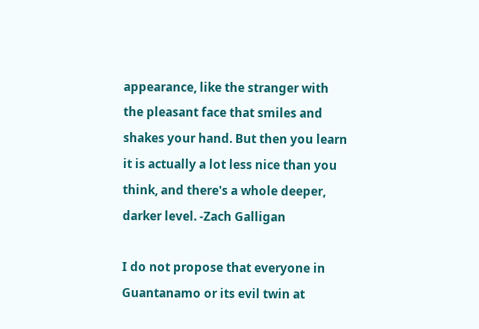appearance, like the stranger with the pleasant face that smiles and shakes your hand. But then you learn it is actually a lot less nice than you think, and there's a whole deeper, darker level. -Zach Galligan

I do not propose that everyone in Guantanamo or its evil twin at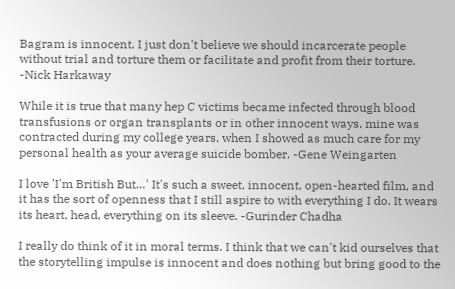Bagram is innocent. I just don't believe we should incarcerate people without trial and torture them or facilitate and profit from their torture. -Nick Harkaway

While it is true that many hep C victims became infected through blood transfusions or organ transplants or in other innocent ways, mine was contracted during my college years, when I showed as much care for my personal health as your average suicide bomber. -Gene Weingarten

I love 'I'm British But…' It's such a sweet, innocent, open-hearted film, and it has the sort of openness that I still aspire to with everything I do. It wears its heart, head, everything on its sleeve. -Gurinder Chadha

I really do think of it in moral terms. I think that we can't kid ourselves that the storytelling impulse is innocent and does nothing but bring good to the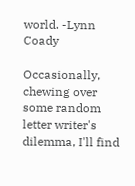world. -Lynn Coady

Occasionally, chewing over some random letter writer's dilemma, I'll find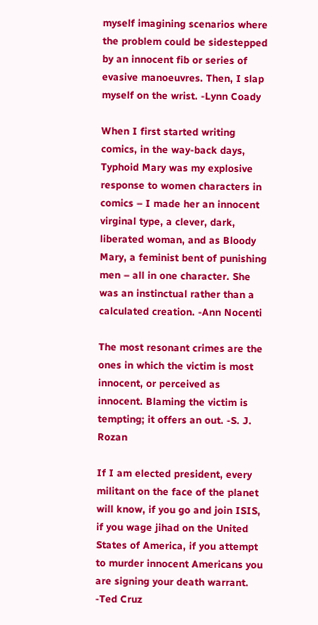myself imagining scenarios where the problem could be sidestepped by an innocent fib or series of evasive manoeuvres. Then, I slap myself on the wrist. -Lynn Coady

When I first started writing comics, in the way-back days, Typhoid Mary was my explosive response to women characters in comics – I made her an innocent virginal type, a clever, dark, liberated woman, and as Bloody Mary, a feminist bent of punishing men – all in one character. She was an instinctual rather than a calculated creation. -Ann Nocenti

The most resonant crimes are the ones in which the victim is most innocent, or perceived as innocent. Blaming the victim is tempting; it offers an out. -S. J. Rozan

If I am elected president, every militant on the face of the planet will know, if you go and join ISIS, if you wage jihad on the United States of America, if you attempt to murder innocent Americans you are signing your death warrant. -Ted Cruz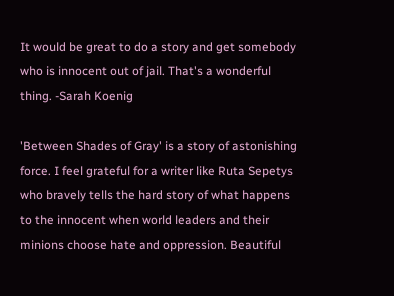It would be great to do a story and get somebody who is innocent out of jail. That's a wonderful thing. -Sarah Koenig

'Between Shades of Gray' is a story of astonishing force. I feel grateful for a writer like Ruta Sepetys who bravely tells the hard story of what happens to the innocent when world leaders and their minions choose hate and oppression. Beautiful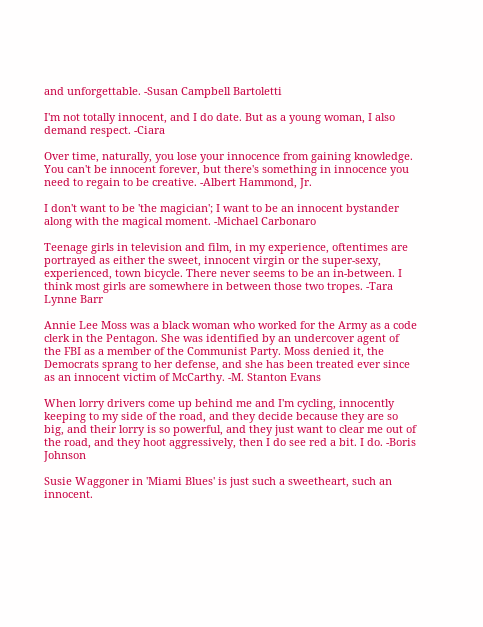and unforgettable. -Susan Campbell Bartoletti

I'm not totally innocent, and I do date. But as a young woman, I also demand respect. -Ciara

Over time, naturally, you lose your innocence from gaining knowledge. You can't be innocent forever, but there's something in innocence you need to regain to be creative. -Albert Hammond, Jr.

I don't want to be 'the magician'; I want to be an innocent bystander along with the magical moment. -Michael Carbonaro

Teenage girls in television and film, in my experience, oftentimes are portrayed as either the sweet, innocent virgin or the super-sexy, experienced, town bicycle. There never seems to be an in-between. I think most girls are somewhere in between those two tropes. -Tara Lynne Barr

Annie Lee Moss was a black woman who worked for the Army as a code clerk in the Pentagon. She was identified by an undercover agent of the FBI as a member of the Communist Party. Moss denied it, the Democrats sprang to her defense, and she has been treated ever since as an innocent victim of McCarthy. -M. Stanton Evans

When lorry drivers come up behind me and I'm cycling, innocently keeping to my side of the road, and they decide because they are so big, and their lorry is so powerful, and they just want to clear me out of the road, and they hoot aggressively, then I do see red a bit. I do. -Boris Johnson

Susie Waggoner in 'Miami Blues' is just such a sweetheart, such an innocent.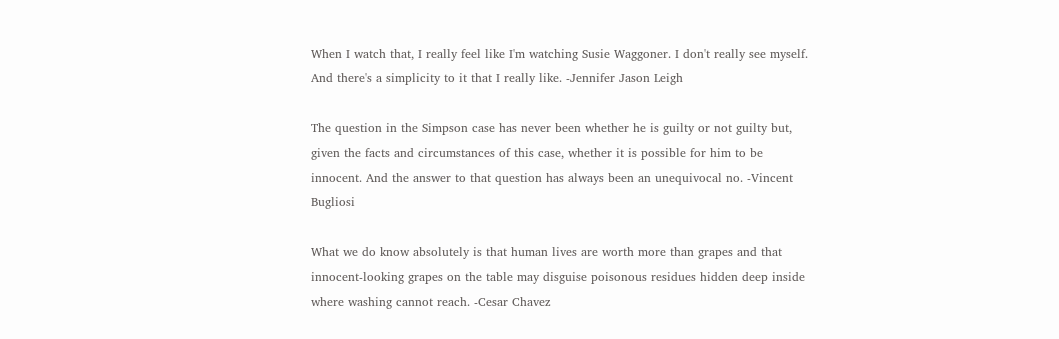When I watch that, I really feel like I'm watching Susie Waggoner. I don't really see myself. And there's a simplicity to it that I really like. -Jennifer Jason Leigh

The question in the Simpson case has never been whether he is guilty or not guilty but, given the facts and circumstances of this case, whether it is possible for him to be innocent. And the answer to that question has always been an unequivocal no. -Vincent Bugliosi

What we do know absolutely is that human lives are worth more than grapes and that innocent-looking grapes on the table may disguise poisonous residues hidden deep inside where washing cannot reach. -Cesar Chavez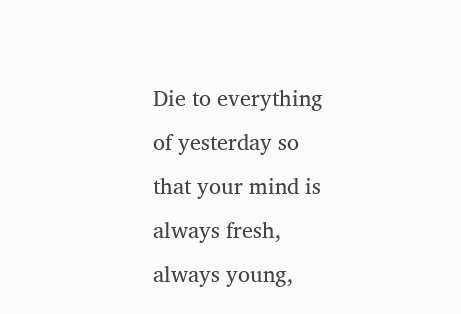Die to everything of yesterday so that your mind is always fresh, always young,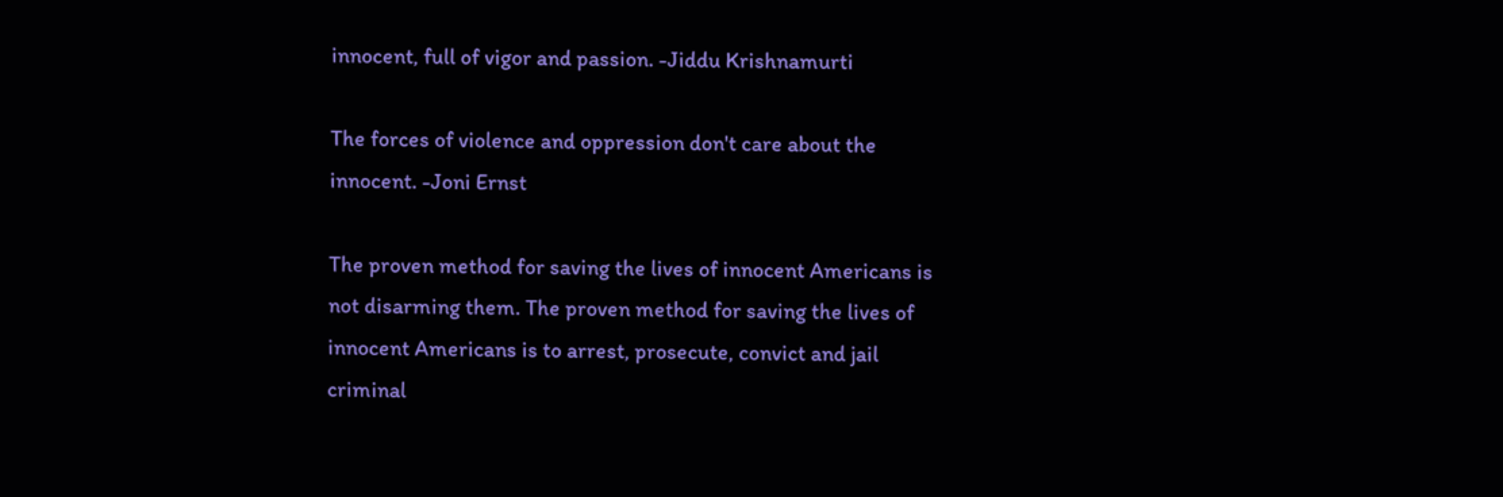innocent, full of vigor and passion. -Jiddu Krishnamurti

The forces of violence and oppression don't care about the innocent. -Joni Ernst

The proven method for saving the lives of innocent Americans is not disarming them. The proven method for saving the lives of innocent Americans is to arrest, prosecute, convict and jail criminal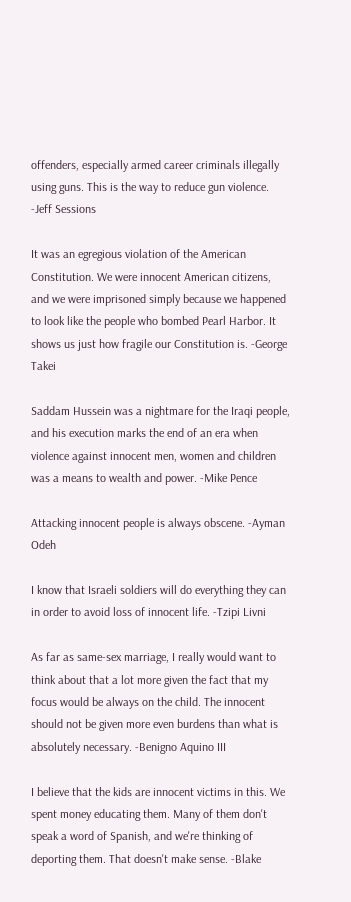offenders, especially armed career criminals illegally using guns. This is the way to reduce gun violence. -Jeff Sessions

It was an egregious violation of the American Constitution. We were innocent American citizens, and we were imprisoned simply because we happened to look like the people who bombed Pearl Harbor. It shows us just how fragile our Constitution is. -George Takei

Saddam Hussein was a nightmare for the Iraqi people, and his execution marks the end of an era when violence against innocent men, women and children was a means to wealth and power. -Mike Pence

Attacking innocent people is always obscene. -Ayman Odeh

I know that Israeli soldiers will do everything they can in order to avoid loss of innocent life. -Tzipi Livni

As far as same-sex marriage, I really would want to think about that a lot more given the fact that my focus would be always on the child. The innocent should not be given more even burdens than what is absolutely necessary. -Benigno Aquino III

I believe that the kids are innocent victims in this. We spent money educating them. Many of them don't speak a word of Spanish, and we're thinking of deporting them. That doesn't make sense. -Blake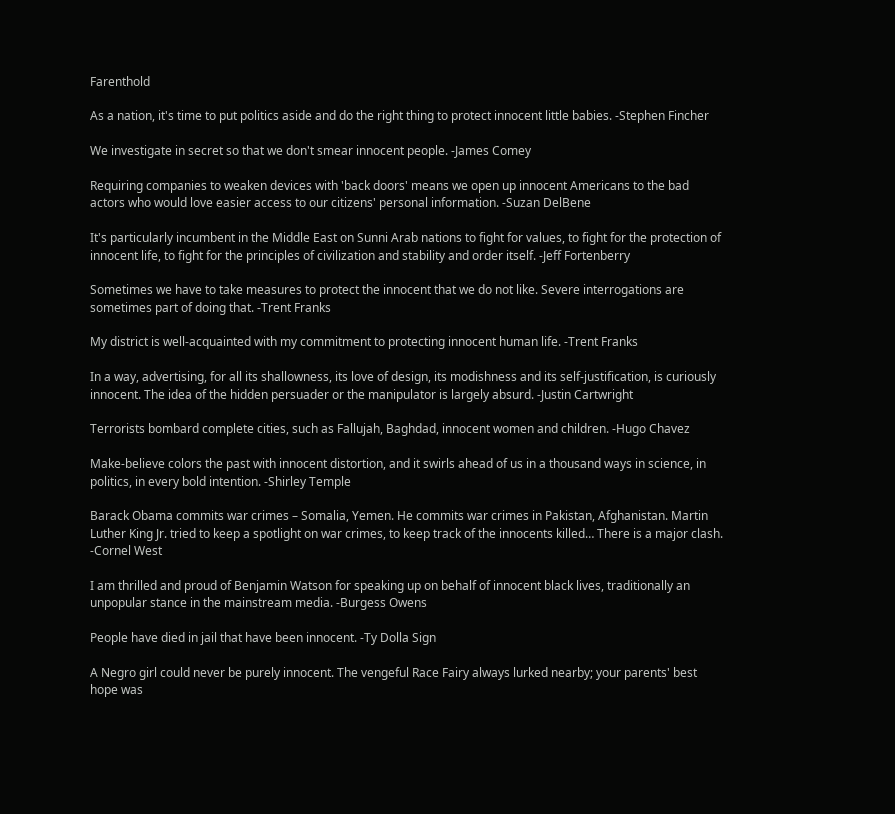Farenthold

As a nation, it's time to put politics aside and do the right thing to protect innocent little babies. -Stephen Fincher

We investigate in secret so that we don't smear innocent people. -James Comey

Requiring companies to weaken devices with 'back doors' means we open up innocent Americans to the bad actors who would love easier access to our citizens' personal information. -Suzan DelBene

It's particularly incumbent in the Middle East on Sunni Arab nations to fight for values, to fight for the protection of innocent life, to fight for the principles of civilization and stability and order itself. -Jeff Fortenberry

Sometimes we have to take measures to protect the innocent that we do not like. Severe interrogations are sometimes part of doing that. -Trent Franks

My district is well-acquainted with my commitment to protecting innocent human life. -Trent Franks

In a way, advertising, for all its shallowness, its love of design, its modishness and its self-justification, is curiously innocent. The idea of the hidden persuader or the manipulator is largely absurd. -Justin Cartwright

Terrorists bombard complete cities, such as Fallujah, Baghdad, innocent women and children. -Hugo Chavez

Make-believe colors the past with innocent distortion, and it swirls ahead of us in a thousand ways in science, in politics, in every bold intention. -Shirley Temple

Barack Obama commits war crimes – Somalia, Yemen. He commits war crimes in Pakistan, Afghanistan. Martin Luther King Jr. tried to keep a spotlight on war crimes, to keep track of the innocents killed… There is a major clash. -Cornel West

I am thrilled and proud of Benjamin Watson for speaking up on behalf of innocent black lives, traditionally an unpopular stance in the mainstream media. -Burgess Owens

People have died in jail that have been innocent. -Ty Dolla Sign

A Negro girl could never be purely innocent. The vengeful Race Fairy always lurked nearby; your parents' best hope was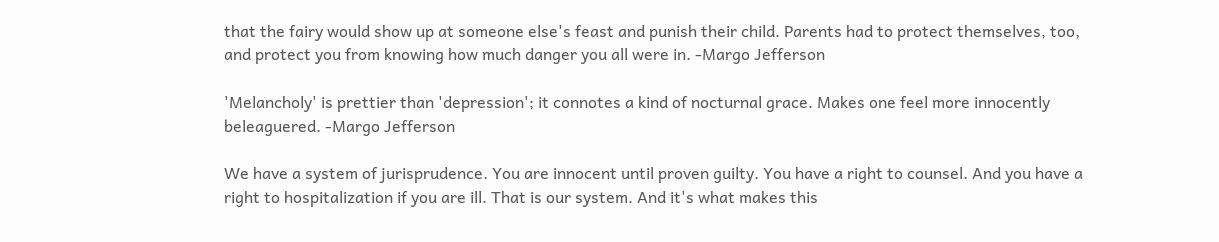that the fairy would show up at someone else's feast and punish their child. Parents had to protect themselves, too, and protect you from knowing how much danger you all were in. -Margo Jefferson

'Melancholy' is prettier than 'depression'; it connotes a kind of nocturnal grace. Makes one feel more innocently beleaguered. -Margo Jefferson

We have a system of jurisprudence. You are innocent until proven guilty. You have a right to counsel. And you have a right to hospitalization if you are ill. That is our system. And it's what makes this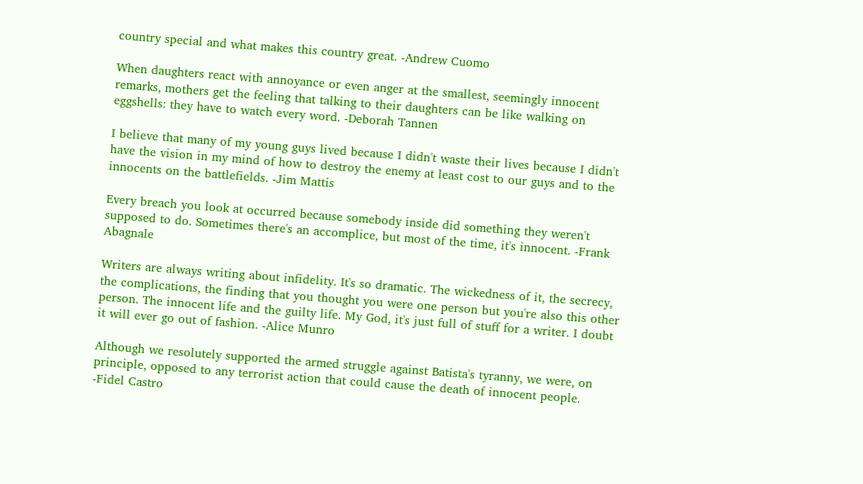country special and what makes this country great. -Andrew Cuomo

When daughters react with annoyance or even anger at the smallest, seemingly innocent remarks, mothers get the feeling that talking to their daughters can be like walking on eggshells: they have to watch every word. -Deborah Tannen

I believe that many of my young guys lived because I didn't waste their lives because I didn't have the vision in my mind of how to destroy the enemy at least cost to our guys and to the innocents on the battlefields. -Jim Mattis

Every breach you look at occurred because somebody inside did something they weren't supposed to do. Sometimes there's an accomplice, but most of the time, it's innocent. -Frank Abagnale

Writers are always writing about infidelity. It's so dramatic. The wickedness of it, the secrecy, the complications, the finding that you thought you were one person but you're also this other person. The innocent life and the guilty life. My God, it's just full of stuff for a writer. I doubt it will ever go out of fashion. -Alice Munro

Although we resolutely supported the armed struggle against Batista's tyranny, we were, on principle, opposed to any terrorist action that could cause the death of innocent people. -Fidel Castro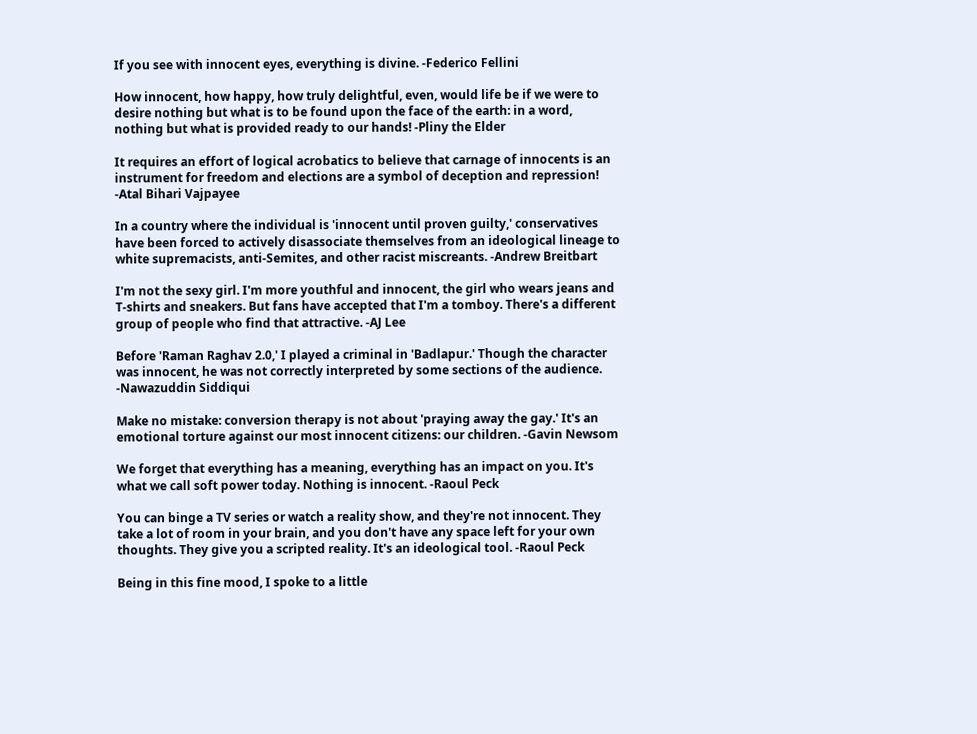If you see with innocent eyes, everything is divine. -Federico Fellini

How innocent, how happy, how truly delightful, even, would life be if we were to desire nothing but what is to be found upon the face of the earth: in a word, nothing but what is provided ready to our hands! -Pliny the Elder

It requires an effort of logical acrobatics to believe that carnage of innocents is an instrument for freedom and elections are a symbol of deception and repression! -Atal Bihari Vajpayee

In a country where the individual is 'innocent until proven guilty,' conservatives have been forced to actively disassociate themselves from an ideological lineage to white supremacists, anti-Semites, and other racist miscreants. -Andrew Breitbart

I'm not the sexy girl. I'm more youthful and innocent, the girl who wears jeans and T-shirts and sneakers. But fans have accepted that I'm a tomboy. There's a different group of people who find that attractive. -AJ Lee

Before 'Raman Raghav 2.0,' I played a criminal in 'Badlapur.' Though the character was innocent, he was not correctly interpreted by some sections of the audience. -Nawazuddin Siddiqui

Make no mistake: conversion therapy is not about 'praying away the gay.' It's an emotional torture against our most innocent citizens: our children. -Gavin Newsom

We forget that everything has a meaning, everything has an impact on you. It's what we call soft power today. Nothing is innocent. -Raoul Peck

You can binge a TV series or watch a reality show, and they're not innocent. They take a lot of room in your brain, and you don't have any space left for your own thoughts. They give you a scripted reality. It's an ideological tool. -Raoul Peck

Being in this fine mood, I spoke to a little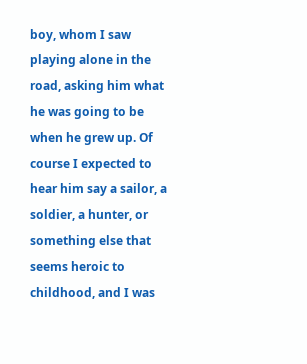boy, whom I saw playing alone in the road, asking him what he was going to be when he grew up. Of course I expected to hear him say a sailor, a soldier, a hunter, or something else that seems heroic to childhood, and I was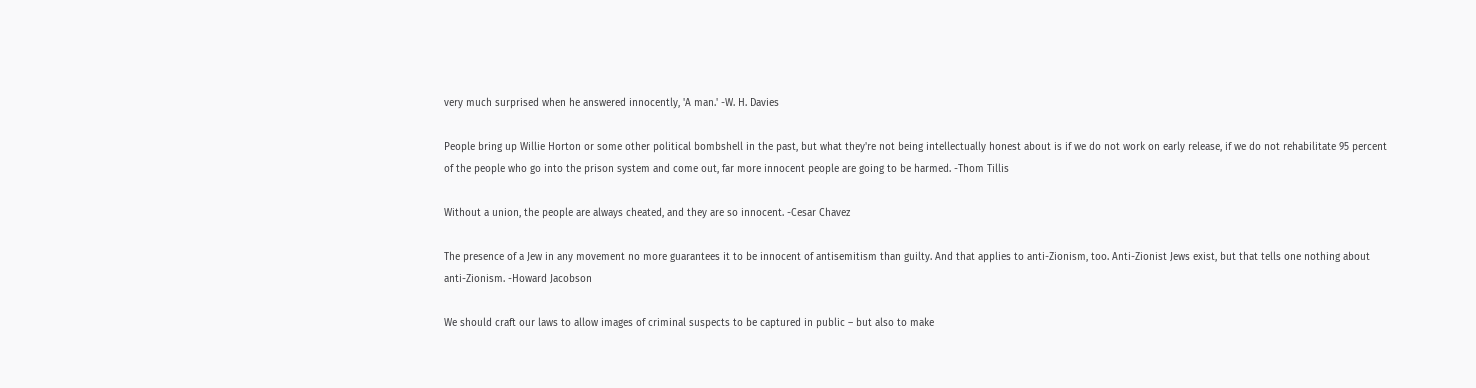very much surprised when he answered innocently, 'A man.' -W. H. Davies

People bring up Willie Horton or some other political bombshell in the past, but what they're not being intellectually honest about is if we do not work on early release, if we do not rehabilitate 95 percent of the people who go into the prison system and come out, far more innocent people are going to be harmed. -Thom Tillis

Without a union, the people are always cheated, and they are so innocent. -Cesar Chavez

The presence of a Jew in any movement no more guarantees it to be innocent of antisemitism than guilty. And that applies to anti-Zionism, too. Anti-Zionist Jews exist, but that tells one nothing about anti-Zionism. -Howard Jacobson

We should craft our laws to allow images of criminal suspects to be captured in public – but also to make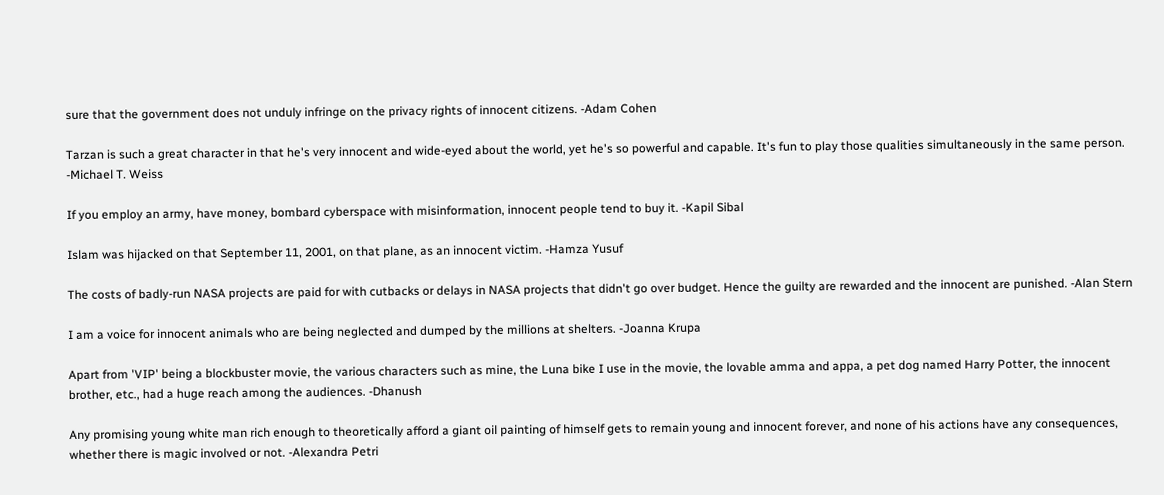sure that the government does not unduly infringe on the privacy rights of innocent citizens. -Adam Cohen

Tarzan is such a great character in that he's very innocent and wide-eyed about the world, yet he's so powerful and capable. It's fun to play those qualities simultaneously in the same person. -Michael T. Weiss

If you employ an army, have money, bombard cyberspace with misinformation, innocent people tend to buy it. -Kapil Sibal

Islam was hijacked on that September 11, 2001, on that plane, as an innocent victim. -Hamza Yusuf

The costs of badly-run NASA projects are paid for with cutbacks or delays in NASA projects that didn't go over budget. Hence the guilty are rewarded and the innocent are punished. -Alan Stern

I am a voice for innocent animals who are being neglected and dumped by the millions at shelters. -Joanna Krupa

Apart from 'VIP' being a blockbuster movie, the various characters such as mine, the Luna bike I use in the movie, the lovable amma and appa, a pet dog named Harry Potter, the innocent brother, etc., had a huge reach among the audiences. -Dhanush

Any promising young white man rich enough to theoretically afford a giant oil painting of himself gets to remain young and innocent forever, and none of his actions have any consequences, whether there is magic involved or not. -Alexandra Petri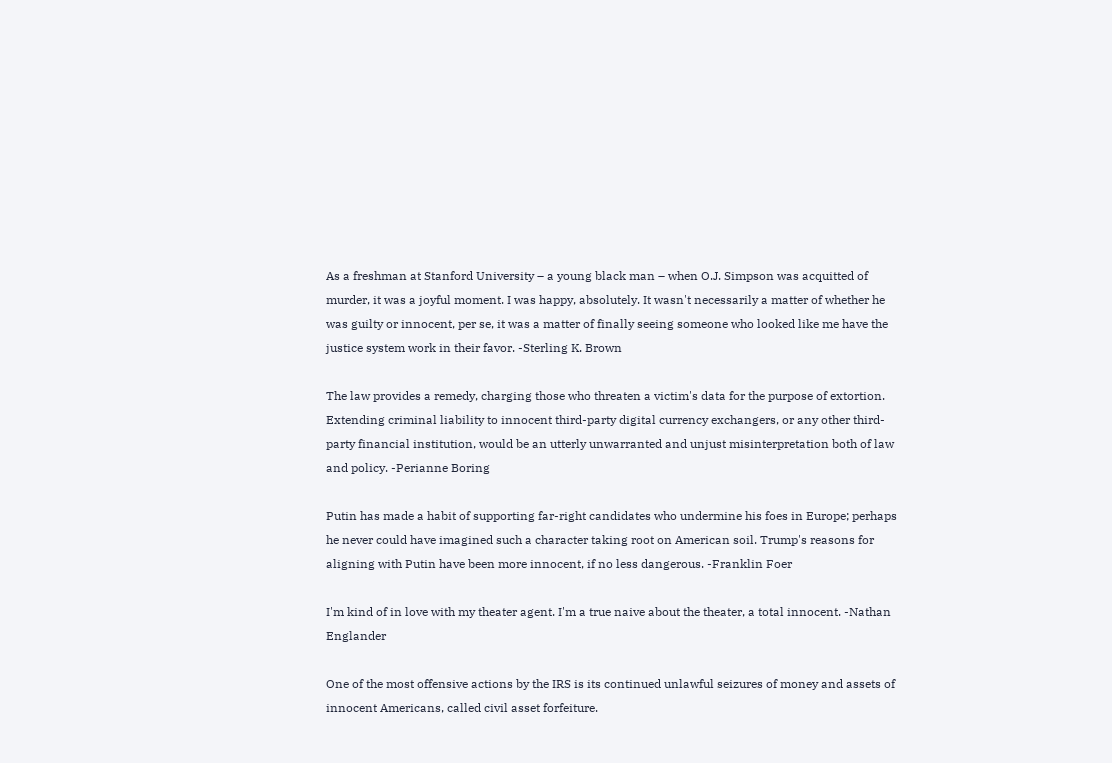As a freshman at Stanford University – a young black man – when O.J. Simpson was acquitted of murder, it was a joyful moment. I was happy, absolutely. It wasn't necessarily a matter of whether he was guilty or innocent, per se, it was a matter of finally seeing someone who looked like me have the justice system work in their favor. -Sterling K. Brown

The law provides a remedy, charging those who threaten a victim's data for the purpose of extortion. Extending criminal liability to innocent third-party digital currency exchangers, or any other third-party financial institution, would be an utterly unwarranted and unjust misinterpretation both of law and policy. -Perianne Boring

Putin has made a habit of supporting far-right candidates who undermine his foes in Europe; perhaps he never could have imagined such a character taking root on American soil. Trump's reasons for aligning with Putin have been more innocent, if no less dangerous. -Franklin Foer

I'm kind of in love with my theater agent. I'm a true naive about the theater, a total innocent. -Nathan Englander

One of the most offensive actions by the IRS is its continued unlawful seizures of money and assets of innocent Americans, called civil asset forfeiture.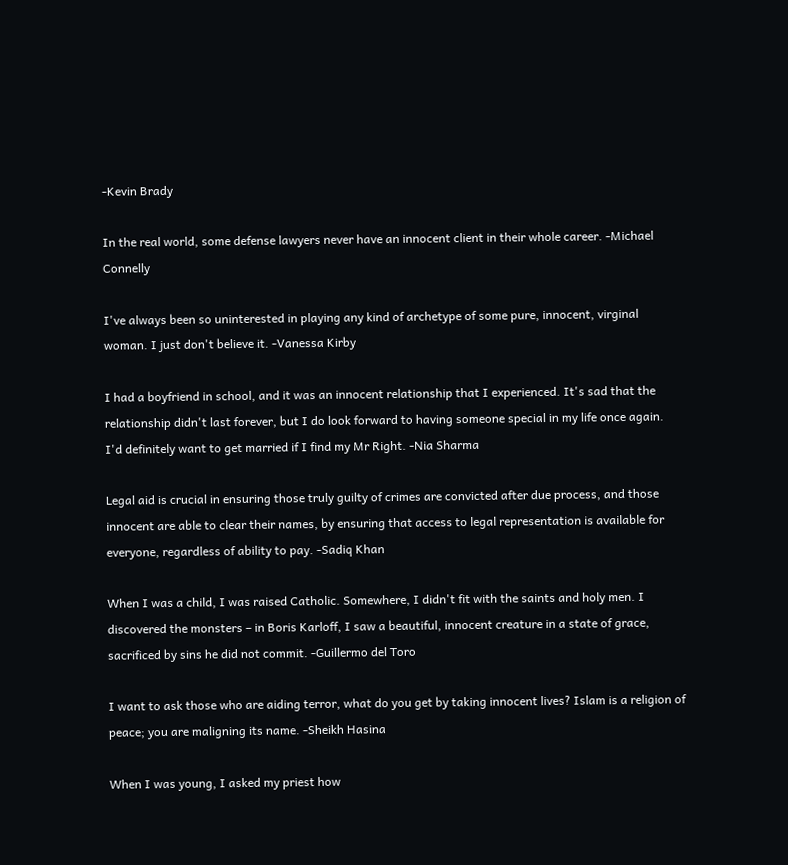-Kevin Brady

In the real world, some defense lawyers never have an innocent client in their whole career. -Michael Connelly

I've always been so uninterested in playing any kind of archetype of some pure, innocent, virginal woman. I just don't believe it. -Vanessa Kirby

I had a boyfriend in school, and it was an innocent relationship that I experienced. It's sad that the relationship didn't last forever, but I do look forward to having someone special in my life once again. I'd definitely want to get married if I find my Mr Right. -Nia Sharma

Legal aid is crucial in ensuring those truly guilty of crimes are convicted after due process, and those innocent are able to clear their names, by ensuring that access to legal representation is available for everyone, regardless of ability to pay. -Sadiq Khan

When I was a child, I was raised Catholic. Somewhere, I didn't fit with the saints and holy men. I discovered the monsters – in Boris Karloff, I saw a beautiful, innocent creature in a state of grace, sacrificed by sins he did not commit. -Guillermo del Toro

I want to ask those who are aiding terror, what do you get by taking innocent lives? Islam is a religion of peace; you are maligning its name. -Sheikh Hasina

When I was young, I asked my priest how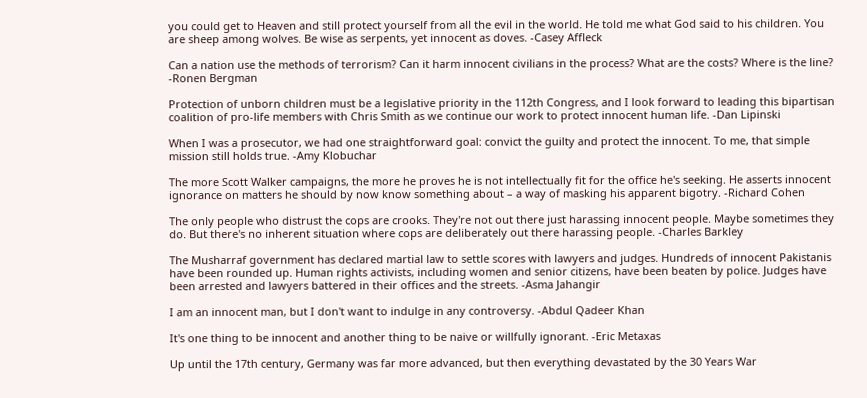you could get to Heaven and still protect yourself from all the evil in the world. He told me what God said to his children. You are sheep among wolves. Be wise as serpents, yet innocent as doves. -Casey Affleck

Can a nation use the methods of terrorism? Can it harm innocent civilians in the process? What are the costs? Where is the line? -Ronen Bergman

Protection of unborn children must be a legislative priority in the 112th Congress, and I look forward to leading this bipartisan coalition of pro-life members with Chris Smith as we continue our work to protect innocent human life. -Dan Lipinski

When I was a prosecutor, we had one straightforward goal: convict the guilty and protect the innocent. To me, that simple mission still holds true. -Amy Klobuchar

The more Scott Walker campaigns, the more he proves he is not intellectually fit for the office he's seeking. He asserts innocent ignorance on matters he should by now know something about – a way of masking his apparent bigotry. -Richard Cohen

The only people who distrust the cops are crooks. They're not out there just harassing innocent people. Maybe sometimes they do. But there's no inherent situation where cops are deliberately out there harassing people. -Charles Barkley

The Musharraf government has declared martial law to settle scores with lawyers and judges. Hundreds of innocent Pakistanis have been rounded up. Human rights activists, including women and senior citizens, have been beaten by police. Judges have been arrested and lawyers battered in their offices and the streets. -Asma Jahangir

I am an innocent man, but I don't want to indulge in any controversy. -Abdul Qadeer Khan

It's one thing to be innocent and another thing to be naive or willfully ignorant. -Eric Metaxas

Up until the 17th century, Germany was far more advanced, but then everything devastated by the 30 Years War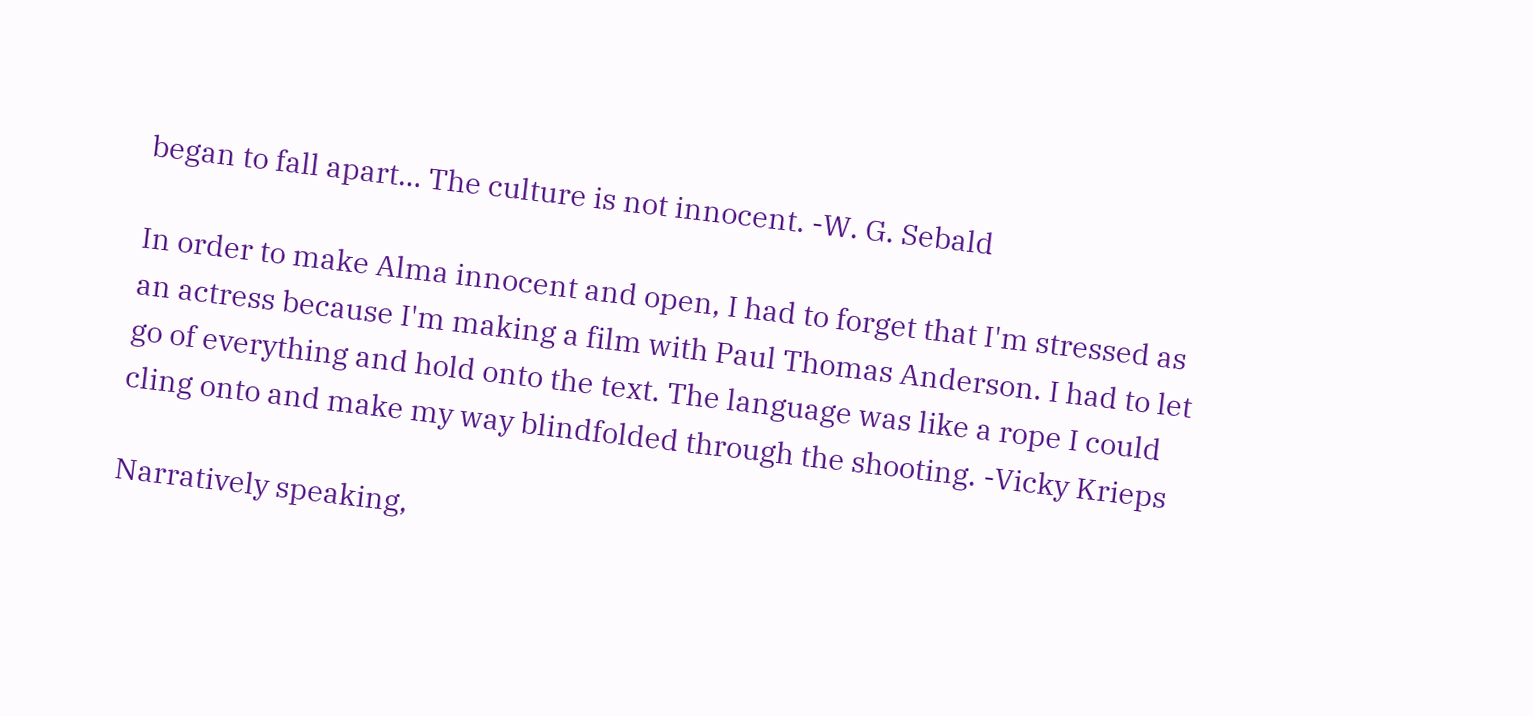began to fall apart… The culture is not innocent. -W. G. Sebald

In order to make Alma innocent and open, I had to forget that I'm stressed as an actress because I'm making a film with Paul Thomas Anderson. I had to let go of everything and hold onto the text. The language was like a rope I could cling onto and make my way blindfolded through the shooting. -Vicky Krieps

Narratively speaking,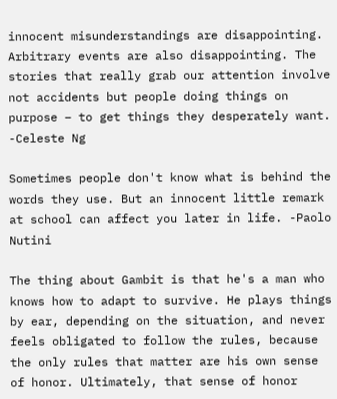innocent misunderstandings are disappointing. Arbitrary events are also disappointing. The stories that really grab our attention involve not accidents but people doing things on purpose – to get things they desperately want. -Celeste Ng

Sometimes people don't know what is behind the words they use. But an innocent little remark at school can affect you later in life. -Paolo Nutini

The thing about Gambit is that he's a man who knows how to adapt to survive. He plays things by ear, depending on the situation, and never feels obligated to follow the rules, because the only rules that matter are his own sense of honor. Ultimately, that sense of honor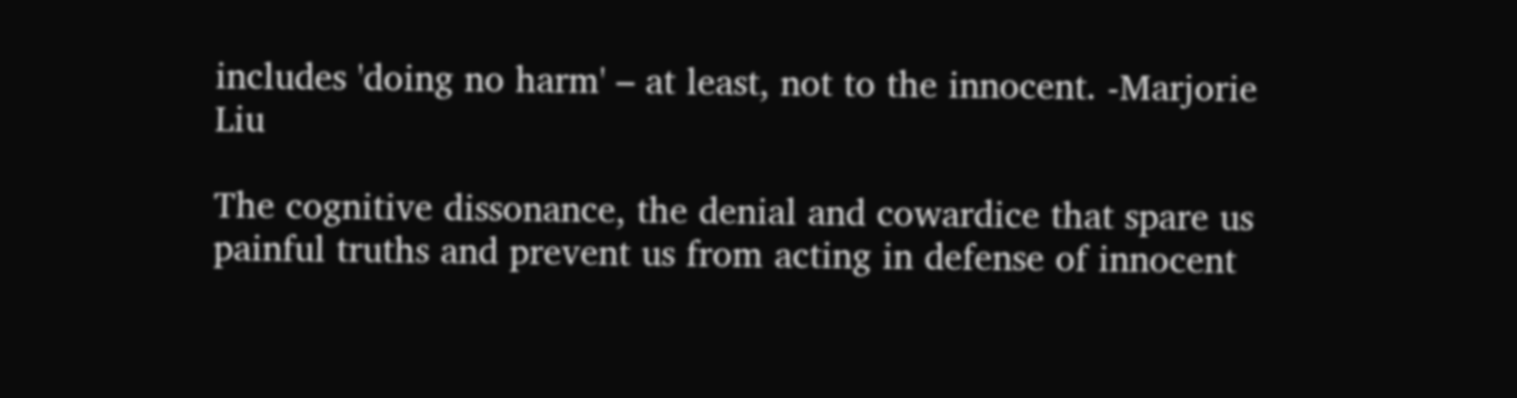includes 'doing no harm' – at least, not to the innocent. -Marjorie Liu

The cognitive dissonance, the denial and cowardice that spare us painful truths and prevent us from acting in defense of innocent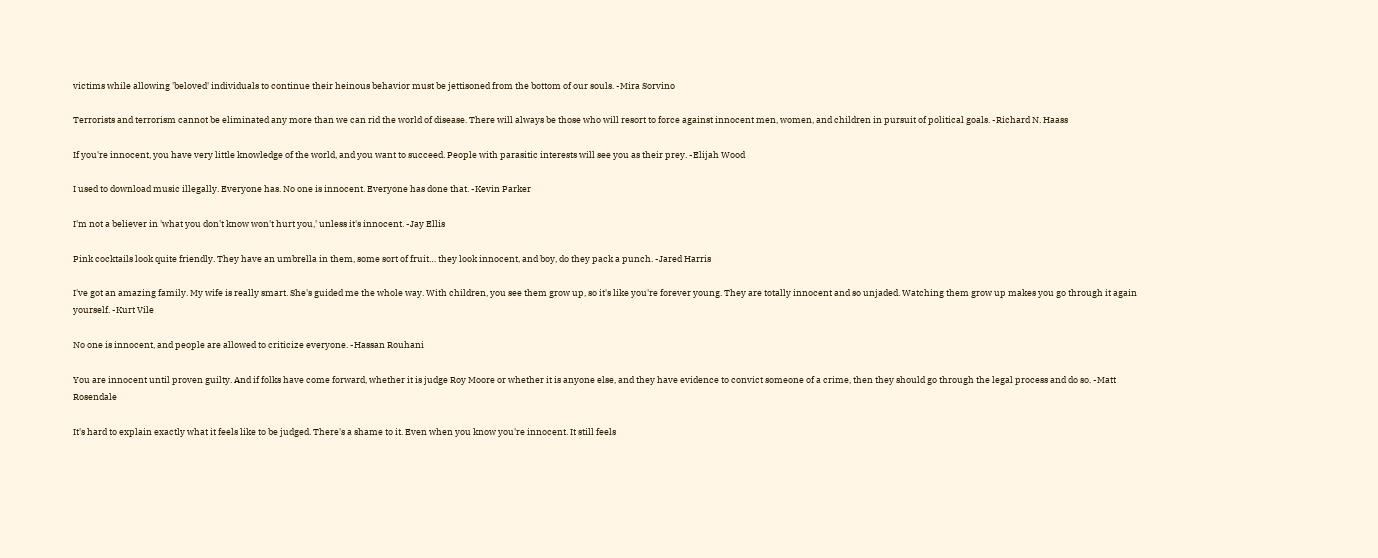victims while allowing 'beloved' individuals to continue their heinous behavior must be jettisoned from the bottom of our souls. -Mira Sorvino

Terrorists and terrorism cannot be eliminated any more than we can rid the world of disease. There will always be those who will resort to force against innocent men, women, and children in pursuit of political goals. -Richard N. Haass

If you're innocent, you have very little knowledge of the world, and you want to succeed. People with parasitic interests will see you as their prey. -Elijah Wood

I used to download music illegally. Everyone has. No one is innocent. Everyone has done that. -Kevin Parker

I'm not a believer in 'what you don't know won't hurt you,' unless it's innocent. -Jay Ellis

Pink cocktails look quite friendly. They have an umbrella in them, some sort of fruit… they look innocent, and boy, do they pack a punch. -Jared Harris

I've got an amazing family. My wife is really smart. She's guided me the whole way. With children, you see them grow up, so it's like you're forever young. They are totally innocent and so unjaded. Watching them grow up makes you go through it again yourself. -Kurt Vile

No one is innocent, and people are allowed to criticize everyone. -Hassan Rouhani

You are innocent until proven guilty. And if folks have come forward, whether it is judge Roy Moore or whether it is anyone else, and they have evidence to convict someone of a crime, then they should go through the legal process and do so. -Matt Rosendale

It's hard to explain exactly what it feels like to be judged. There's a shame to it. Even when you know you're innocent. It still feels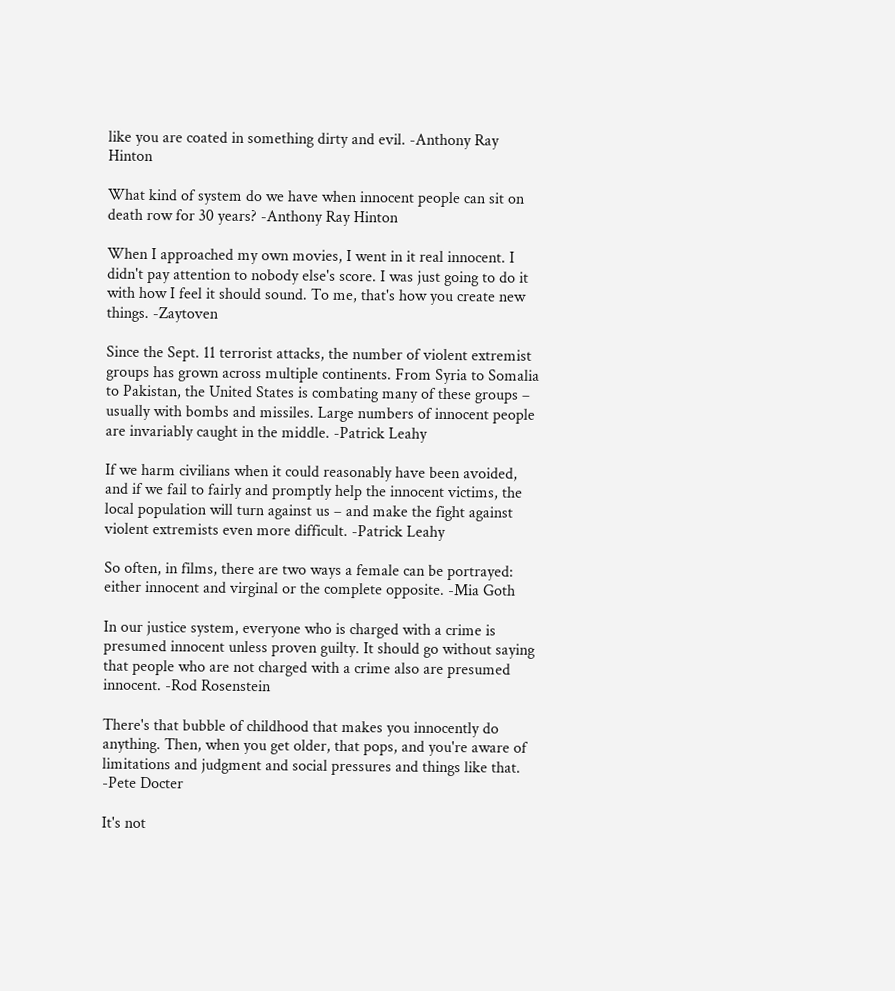like you are coated in something dirty and evil. -Anthony Ray Hinton

What kind of system do we have when innocent people can sit on death row for 30 years? -Anthony Ray Hinton

When I approached my own movies, I went in it real innocent. I didn't pay attention to nobody else's score. I was just going to do it with how I feel it should sound. To me, that's how you create new things. -Zaytoven

Since the Sept. 11 terrorist attacks, the number of violent extremist groups has grown across multiple continents. From Syria to Somalia to Pakistan, the United States is combating many of these groups – usually with bombs and missiles. Large numbers of innocent people are invariably caught in the middle. -Patrick Leahy

If we harm civilians when it could reasonably have been avoided, and if we fail to fairly and promptly help the innocent victims, the local population will turn against us – and make the fight against violent extremists even more difficult. -Patrick Leahy

So often, in films, there are two ways a female can be portrayed: either innocent and virginal or the complete opposite. -Mia Goth

In our justice system, everyone who is charged with a crime is presumed innocent unless proven guilty. It should go without saying that people who are not charged with a crime also are presumed innocent. -Rod Rosenstein

There's that bubble of childhood that makes you innocently do anything. Then, when you get older, that pops, and you're aware of limitations and judgment and social pressures and things like that. -Pete Docter

It's not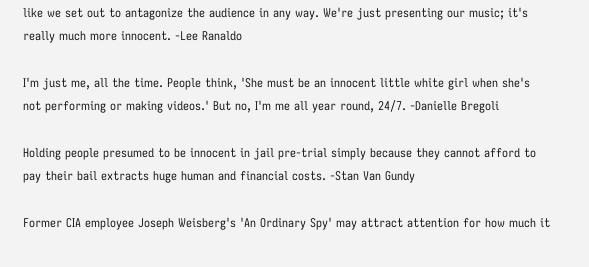like we set out to antagonize the audience in any way. We're just presenting our music; it's really much more innocent. -Lee Ranaldo

I'm just me, all the time. People think, 'She must be an innocent little white girl when she's not performing or making videos.' But no, I'm me all year round, 24/7. -Danielle Bregoli

Holding people presumed to be innocent in jail pre-trial simply because they cannot afford to pay their bail extracts huge human and financial costs. -Stan Van Gundy

Former CIA employee Joseph Weisberg's 'An Ordinary Spy' may attract attention for how much it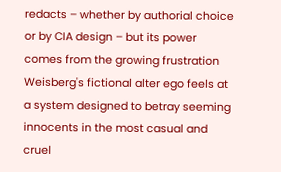redacts – whether by authorial choice or by CIA design – but its power comes from the growing frustration Weisberg's fictional alter ego feels at a system designed to betray seeming innocents in the most casual and cruel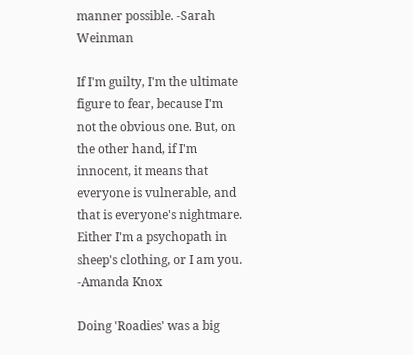manner possible. -Sarah Weinman

If I'm guilty, I'm the ultimate figure to fear, because I'm not the obvious one. But, on the other hand, if I'm innocent, it means that everyone is vulnerable, and that is everyone's nightmare. Either I'm a psychopath in sheep's clothing, or I am you. -Amanda Knox

Doing 'Roadies' was a big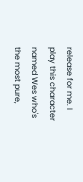release for me. I play this character named Wes who's the most pure,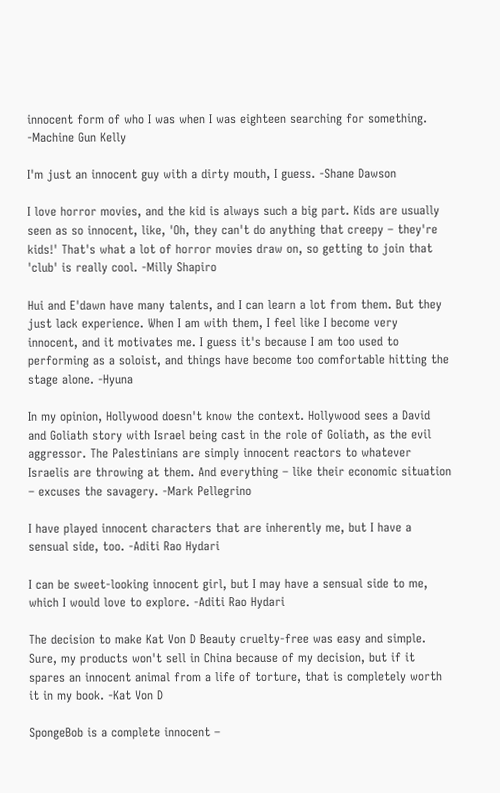innocent form of who I was when I was eighteen searching for something. -Machine Gun Kelly

I'm just an innocent guy with a dirty mouth, I guess. -Shane Dawson

I love horror movies, and the kid is always such a big part. Kids are usually seen as so innocent, like, 'Oh, they can't do anything that creepy – they're kids!' That's what a lot of horror movies draw on, so getting to join that 'club' is really cool. -Milly Shapiro

Hui and E'dawn have many talents, and I can learn a lot from them. But they just lack experience. When I am with them, I feel like I become very innocent, and it motivates me. I guess it's because I am too used to performing as a soloist, and things have become too comfortable hitting the stage alone. -Hyuna

In my opinion, Hollywood doesn't know the context. Hollywood sees a David and Goliath story with Israel being cast in the role of Goliath, as the evil aggressor. The Palestinians are simply innocent reactors to whatever Israelis are throwing at them. And everything – like their economic situation – excuses the savagery. -Mark Pellegrino

I have played innocent characters that are inherently me, but I have a sensual side, too. -Aditi Rao Hydari

I can be sweet-looking innocent girl, but I may have a sensual side to me, which I would love to explore. -Aditi Rao Hydari

The decision to make Kat Von D Beauty cruelty-free was easy and simple. Sure, my products won't sell in China because of my decision, but if it spares an innocent animal from a life of torture, that is completely worth it in my book. -Kat Von D

SpongeBob is a complete innocent –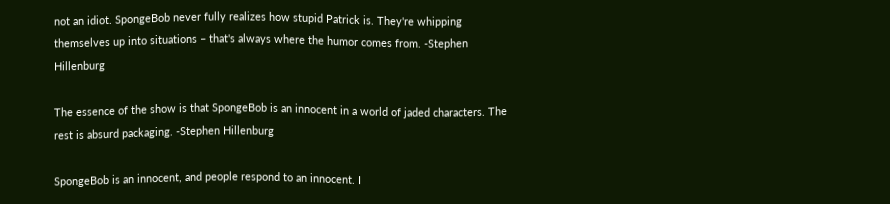not an idiot. SpongeBob never fully realizes how stupid Patrick is. They're whipping themselves up into situations – that's always where the humor comes from. -Stephen Hillenburg

The essence of the show is that SpongeBob is an innocent in a world of jaded characters. The rest is absurd packaging. -Stephen Hillenburg

SpongeBob is an innocent, and people respond to an innocent. I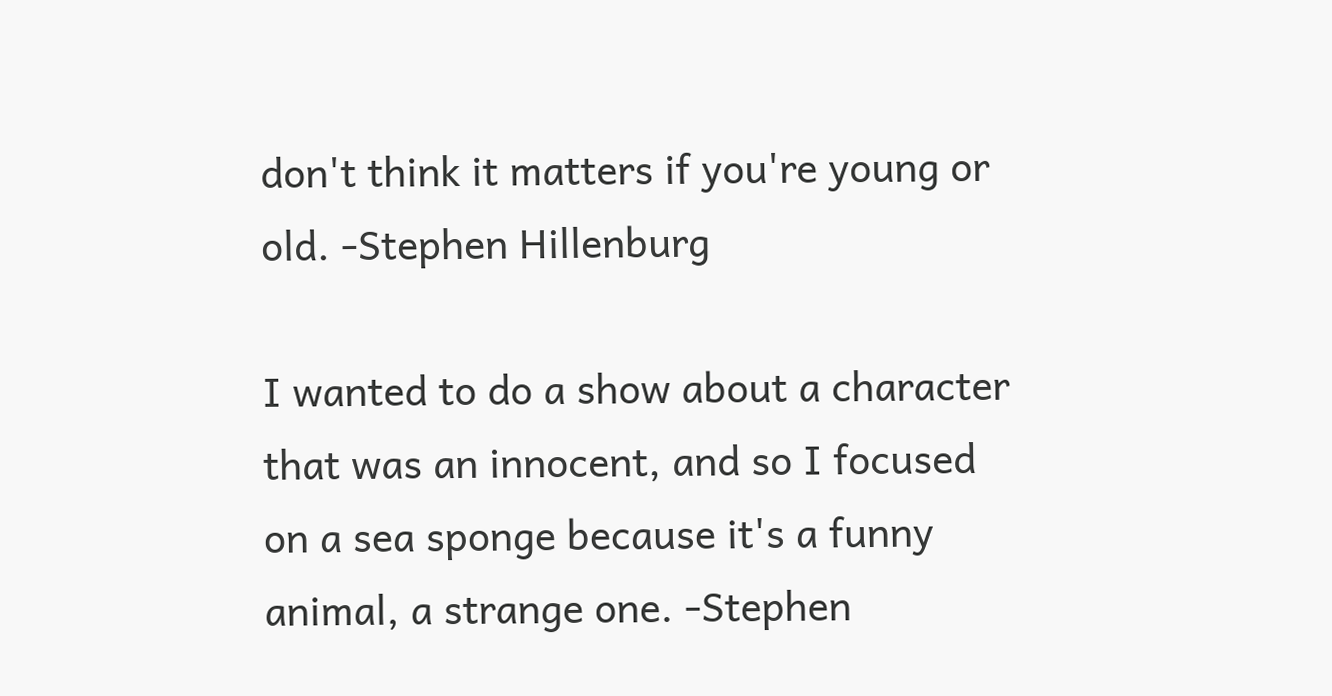don't think it matters if you're young or old. -Stephen Hillenburg

I wanted to do a show about a character that was an innocent, and so I focused on a sea sponge because it's a funny animal, a strange one. -Stephen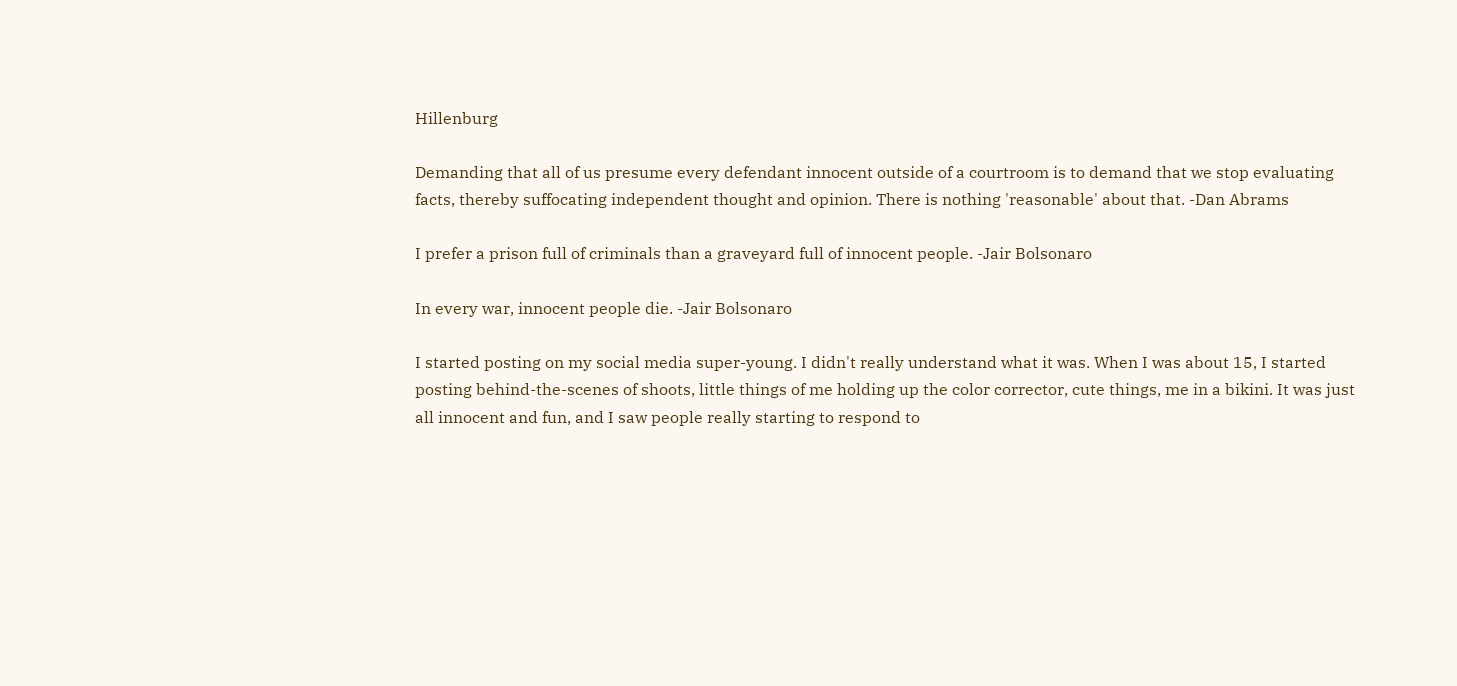Hillenburg

Demanding that all of us presume every defendant innocent outside of a courtroom is to demand that we stop evaluating facts, thereby suffocating independent thought and opinion. There is nothing 'reasonable' about that. -Dan Abrams

I prefer a prison full of criminals than a graveyard full of innocent people. -Jair Bolsonaro

In every war, innocent people die. -Jair Bolsonaro

I started posting on my social media super-young. I didn't really understand what it was. When I was about 15, I started posting behind-the-scenes of shoots, little things of me holding up the color corrector, cute things, me in a bikini. It was just all innocent and fun, and I saw people really starting to respond to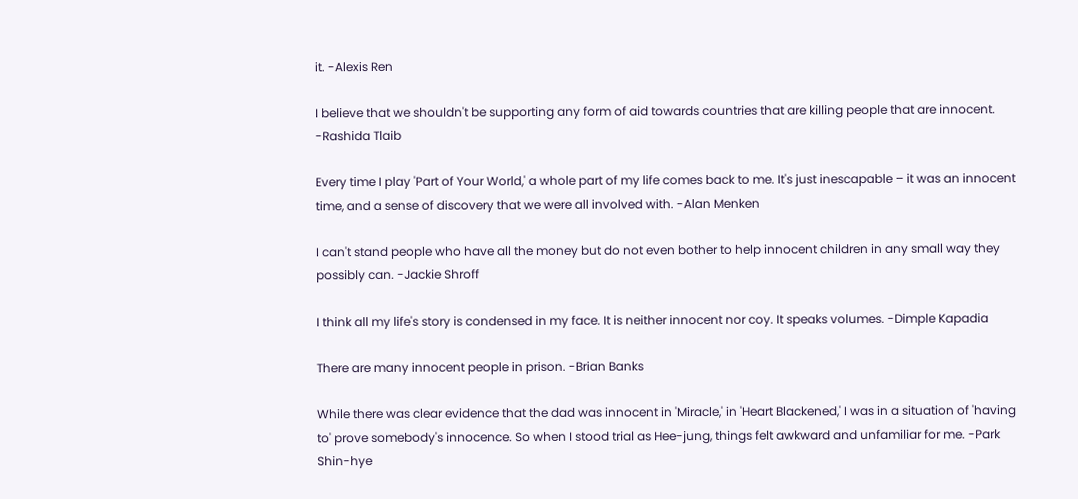it. -Alexis Ren

I believe that we shouldn't be supporting any form of aid towards countries that are killing people that are innocent. -Rashida Tlaib

Every time I play 'Part of Your World,' a whole part of my life comes back to me. It's just inescapable – it was an innocent time, and a sense of discovery that we were all involved with. -Alan Menken

I can't stand people who have all the money but do not even bother to help innocent children in any small way they possibly can. -Jackie Shroff

I think all my life's story is condensed in my face. It is neither innocent nor coy. It speaks volumes. -Dimple Kapadia

There are many innocent people in prison. -Brian Banks

While there was clear evidence that the dad was innocent in 'Miracle,' in 'Heart Blackened,' I was in a situation of 'having to' prove somebody's innocence. So when I stood trial as Hee-jung, things felt awkward and unfamiliar for me. -Park Shin-hye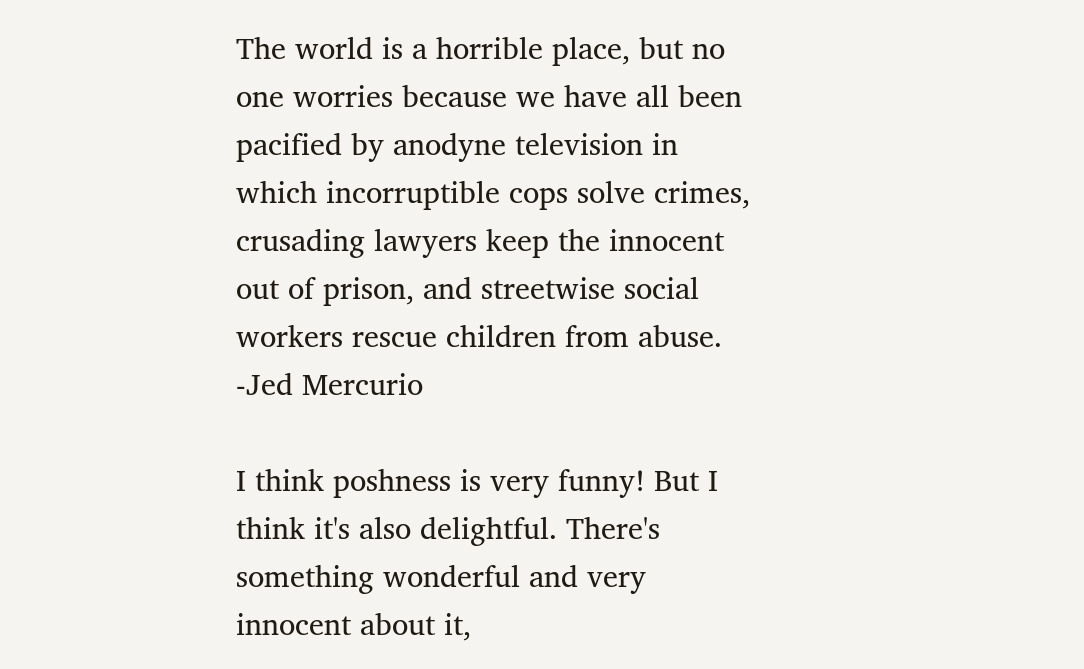The world is a horrible place, but no one worries because we have all been pacified by anodyne television in which incorruptible cops solve crimes, crusading lawyers keep the innocent out of prison, and streetwise social workers rescue children from abuse. -Jed Mercurio

I think poshness is very funny! But I think it's also delightful. There's something wonderful and very innocent about it,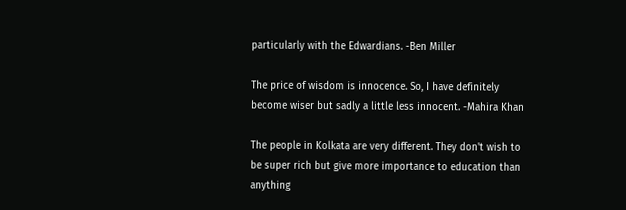particularly with the Edwardians. -Ben Miller

The price of wisdom is innocence. So, I have definitely become wiser but sadly a little less innocent. -Mahira Khan

The people in Kolkata are very different. They don't wish to be super rich but give more importance to education than anything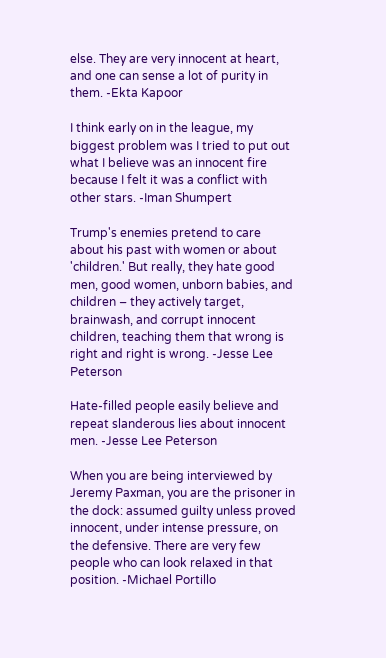else. They are very innocent at heart, and one can sense a lot of purity in them. -Ekta Kapoor

I think early on in the league, my biggest problem was I tried to put out what I believe was an innocent fire because I felt it was a conflict with other stars. -Iman Shumpert

Trump's enemies pretend to care about his past with women or about 'children.' But really, they hate good men, good women, unborn babies, and children – they actively target, brainwash, and corrupt innocent children, teaching them that wrong is right and right is wrong. -Jesse Lee Peterson

Hate-filled people easily believe and repeat slanderous lies about innocent men. -Jesse Lee Peterson

When you are being interviewed by Jeremy Paxman, you are the prisoner in the dock: assumed guilty unless proved innocent, under intense pressure, on the defensive. There are very few people who can look relaxed in that position. -Michael Portillo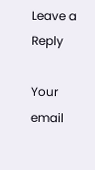Leave a Reply

Your email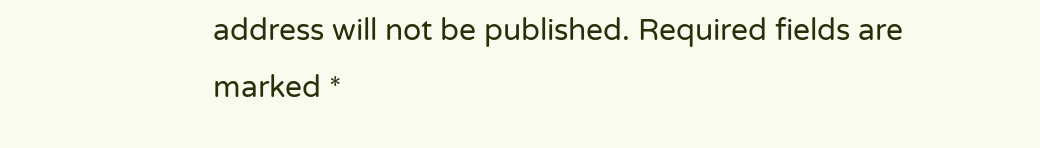address will not be published. Required fields are marked *